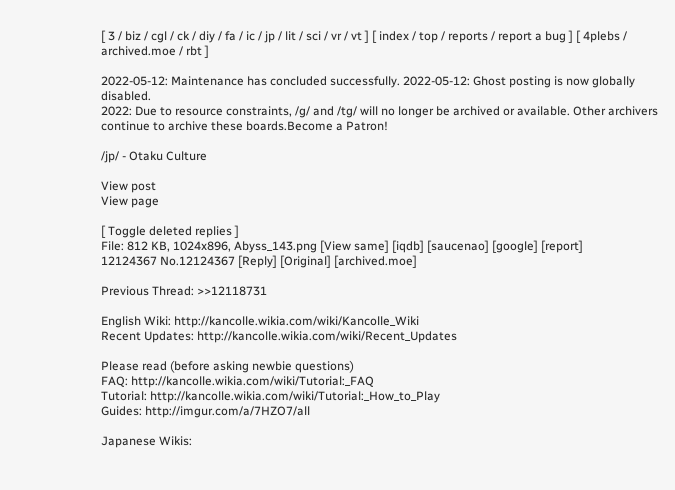[ 3 / biz / cgl / ck / diy / fa / ic / jp / lit / sci / vr / vt ] [ index / top / reports / report a bug ] [ 4plebs / archived.moe / rbt ]

2022-05-12: Maintenance has concluded successfully. 2022-05-12: Ghost posting is now globally disabled.
2022: Due to resource constraints, /g/ and /tg/ will no longer be archived or available. Other archivers continue to archive these boards.Become a Patron!

/jp/ - Otaku Culture

View post
View page

[ Toggle deleted replies ]
File: 812 KB, 1024x896, Abyss_143.png [View same] [iqdb] [saucenao] [google] [report]
12124367 No.12124367 [Reply] [Original] [archived.moe]

Previous Thread: >>12118731

English Wiki: http://kancolle.wikia.com/wiki/Kancolle_Wiki
Recent Updates: http://kancolle.wikia.com/wiki/Recent_Updates

Please read (before asking newbie questions)
FAQ: http://kancolle.wikia.com/wiki/Tutorial:_FAQ
Tutorial: http://kancolle.wikia.com/wiki/Tutorial:_How_to_Play
Guides: http://imgur.com/a/7HZO7/all

Japanese Wikis: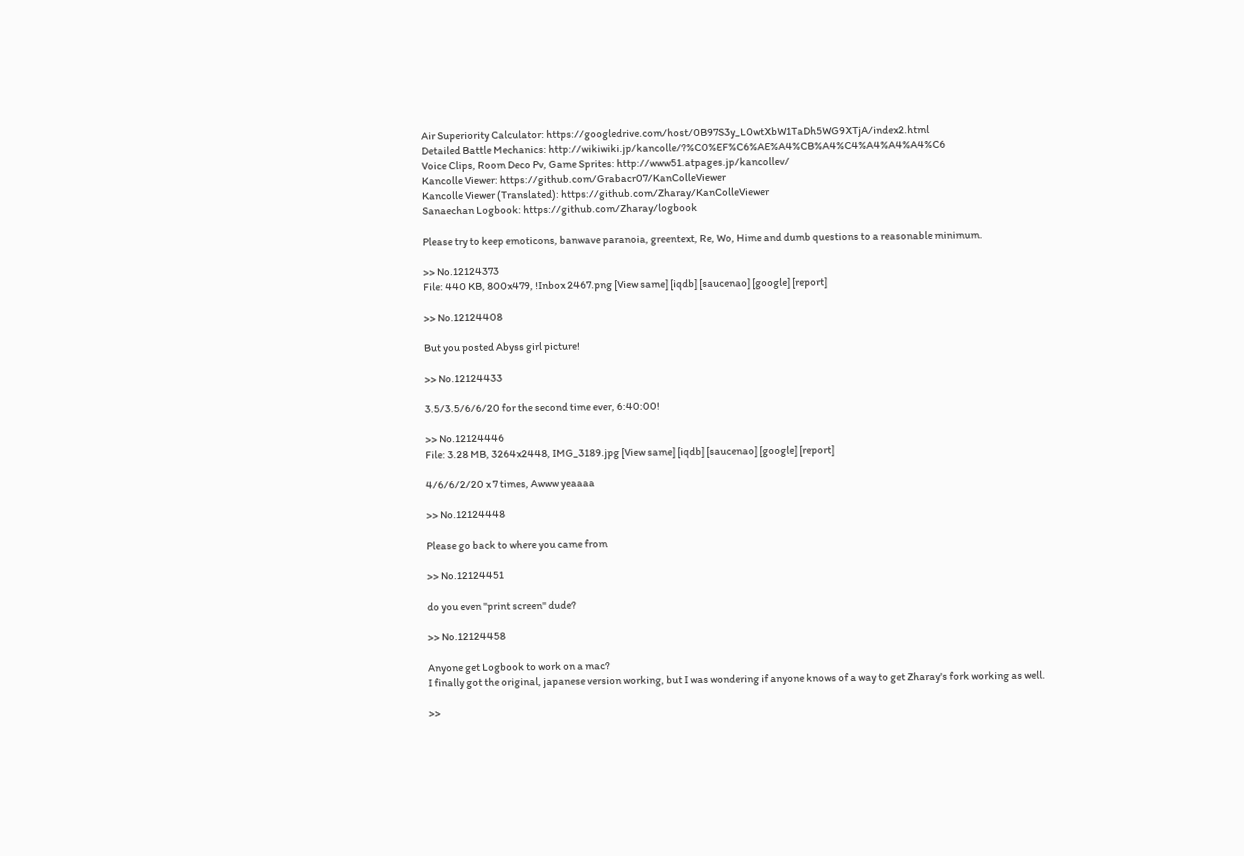Air Superiority Calculator: https://googledrive.com/host/0B97S3y_L0wtXbW1TaDh5WG9XTjA/index2.html
Detailed Battle Mechanics: http://wikiwiki.jp/kancolle/?%C0%EF%C6%AE%A4%CB%A4%C4%A4%A4%A4%C6
Voice Clips, Room Deco Pv, Game Sprites: http://www51.atpages.jp/kancollev/
Kancolle Viewer: https://github.com/Grabacr07/KanColleViewer
Kancolle Viewer (Translated): https://github.com/Zharay/KanColleViewer
Sanaechan Logbook: https://github.com/Zharay/logbook

Please try to keep emoticons, banwave paranoia, greentext, Re, Wo, Hime and dumb questions to a reasonable minimum.

>> No.12124373
File: 440 KB, 800x479, !Inbox 2467.png [View same] [iqdb] [saucenao] [google] [report]

>> No.12124408

But you posted Abyss girl picture!

>> No.12124433

3.5/3.5/6/6/20 for the second time ever, 6:40:00!

>> No.12124446
File: 3.28 MB, 3264x2448, IMG_3189.jpg [View same] [iqdb] [saucenao] [google] [report]

4/6/6/2/20 x 7 times, Awww yeaaaa

>> No.12124448

Please go back to where you came from

>> No.12124451

do you even "print screen" dude?

>> No.12124458

Anyone get Logbook to work on a mac?
I finally got the original, japanese version working, but I was wondering if anyone knows of a way to get Zharay's fork working as well.

>>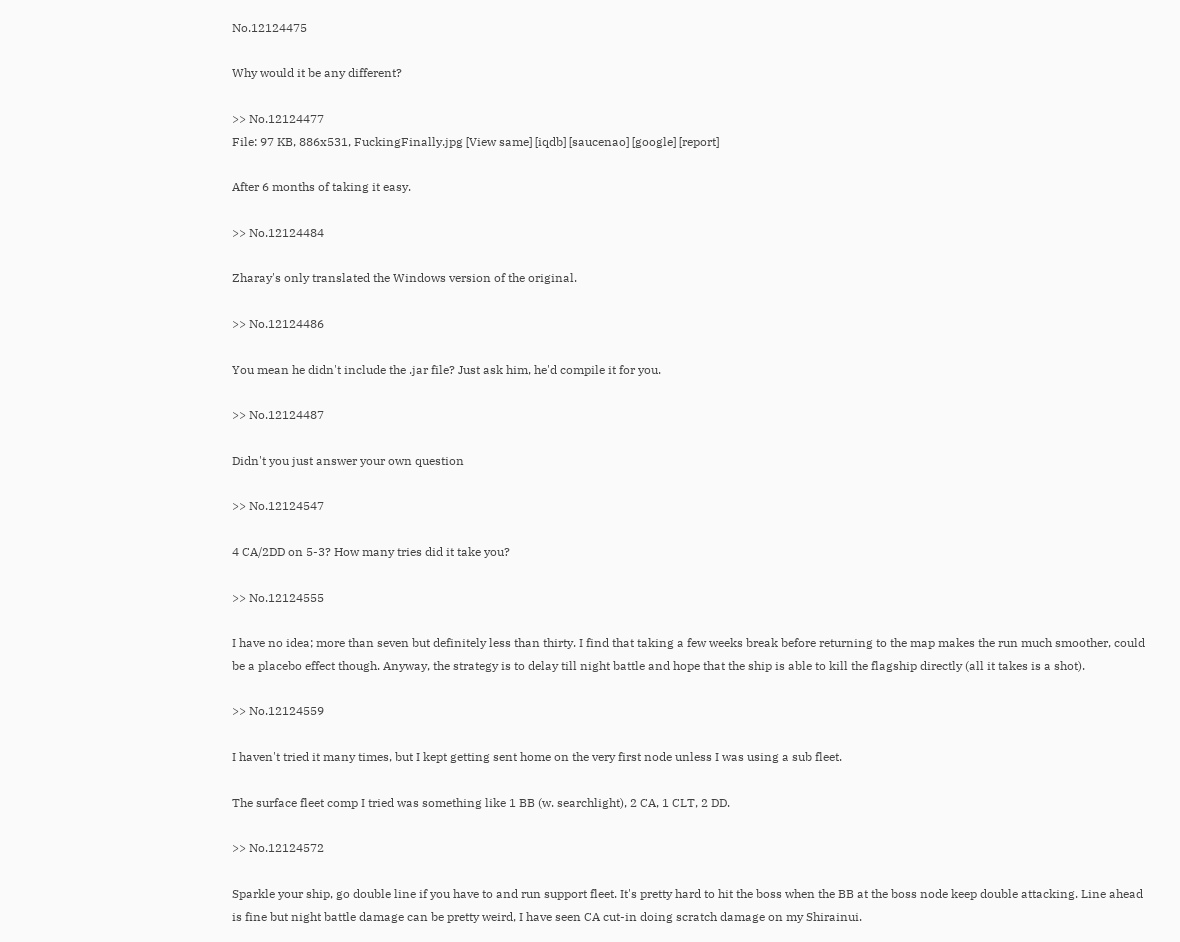No.12124475

Why would it be any different?

>> No.12124477
File: 97 KB, 886x531, FuckingFinally.jpg [View same] [iqdb] [saucenao] [google] [report]

After 6 months of taking it easy.

>> No.12124484

Zharay's only translated the Windows version of the original.

>> No.12124486

You mean he didn't include the .jar file? Just ask him, he'd compile it for you.

>> No.12124487

Didn't you just answer your own question

>> No.12124547

4 CA/2DD on 5-3? How many tries did it take you?

>> No.12124555

I have no idea; more than seven but definitely less than thirty. I find that taking a few weeks break before returning to the map makes the run much smoother, could be a placebo effect though. Anyway, the strategy is to delay till night battle and hope that the ship is able to kill the flagship directly (all it takes is a shot).

>> No.12124559

I haven't tried it many times, but I kept getting sent home on the very first node unless I was using a sub fleet.

The surface fleet comp I tried was something like 1 BB (w. searchlight), 2 CA, 1 CLT, 2 DD.

>> No.12124572

Sparkle your ship, go double line if you have to and run support fleet. It's pretty hard to hit the boss when the BB at the boss node keep double attacking. Line ahead is fine but night battle damage can be pretty weird, I have seen CA cut-in doing scratch damage on my Shirainui.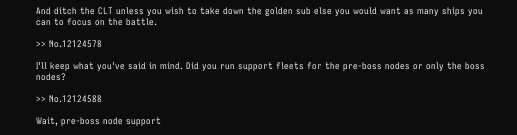And ditch the CLT unless you wish to take down the golden sub else you would want as many ships you can to focus on the battle.

>> No.12124578

I'll keep what you've said in mind. Did you run support fleets for the pre-boss nodes or only the boss nodes?

>> No.12124588

Wait, pre-boss node support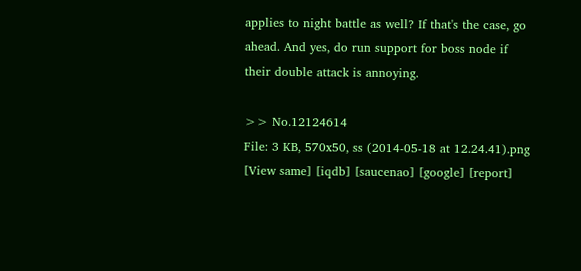applies to night battle as well? If that's the case, go ahead. And yes, do run support for boss node if their double attack is annoying.

>> No.12124614
File: 3 KB, 570x50, ss (2014-05-18 at 12.24.41).png [View same] [iqdb] [saucenao] [google] [report]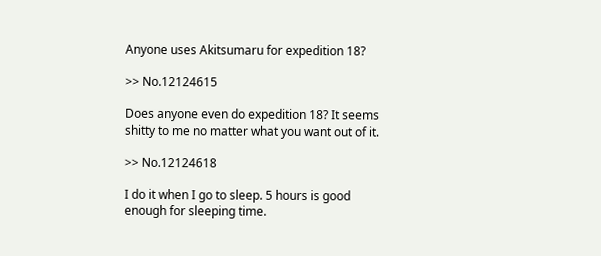Anyone uses Akitsumaru for expedition 18?

>> No.12124615

Does anyone even do expedition 18? It seems shitty to me no matter what you want out of it.

>> No.12124618

I do it when I go to sleep. 5 hours is good enough for sleeping time.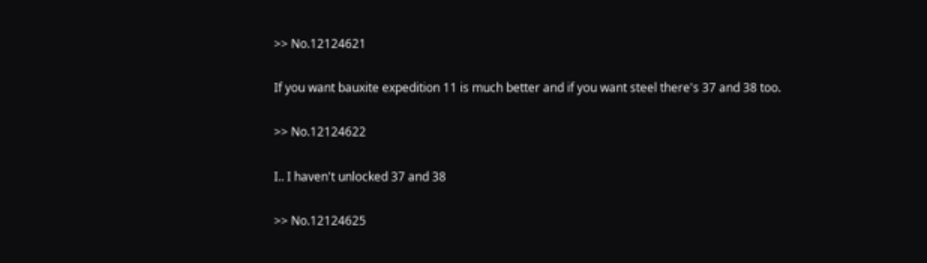>> No.12124621

If you want bauxite expedition 11 is much better and if you want steel there's 37 and 38 too.

>> No.12124622

I.. I haven't unlocked 37 and 38

>> No.12124625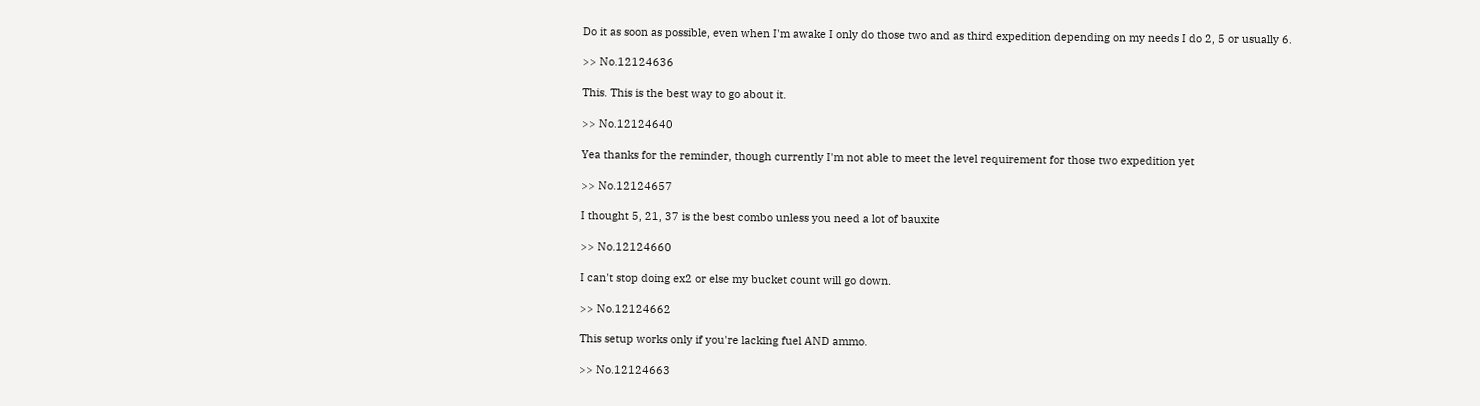Do it as soon as possible, even when I'm awake I only do those two and as third expedition depending on my needs I do 2, 5 or usually 6.

>> No.12124636

This. This is the best way to go about it.

>> No.12124640

Yea thanks for the reminder, though currently I'm not able to meet the level requirement for those two expedition yet

>> No.12124657

I thought 5, 21, 37 is the best combo unless you need a lot of bauxite

>> No.12124660

I can't stop doing ex2 or else my bucket count will go down.

>> No.12124662

This setup works only if you're lacking fuel AND ammo.

>> No.12124663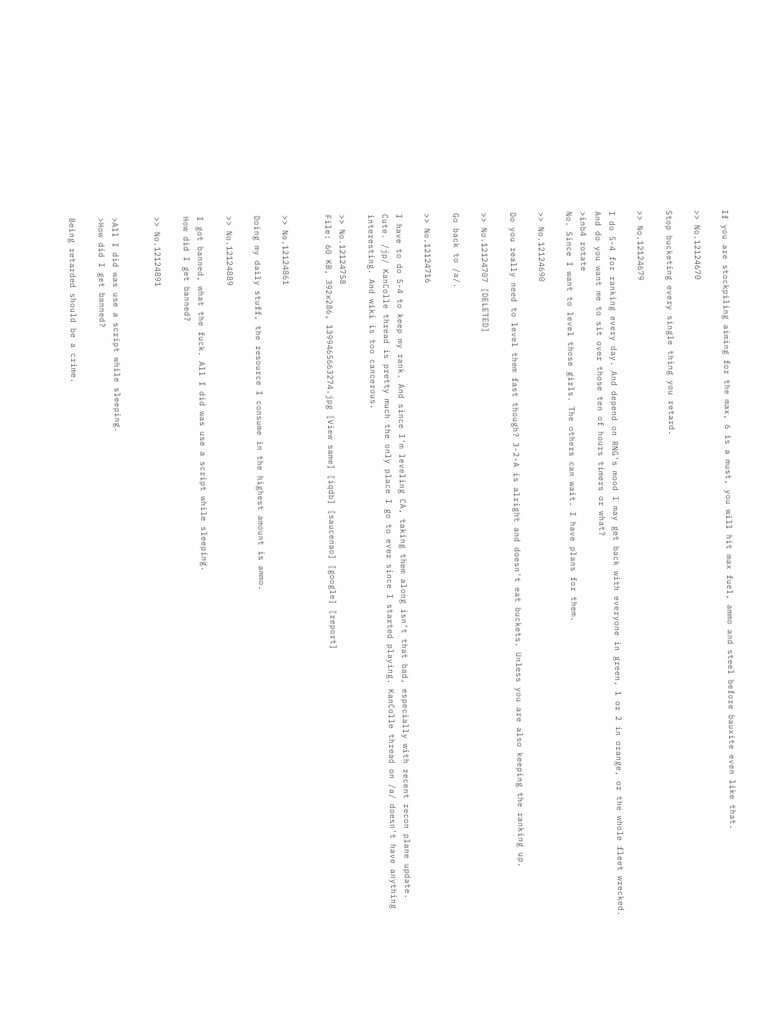If you are stockpiling aiming for the max, 6 is a must, you will hit max fuel, ammo and steel before bauxite even like that.

>> No.12124670

Stop bucketing every single thing you retard.

>> No.12124679

I do 5-4 for ranking every day. And depend on RNG's mood I may get back with everyone in green, 1 or 2 in orange, or the whole fleet wrecked.
And do you want me to sit over those ten of hours timers or what?
>inb4 rotate
No. Since I want to level those girls. The others can wait. I have plans for them.

>> No.12124690

Do you really need to level them fast though? 3-2-A is alright and doesn't eat buckets. Unless you are also keeping the ranking up.

>> No.12124707 [DELETED]

Go back to /a/.

>> No.12124716

I have to do 5-4 to keep my rank. And since I'm leveling CA, taking them along isn't that bad, especially with recent recon plane update.
Cute. /jp/ KanColle thread is pretty much the only place I go to ever since I started playing. KanColle thread on /a/ doesn't have anything interesting. And wiki is too cancerous.

>> No.12124758
File: 60 KB, 392x286, 1399465663274.jpg [View same] [iqdb] [saucenao] [google] [report]


>> No.12124861

Doing my daily stuff, the resource I consume in the highest amount is ammo.

>> No.12124889

I got banned, what the fuck. All I did was use a script while sleeping.
How did I get banned?

>> No.12124891


>All I did was use a script while sleeping.
>How did I get banned?

Being retarded should be a crime.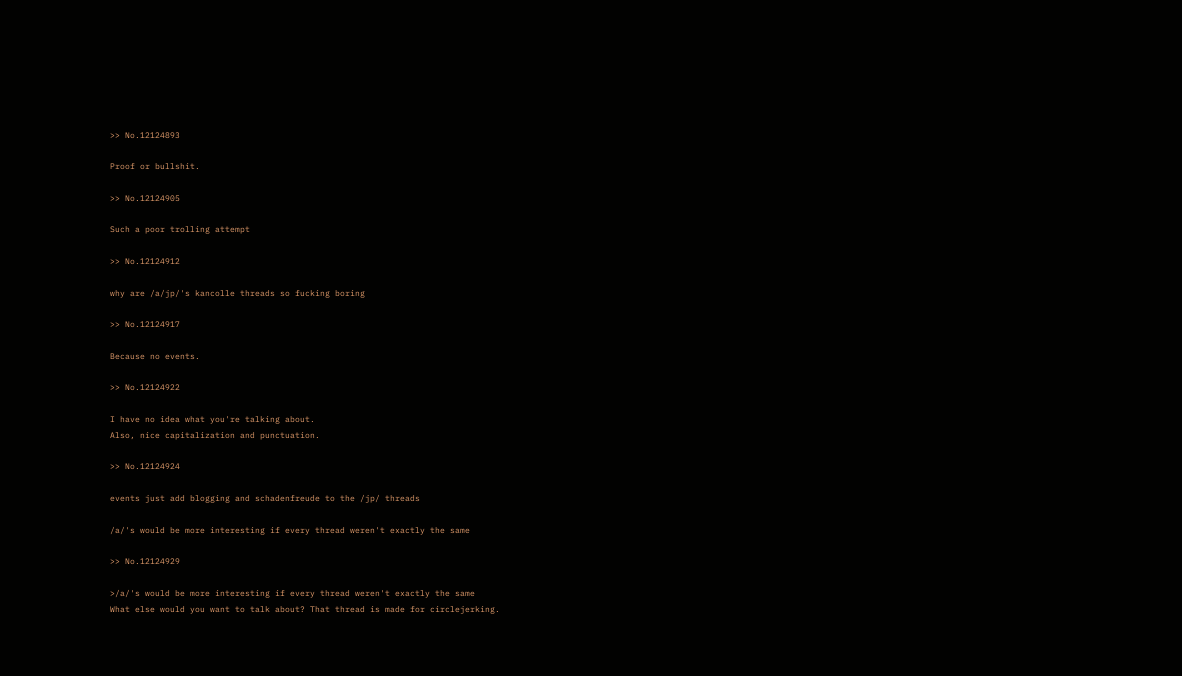>> No.12124893

Proof or bullshit.

>> No.12124905

Such a poor trolling attempt

>> No.12124912

why are /a/jp/'s kancolle threads so fucking boring

>> No.12124917

Because no events.

>> No.12124922

I have no idea what you're talking about.
Also, nice capitalization and punctuation.

>> No.12124924

events just add blogging and schadenfreude to the /jp/ threads

/a/'s would be more interesting if every thread weren't exactly the same

>> No.12124929

>/a/'s would be more interesting if every thread weren't exactly the same
What else would you want to talk about? That thread is made for circlejerking.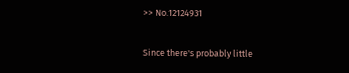>> No.12124931

Since there's probably little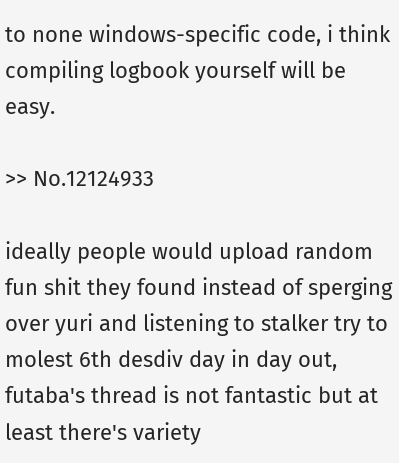to none windows-specific code, i think compiling logbook yourself will be easy.

>> No.12124933

ideally people would upload random fun shit they found instead of sperging over yuri and listening to stalker try to molest 6th desdiv day in day out, futaba's thread is not fantastic but at least there's variety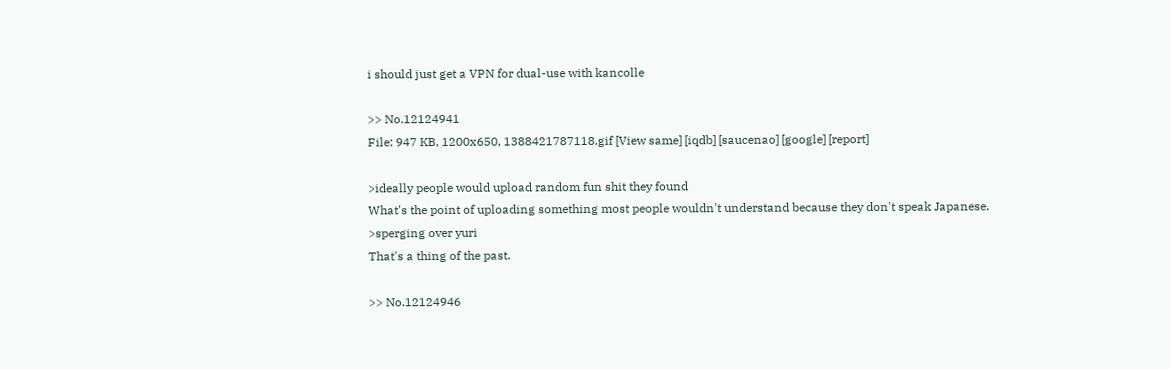i should just get a VPN for dual-use with kancolle

>> No.12124941
File: 947 KB, 1200x650, 1388421787118.gif [View same] [iqdb] [saucenao] [google] [report]

>ideally people would upload random fun shit they found
What's the point of uploading something most people wouldn't understand because they don't speak Japanese.
>sperging over yuri
That's a thing of the past.

>> No.12124946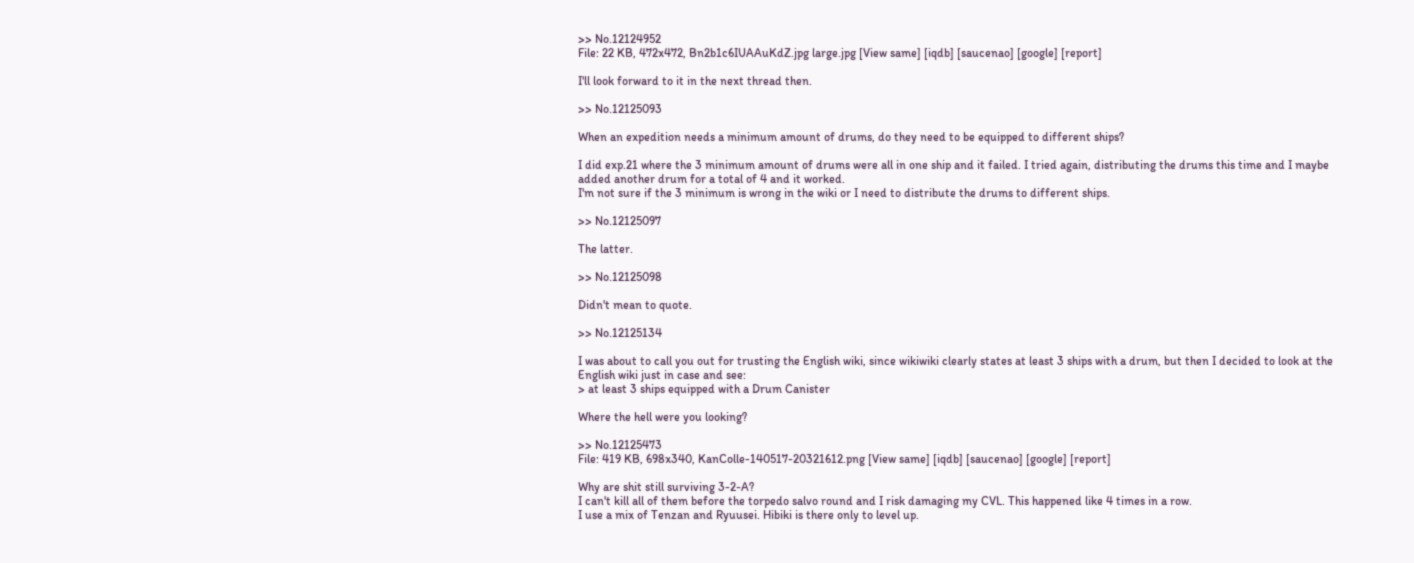>> No.12124952
File: 22 KB, 472x472, Bn2b1c6IUAAuKdZ.jpg large.jpg [View same] [iqdb] [saucenao] [google] [report]

I'll look forward to it in the next thread then.

>> No.12125093

When an expedition needs a minimum amount of drums, do they need to be equipped to different ships?

I did exp.21 where the 3 minimum amount of drums were all in one ship and it failed. I tried again, distributing the drums this time and I maybe added another drum for a total of 4 and it worked.
I'm not sure if the 3 minimum is wrong in the wiki or I need to distribute the drums to different ships.

>> No.12125097

The latter.

>> No.12125098

Didn't mean to quote.

>> No.12125134

I was about to call you out for trusting the English wiki, since wikiwiki clearly states at least 3 ships with a drum, but then I decided to look at the English wiki just in case and see:
> at least 3 ships equipped with a Drum Canister

Where the hell were you looking?

>> No.12125473
File: 419 KB, 698x340, KanColle-140517-20321612.png [View same] [iqdb] [saucenao] [google] [report]

Why are shit still surviving 3-2-A?
I can't kill all of them before the torpedo salvo round and I risk damaging my CVL. This happened like 4 times in a row.
I use a mix of Tenzan and Ryuusei. Hibiki is there only to level up.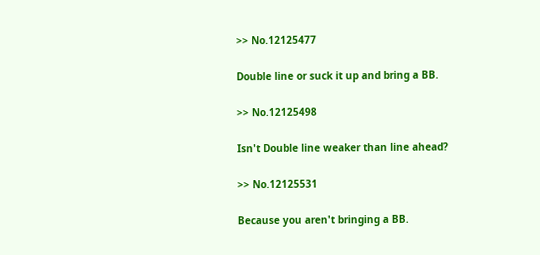>> No.12125477

Double line or suck it up and bring a BB.

>> No.12125498

Isn't Double line weaker than line ahead?

>> No.12125531

Because you aren't bringing a BB.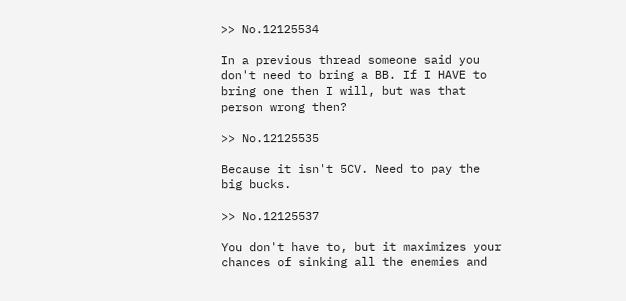>> No.12125534

In a previous thread someone said you don't need to bring a BB. If I HAVE to bring one then I will, but was that person wrong then?

>> No.12125535

Because it isn't 5CV. Need to pay the big bucks.

>> No.12125537

You don't have to, but it maximizes your chances of sinking all the enemies and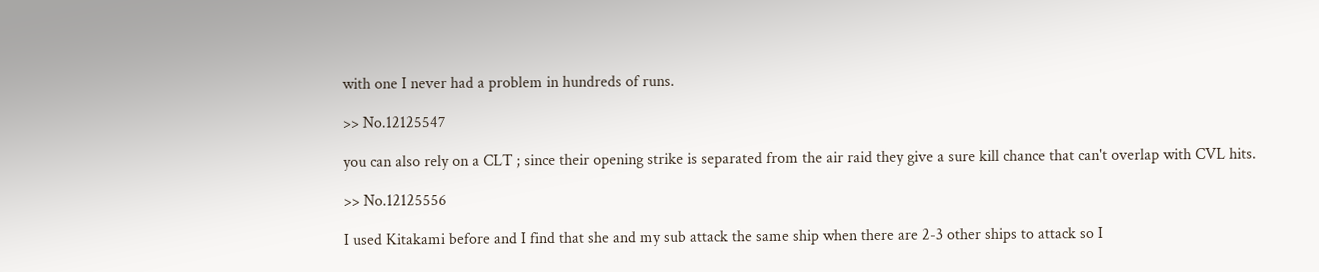with one I never had a problem in hundreds of runs.

>> No.12125547

you can also rely on a CLT ; since their opening strike is separated from the air raid they give a sure kill chance that can't overlap with CVL hits.

>> No.12125556

I used Kitakami before and I find that she and my sub attack the same ship when there are 2-3 other ships to attack so I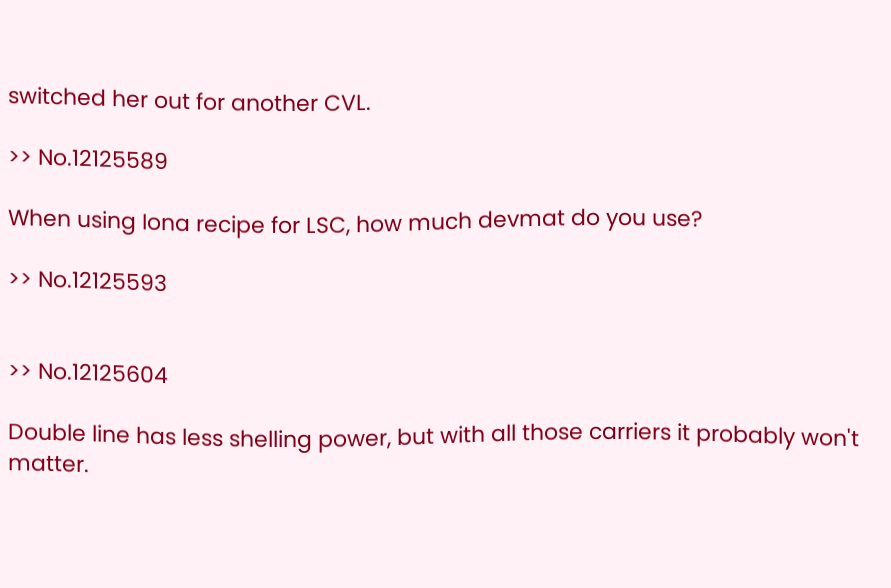switched her out for another CVL.

>> No.12125589

When using Iona recipe for LSC, how much devmat do you use?

>> No.12125593


>> No.12125604

Double line has less shelling power, but with all those carriers it probably won't matter.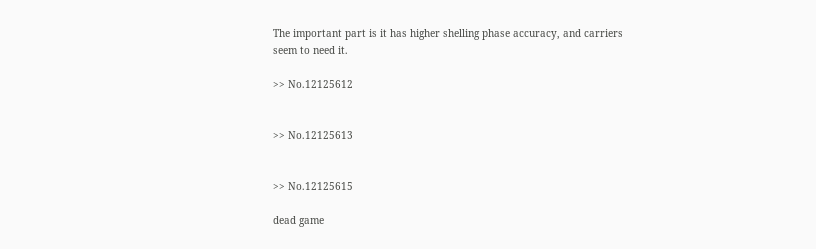The important part is it has higher shelling phase accuracy, and carriers seem to need it.

>> No.12125612


>> No.12125613


>> No.12125615

dead game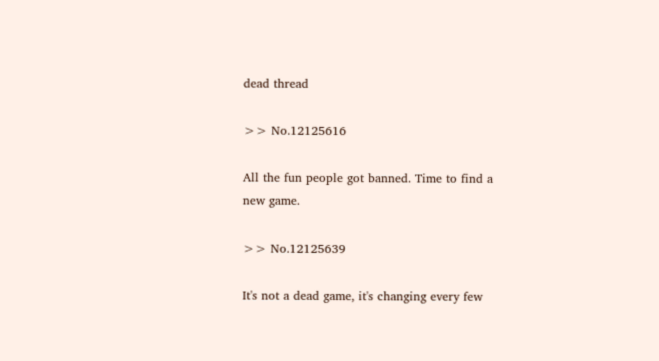dead thread

>> No.12125616

All the fun people got banned. Time to find a new game.

>> No.12125639

It's not a dead game, it's changing every few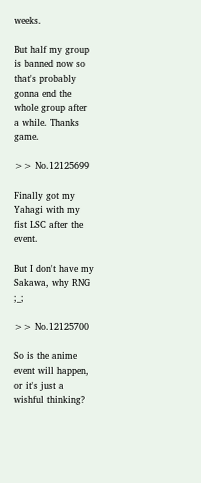weeks.

But half my group is banned now so that's probably gonna end the whole group after a while. Thanks game.

>> No.12125699

Finally got my Yahagi with my fist LSC after the event.

But I don't have my Sakawa, why RNG ;_;

>> No.12125700

So is the anime event will happen, or it's just a wishful thinking?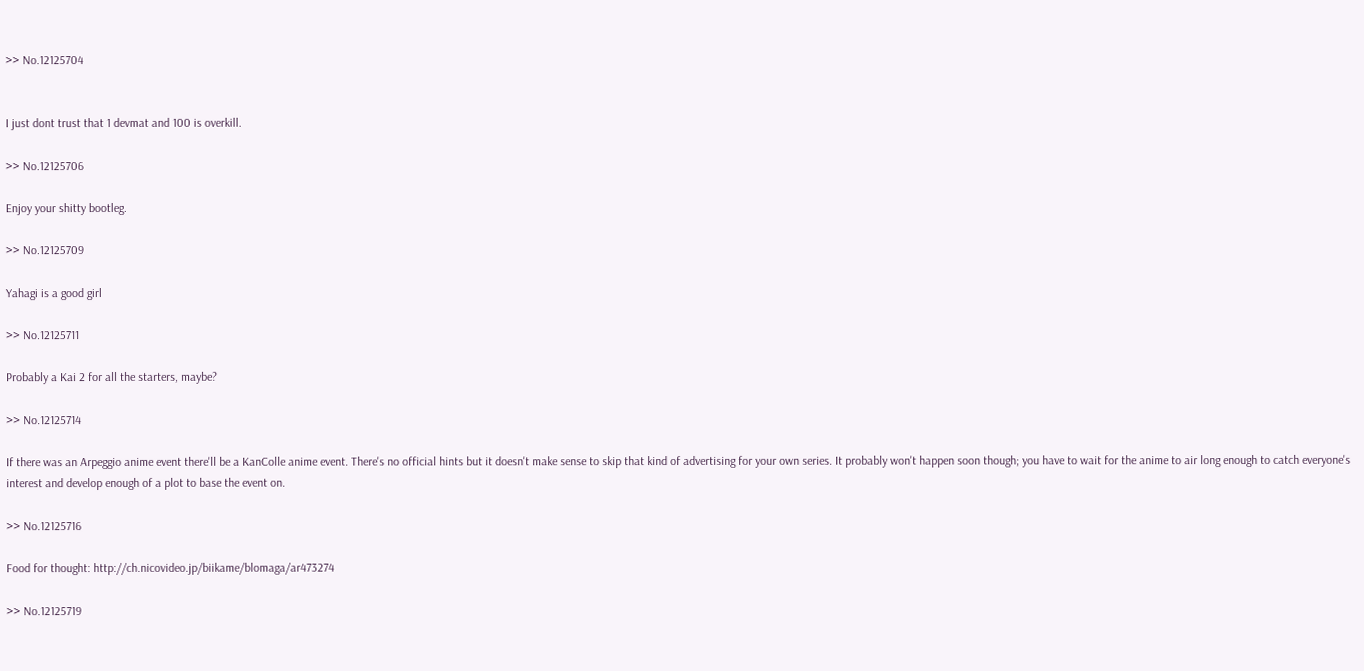>> No.12125704


I just dont trust that 1 devmat and 100 is overkill.

>> No.12125706

Enjoy your shitty bootleg.

>> No.12125709

Yahagi is a good girl

>> No.12125711

Probably a Kai 2 for all the starters, maybe?

>> No.12125714

If there was an Arpeggio anime event there'll be a KanColle anime event. There's no official hints but it doesn't make sense to skip that kind of advertising for your own series. It probably won't happen soon though; you have to wait for the anime to air long enough to catch everyone's interest and develop enough of a plot to base the event on.

>> No.12125716

Food for thought: http://ch.nicovideo.jp/biikame/blomaga/ar473274

>> No.12125719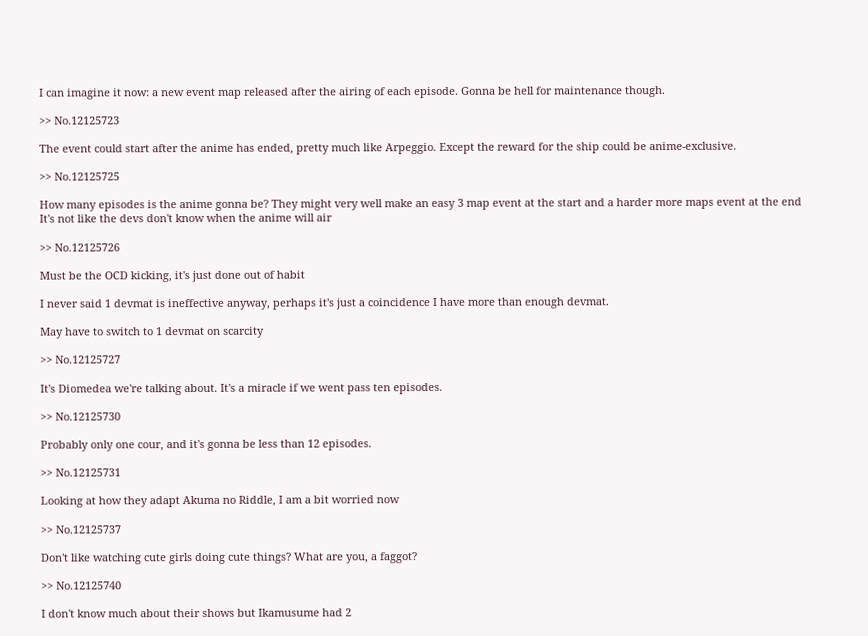I can imagine it now: a new event map released after the airing of each episode. Gonna be hell for maintenance though.

>> No.12125723

The event could start after the anime has ended, pretty much like Arpeggio. Except the reward for the ship could be anime-exclusive.

>> No.12125725

How many episodes is the anime gonna be? They might very well make an easy 3 map event at the start and a harder more maps event at the end
It's not like the devs don't know when the anime will air

>> No.12125726

Must be the OCD kicking, it's just done out of habit

I never said 1 devmat is ineffective anyway, perhaps it's just a coincidence I have more than enough devmat.

May have to switch to 1 devmat on scarcity

>> No.12125727

It's Diomedea we're talking about. It's a miracle if we went pass ten episodes.

>> No.12125730

Probably only one cour, and it's gonna be less than 12 episodes.

>> No.12125731

Looking at how they adapt Akuma no Riddle, I am a bit worried now

>> No.12125737

Don't like watching cute girls doing cute things? What are you, a faggot?

>> No.12125740

I don't know much about their shows but Ikamusume had 2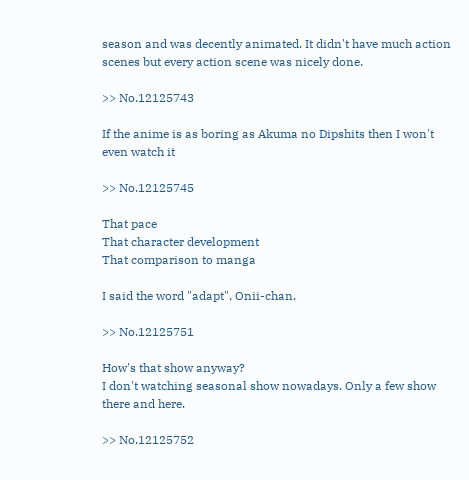season and was decently animated. It didn't have much action scenes but every action scene was nicely done.

>> No.12125743

If the anime is as boring as Akuma no Dipshits then I won't even watch it

>> No.12125745

That pace
That character development
That comparison to manga

I said the word "adapt", Onii-chan.

>> No.12125751

How's that show anyway?
I don't watching seasonal show nowadays. Only a few show there and here.

>> No.12125752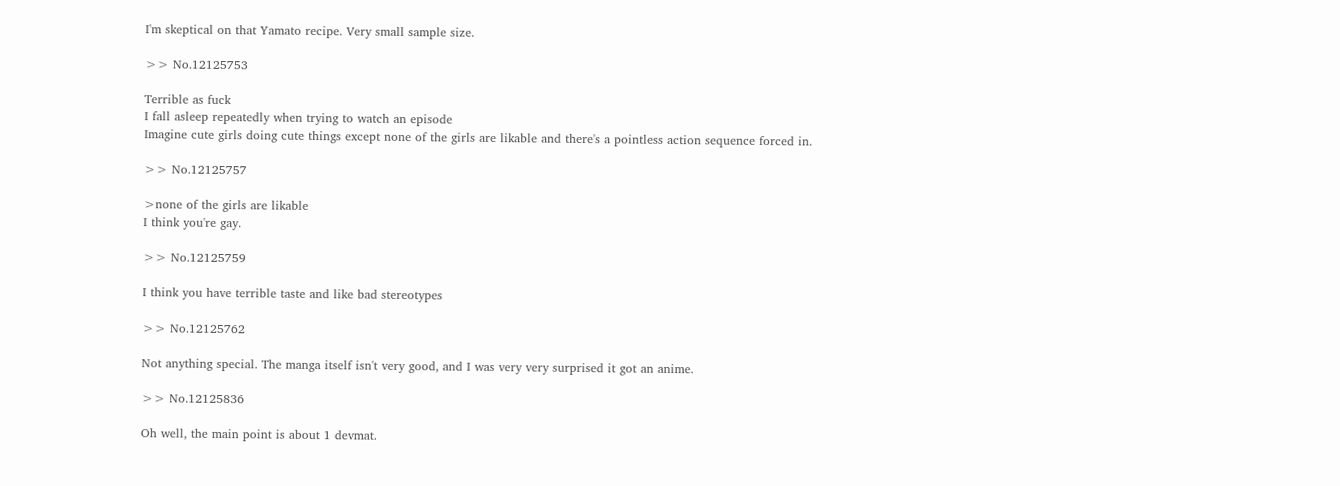I'm skeptical on that Yamato recipe. Very small sample size.

>> No.12125753

Terrible as fuck
I fall asleep repeatedly when trying to watch an episode
Imagine cute girls doing cute things except none of the girls are likable and there's a pointless action sequence forced in.

>> No.12125757

>none of the girls are likable
I think you're gay.

>> No.12125759

I think you have terrible taste and like bad stereotypes

>> No.12125762

Not anything special. The manga itself isn't very good, and I was very very surprised it got an anime.

>> No.12125836

Oh well, the main point is about 1 devmat.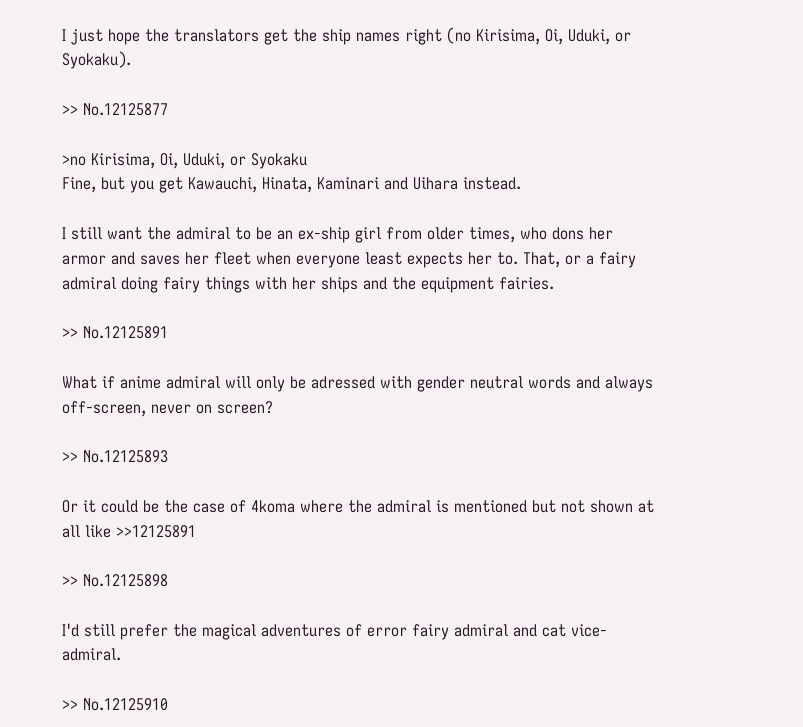I just hope the translators get the ship names right (no Kirisima, Oi, Uduki, or Syokaku).

>> No.12125877

>no Kirisima, Oi, Uduki, or Syokaku
Fine, but you get Kawauchi, Hinata, Kaminari and Uihara instead.

I still want the admiral to be an ex-ship girl from older times, who dons her armor and saves her fleet when everyone least expects her to. That, or a fairy admiral doing fairy things with her ships and the equipment fairies.

>> No.12125891

What if anime admiral will only be adressed with gender neutral words and always off-screen, never on screen?

>> No.12125893

Or it could be the case of 4koma where the admiral is mentioned but not shown at all like >>12125891

>> No.12125898

I'd still prefer the magical adventures of error fairy admiral and cat vice-admiral.

>> No.12125910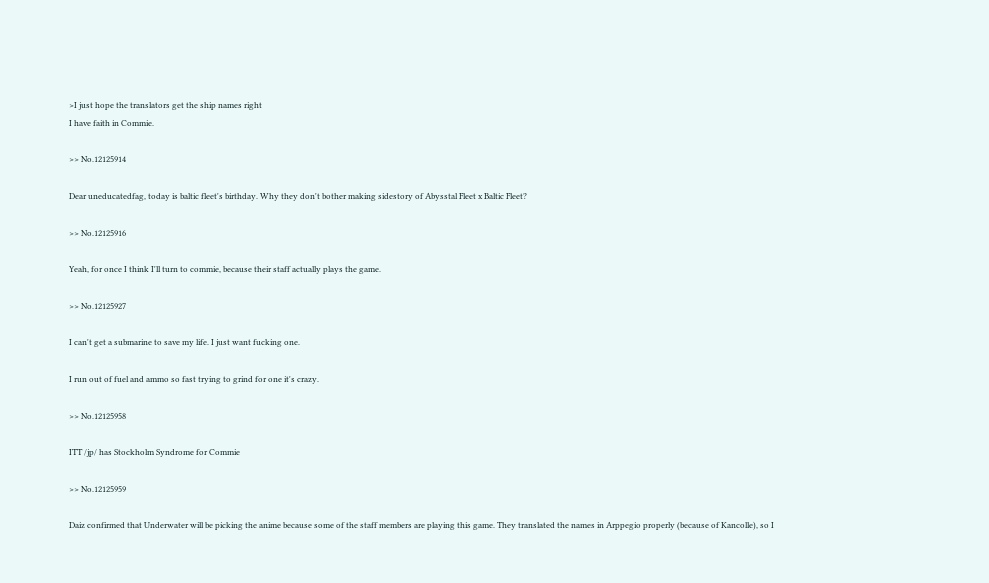>I just hope the translators get the ship names right
I have faith in Commie.

>> No.12125914

Dear uneducatedfag, today is baltic fleet's birthday. Why they don't bother making sidestory of Abysstal Fleet x Baltic Fleet?

>> No.12125916

Yeah, for once I think I'll turn to commie, because their staff actually plays the game.

>> No.12125927

I can't get a submarine to save my life. I just want fucking one.

I run out of fuel and ammo so fast trying to grind for one it's crazy.

>> No.12125958

ITT /jp/ has Stockholm Syndrome for Commie

>> No.12125959

Daiz confirmed that Underwater will be picking the anime because some of the staff members are playing this game. They translated the names in Arppegio properly (because of Kancolle), so I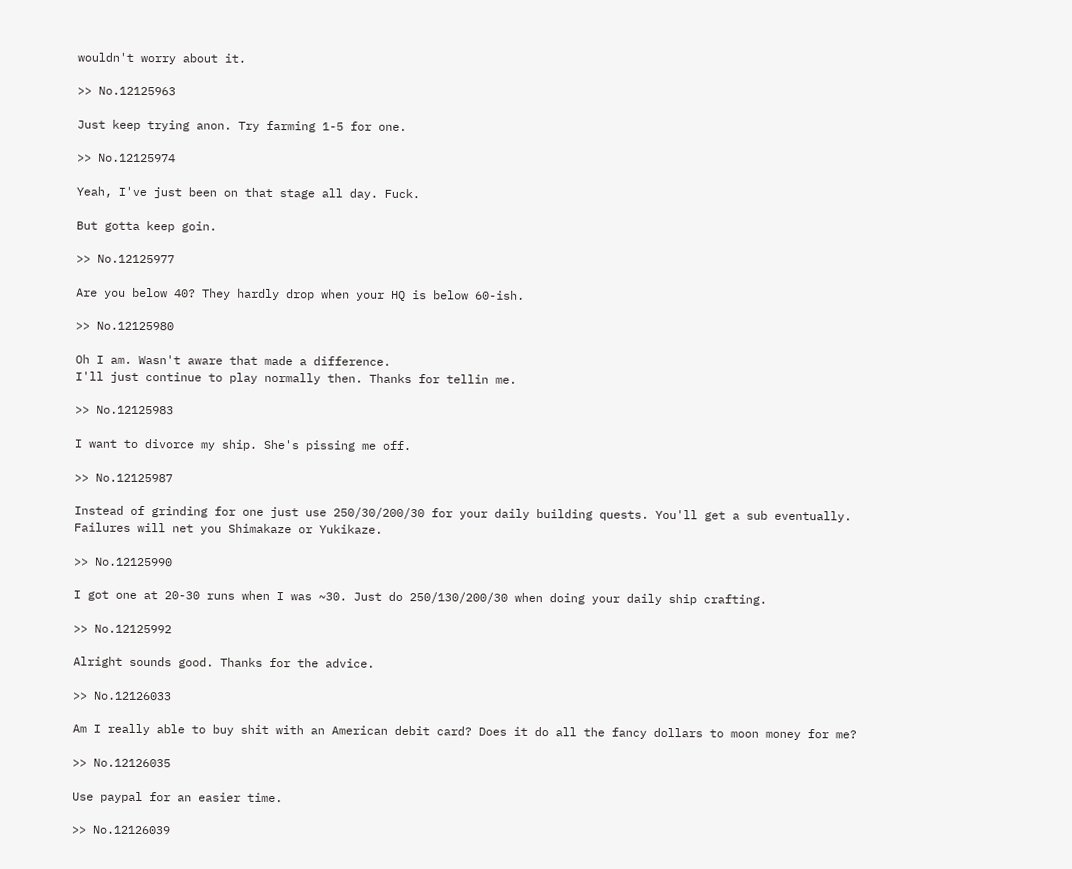wouldn't worry about it.

>> No.12125963

Just keep trying anon. Try farming 1-5 for one.

>> No.12125974

Yeah, I've just been on that stage all day. Fuck.

But gotta keep goin.

>> No.12125977

Are you below 40? They hardly drop when your HQ is below 60-ish.

>> No.12125980

Oh I am. Wasn't aware that made a difference.
I'll just continue to play normally then. Thanks for tellin me.

>> No.12125983

I want to divorce my ship. She's pissing me off.

>> No.12125987

Instead of grinding for one just use 250/30/200/30 for your daily building quests. You'll get a sub eventually. Failures will net you Shimakaze or Yukikaze.

>> No.12125990

I got one at 20-30 runs when I was ~30. Just do 250/130/200/30 when doing your daily ship crafting.

>> No.12125992

Alright sounds good. Thanks for the advice.

>> No.12126033

Am I really able to buy shit with an American debit card? Does it do all the fancy dollars to moon money for me?

>> No.12126035

Use paypal for an easier time.

>> No.12126039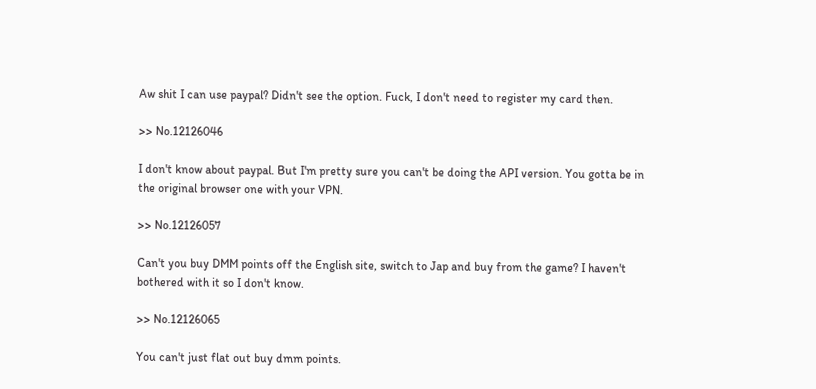Aw shit I can use paypal? Didn't see the option. Fuck, I don't need to register my card then.

>> No.12126046

I don't know about paypal. But I'm pretty sure you can't be doing the API version. You gotta be in the original browser one with your VPN.

>> No.12126057

Can't you buy DMM points off the English site, switch to Jap and buy from the game? I haven't bothered with it so I don't know.

>> No.12126065

You can't just flat out buy dmm points.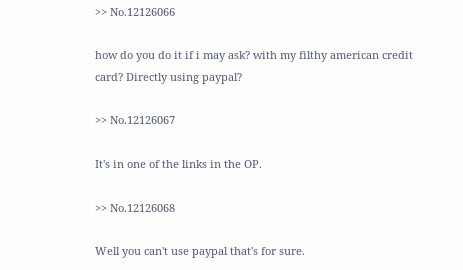>> No.12126066

how do you do it if i may ask? with my filthy american credit card? Directly using paypal?

>> No.12126067

It's in one of the links in the OP.

>> No.12126068

Well you can't use paypal that's for sure.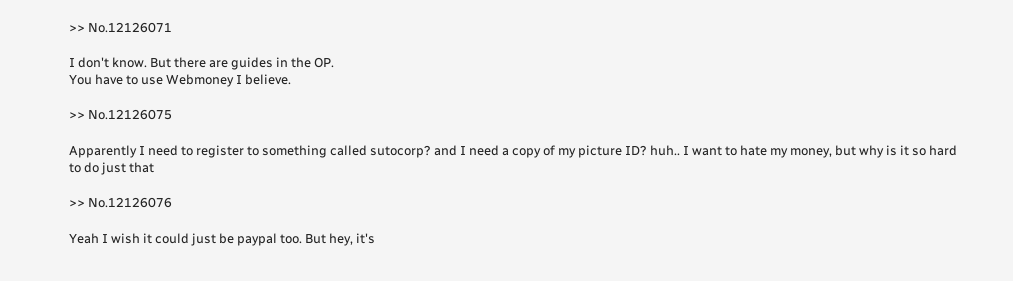>> No.12126071

I don't know. But there are guides in the OP.
You have to use Webmoney I believe.

>> No.12126075

Apparently I need to register to something called sutocorp? and I need a copy of my picture ID? huh.. I want to hate my money, but why is it so hard to do just that

>> No.12126076

Yeah I wish it could just be paypal too. But hey, it's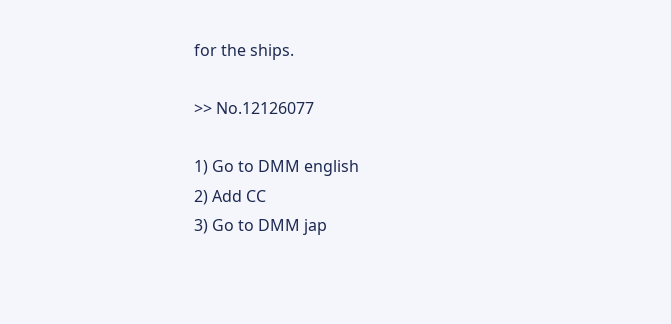for the ships.

>> No.12126077

1) Go to DMM english
2) Add CC
3) Go to DMM jap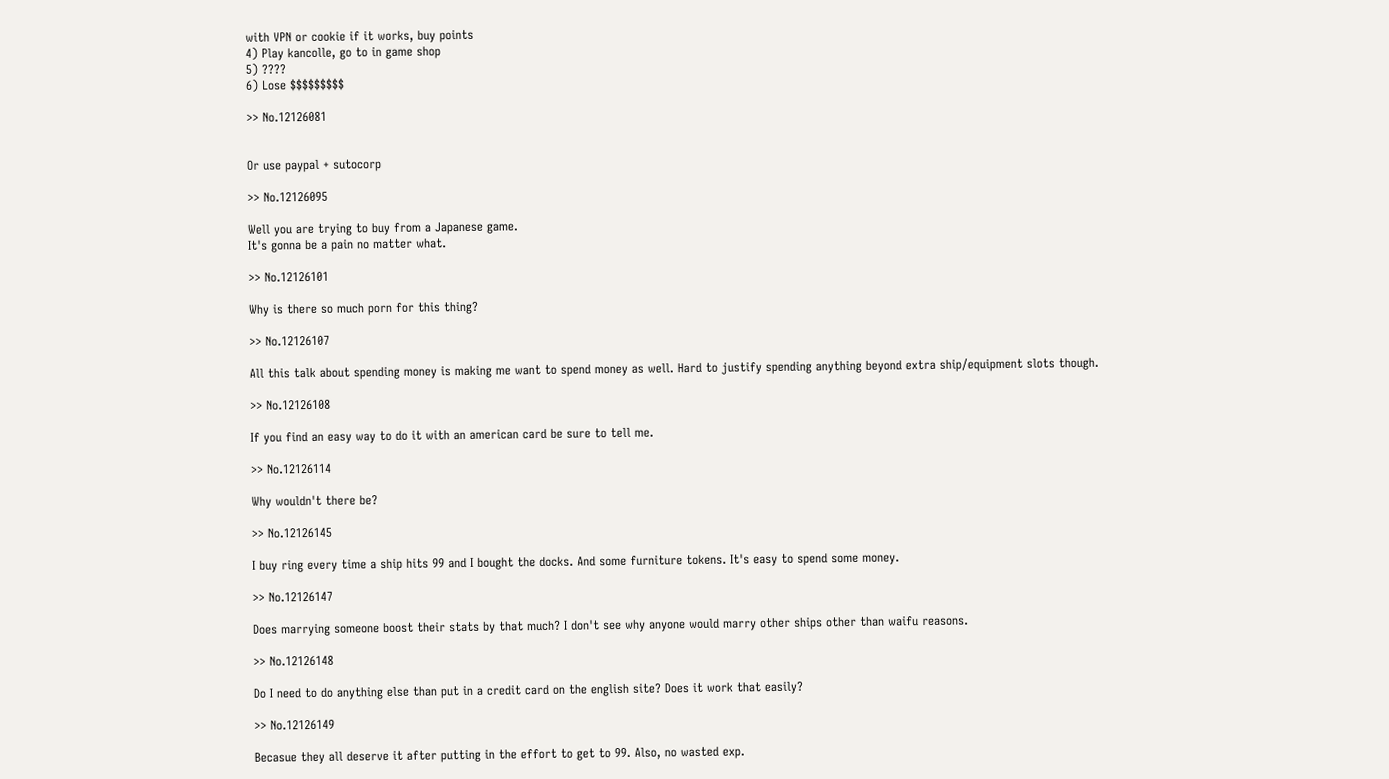with VPN or cookie if it works, buy points
4) Play kancolle, go to in game shop
5) ????
6) Lose $$$$$$$$$

>> No.12126081


Or use paypal + sutocorp

>> No.12126095

Well you are trying to buy from a Japanese game.
It's gonna be a pain no matter what.

>> No.12126101

Why is there so much porn for this thing?

>> No.12126107

All this talk about spending money is making me want to spend money as well. Hard to justify spending anything beyond extra ship/equipment slots though.

>> No.12126108

If you find an easy way to do it with an american card be sure to tell me.

>> No.12126114

Why wouldn't there be?

>> No.12126145

I buy ring every time a ship hits 99 and I bought the docks. And some furniture tokens. It's easy to spend some money.

>> No.12126147

Does marrying someone boost their stats by that much? I don't see why anyone would marry other ships other than waifu reasons.

>> No.12126148

Do I need to do anything else than put in a credit card on the english site? Does it work that easily?

>> No.12126149

Becasue they all deserve it after putting in the effort to get to 99. Also, no wasted exp.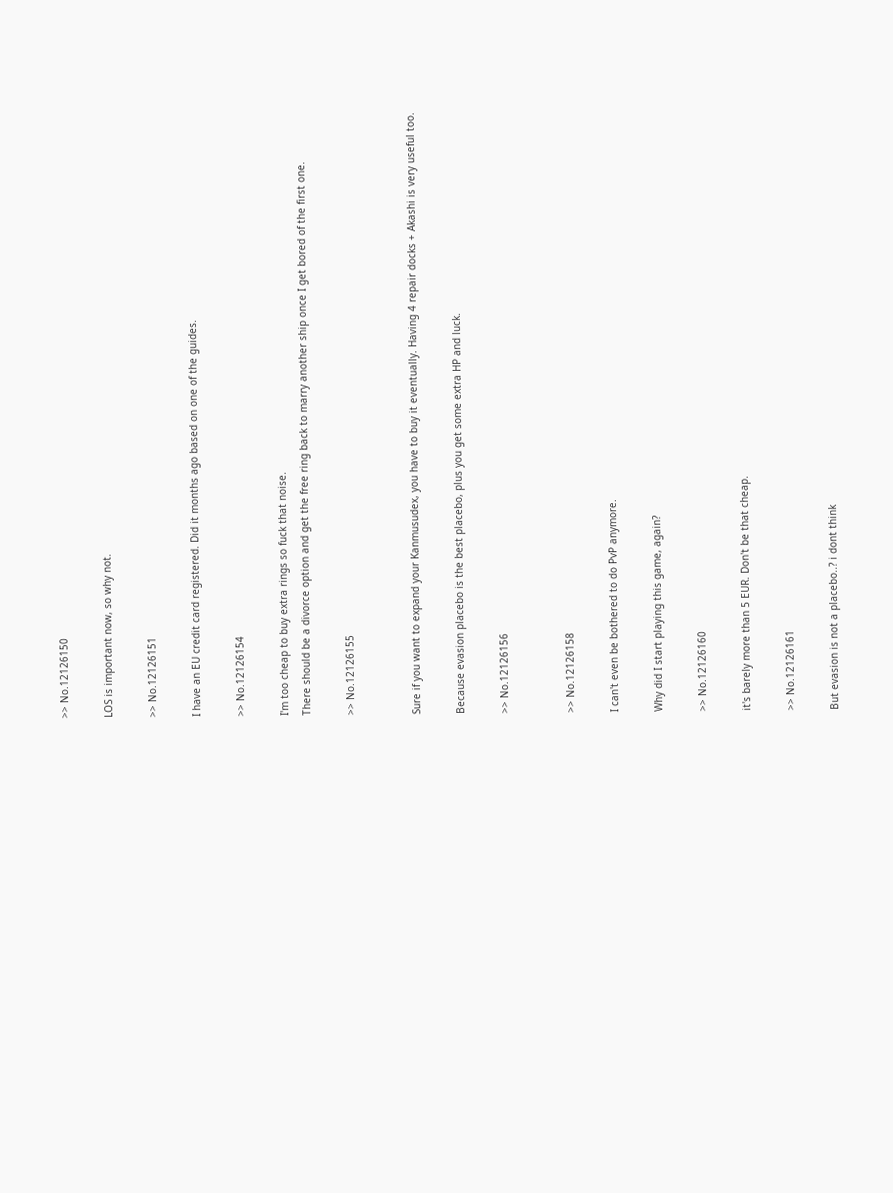>> No.12126150

LOS is important now, so why not.

>> No.12126151

I have an EU credit card registered. Did it months ago based on one of the guides.

>> No.12126154

I'm too cheap to buy extra rings so fuck that noise.
There should be a divorce option and get the free ring back to marry another ship once I get bored of the first one.

>> No.12126155


Sure if you want to expand your Kanmusudex, you have to buy it eventually. Having 4 repair docks + Akashi is very useful too.

Because evasion placebo is the best placebo, plus you get some extra HP and luck.

>> No.12126156


>> No.12126158

I can't even be bothered to do PvP anymore.

Why did I start playing this game, again?

>> No.12126160

it's barely more than 5 EUR. Don't be that cheap.

>> No.12126161

But evasion is not a placebo..? i dont think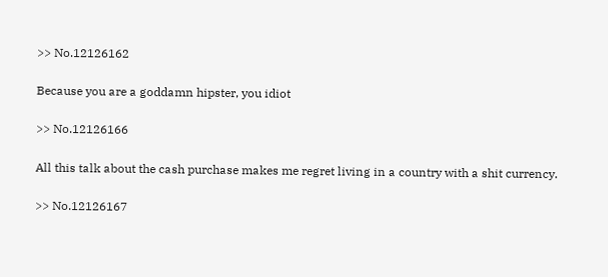>> No.12126162

Because you are a goddamn hipster, you idiot

>> No.12126166

All this talk about the cash purchase makes me regret living in a country with a shit currency.

>> No.12126167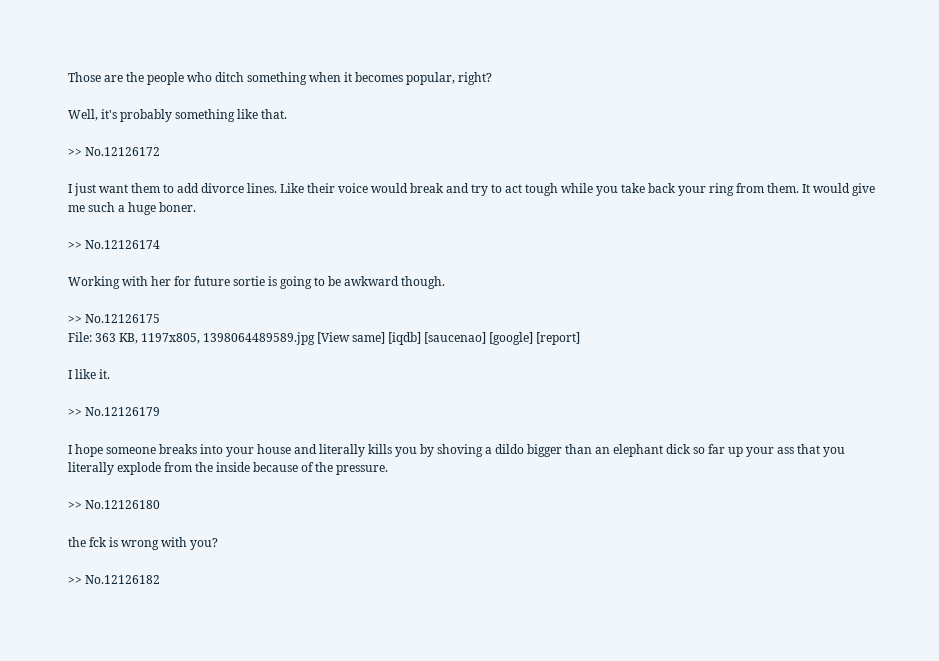Those are the people who ditch something when it becomes popular, right?

Well, it's probably something like that.

>> No.12126172

I just want them to add divorce lines. Like their voice would break and try to act tough while you take back your ring from them. It would give me such a huge boner.

>> No.12126174

Working with her for future sortie is going to be awkward though.

>> No.12126175
File: 363 KB, 1197x805, 1398064489589.jpg [View same] [iqdb] [saucenao] [google] [report]

I like it.

>> No.12126179

I hope someone breaks into your house and literally kills you by shoving a dildo bigger than an elephant dick so far up your ass that you literally explode from the inside because of the pressure.

>> No.12126180

the fck is wrong with you?

>> No.12126182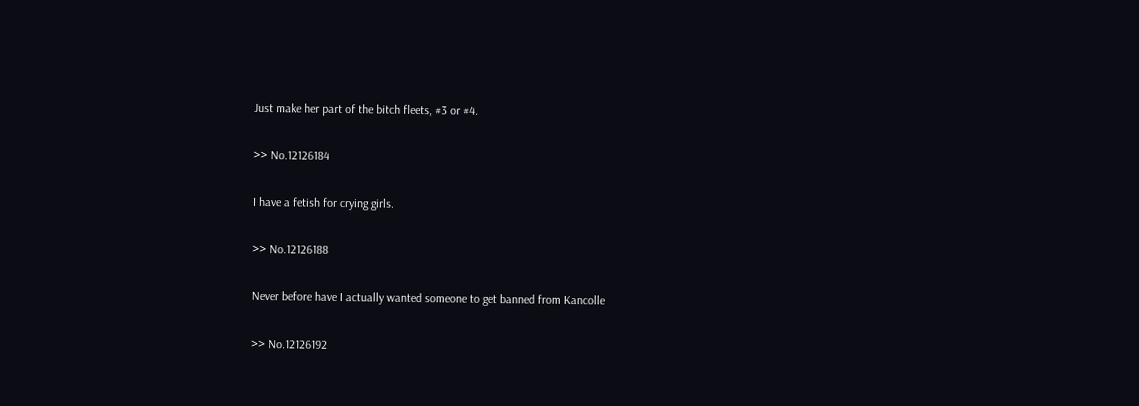Just make her part of the bitch fleets, #3 or #4.

>> No.12126184

I have a fetish for crying girls.

>> No.12126188

Never before have I actually wanted someone to get banned from Kancolle

>> No.12126192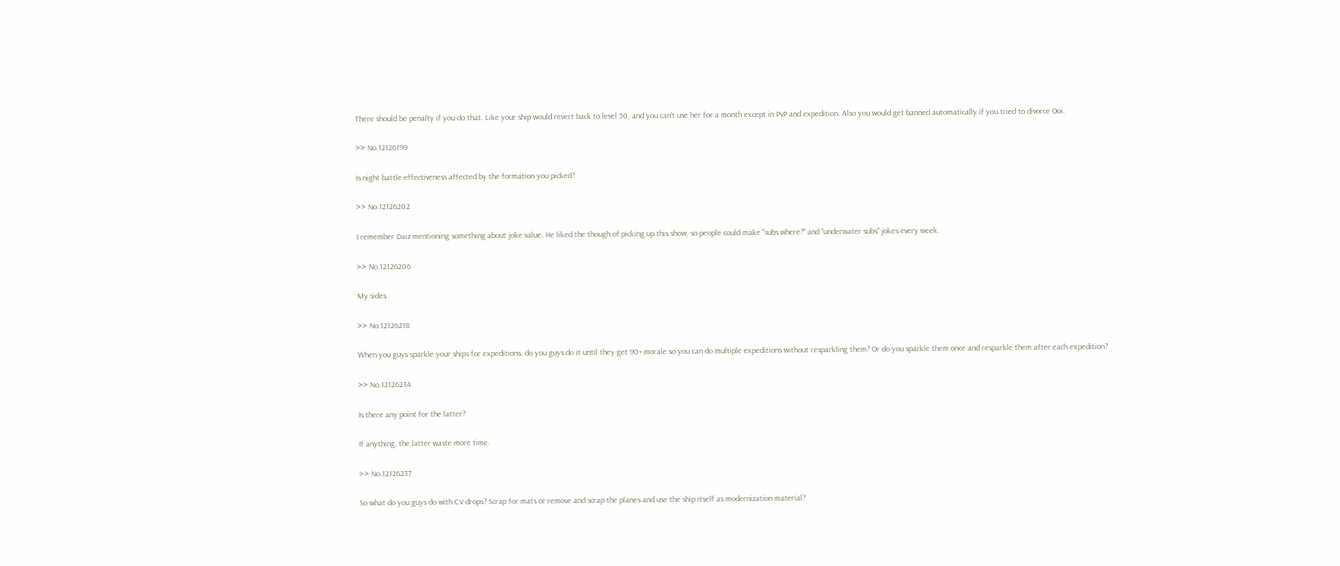There should be penalty if you do that. Like your ship would revert back to level 50, and you can't use her for a month except in PvP and expedition. Also you would get banned automatically if you tried to divorce Ooi.

>> No.12126199

Is night battle effectiveness affected by the formation you picked?

>> No.12126202

I remember Daiz mentioning something about joke value. He liked the though of picking up this show, so people could make "subs where?" and "underwater subs" jokes every week.

>> No.12126206

My sides.

>> No.12126218

When you guys sparkle your ships for expeditions, do you guys do it until they get 90+ morale so you can do multiple expeditions without resparkling them? Or do you sparkle them once and resparkle them after each expedition?

>> No.12126234

Is there any point for the latter?

If anything, the latter waste more time.

>> No.12126237

So what do you guys do with CV drops? Scrap for mats or remove and scrap the planes and use the ship itself as modernization material?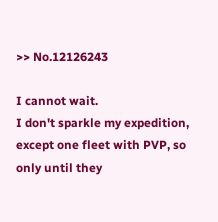>> No.12126243

I cannot wait.
I don't sparkle my expedition, except one fleet with PVP, so only until they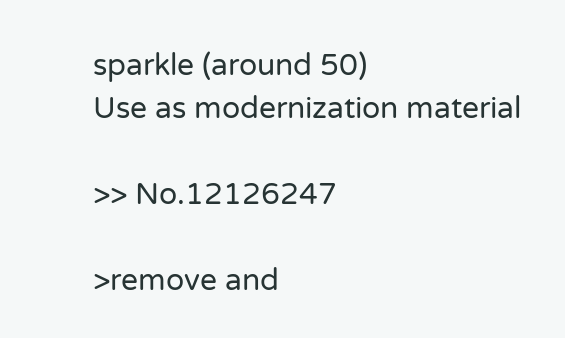sparkle (around 50)
Use as modernization material

>> No.12126247

>remove and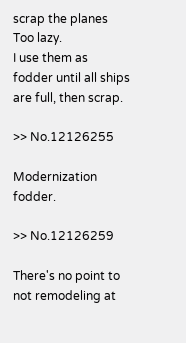scrap the planes
Too lazy.
I use them as fodder until all ships are full, then scrap.

>> No.12126255

Modernization fodder.

>> No.12126259

There's no point to not remodeling at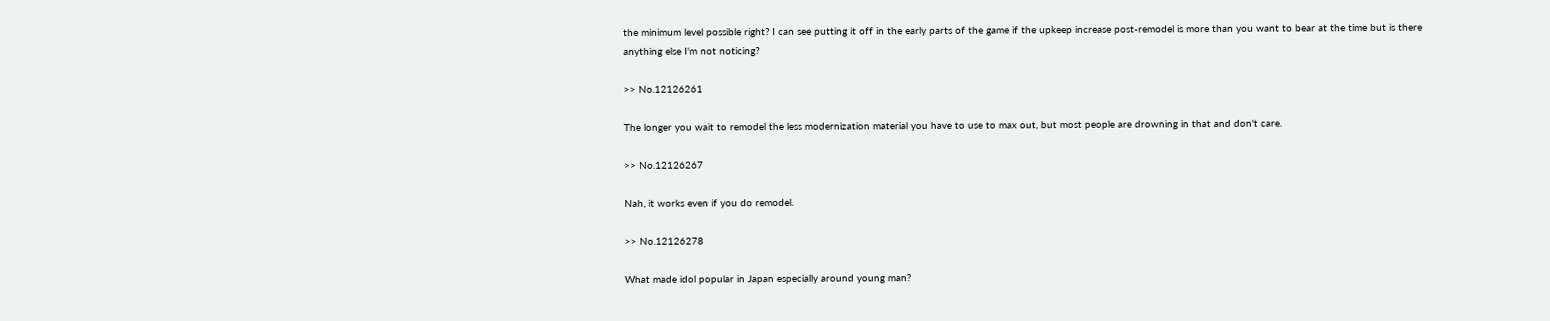the minimum level possible right? I can see putting it off in the early parts of the game if the upkeep increase post-remodel is more than you want to bear at the time but is there anything else I'm not noticing?

>> No.12126261

The longer you wait to remodel the less modernization material you have to use to max out, but most people are drowning in that and don't care.

>> No.12126267

Nah, it works even if you do remodel.

>> No.12126278

What made idol popular in Japan especially around young man?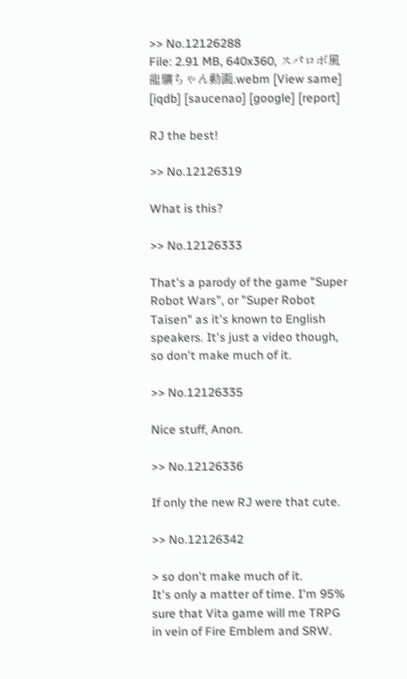>> No.12126288
File: 2.91 MB, 640x360, スパロボ風龍驤ちゃん動画.webm [View same] [iqdb] [saucenao] [google] [report]

RJ the best!

>> No.12126319

What is this?

>> No.12126333

That's a parody of the game "Super Robot Wars", or "Super Robot Taisen" as it's known to English speakers. It's just a video though, so don't make much of it.

>> No.12126335

Nice stuff, Anon.

>> No.12126336

If only the new RJ were that cute.

>> No.12126342

> so don't make much of it.
It's only a matter of time. I'm 95% sure that Vita game will me TRPG in vein of Fire Emblem and SRW.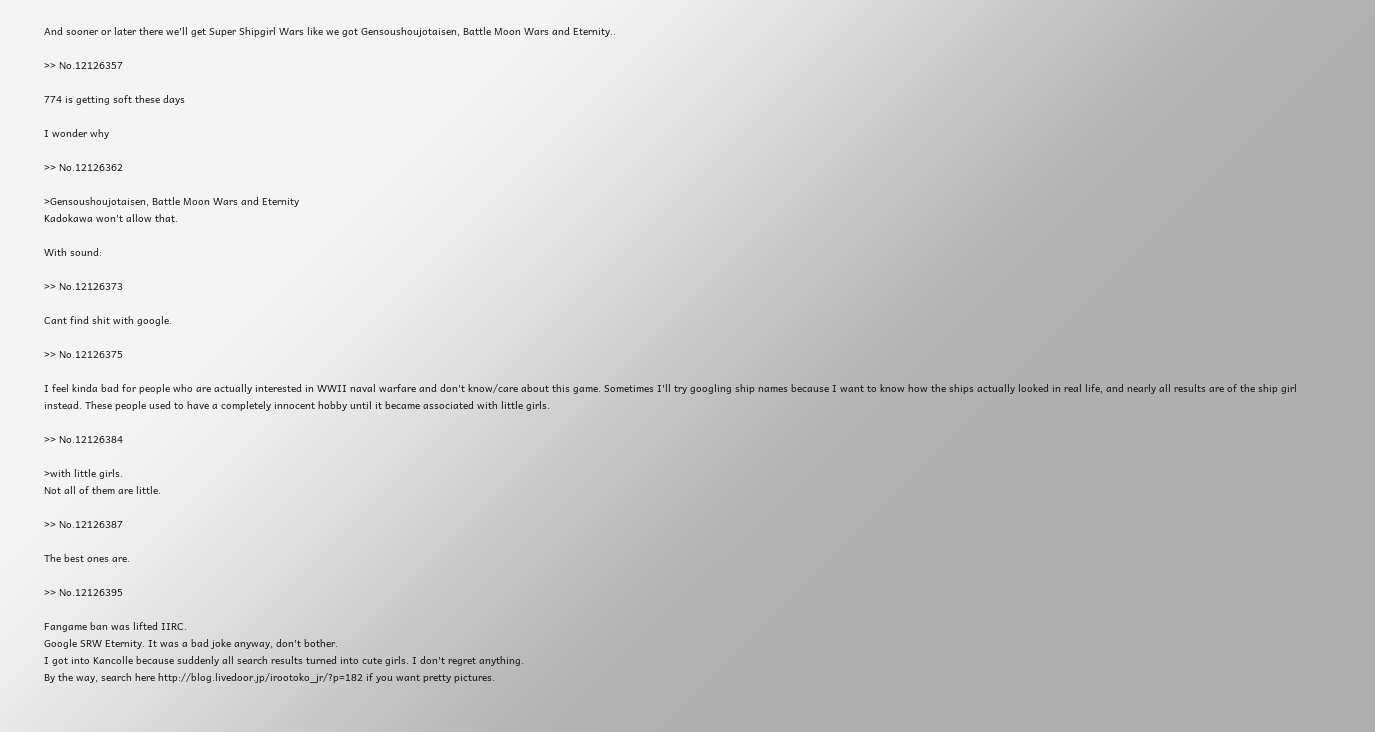And sooner or later there we'll get Super Shipgirl Wars like we got Gensoushoujotaisen, Battle Moon Wars and Eternity..

>> No.12126357

774 is getting soft these days

I wonder why

>> No.12126362

>Gensoushoujotaisen, Battle Moon Wars and Eternity
Kadokawa won't allow that.

With sound:

>> No.12126373

Cant find shit with google.

>> No.12126375

I feel kinda bad for people who are actually interested in WWII naval warfare and don't know/care about this game. Sometimes I'll try googling ship names because I want to know how the ships actually looked in real life, and nearly all results are of the ship girl instead. These people used to have a completely innocent hobby until it became associated with little girls.

>> No.12126384

>with little girls.
Not all of them are little.

>> No.12126387

The best ones are.

>> No.12126395

Fangame ban was lifted IIRC.
Google SRW Eternity. It was a bad joke anyway, don't bother.
I got into Kancolle because suddenly all search results turned into cute girls. I don't regret anything.
By the way, search here http://blog.livedoor.jp/irootoko_jr/?p=182 if you want pretty pictures.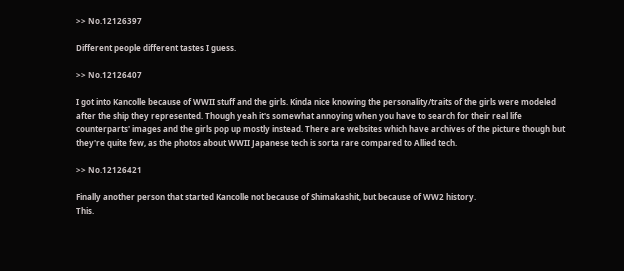>> No.12126397

Different people different tastes I guess.

>> No.12126407

I got into Kancolle because of WWII stuff and the girls. Kinda nice knowing the personality/traits of the girls were modeled after the ship they represented. Though yeah it's somewhat annoying when you have to search for their real life counterparts' images and the girls pop up mostly instead. There are websites which have archives of the picture though but they're quite few, as the photos about WWII Japanese tech is sorta rare compared to Allied tech.

>> No.12126421

Finally another person that started Kancolle not because of Shimakashit, but because of WW2 history.
This.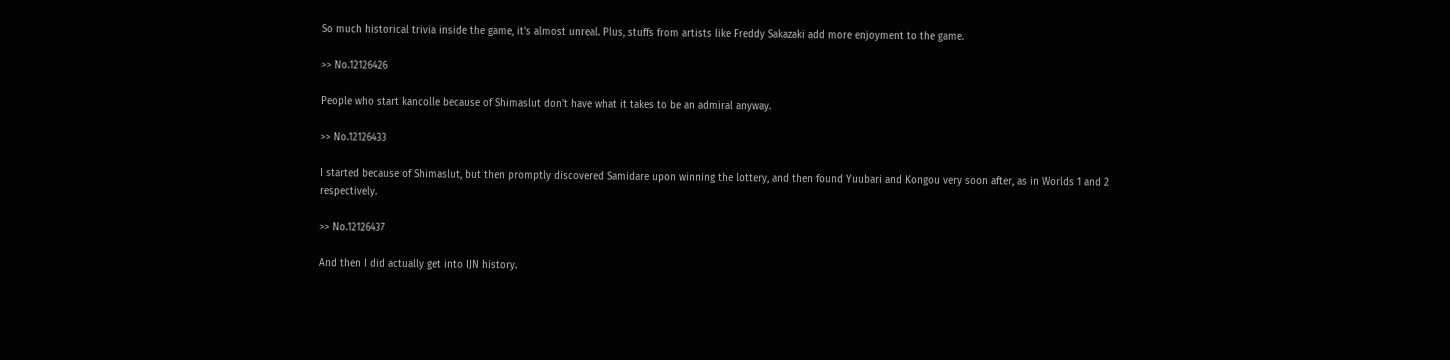So much historical trivia inside the game, it's almost unreal. Plus, stuffs from artists like Freddy Sakazaki add more enjoyment to the game.

>> No.12126426

People who start kancolle because of Shimaslut don't have what it takes to be an admiral anyway.

>> No.12126433

I started because of Shimaslut, but then promptly discovered Samidare upon winning the lottery, and then found Yuubari and Kongou very soon after, as in Worlds 1 and 2 respectively.

>> No.12126437

And then I did actually get into IJN history.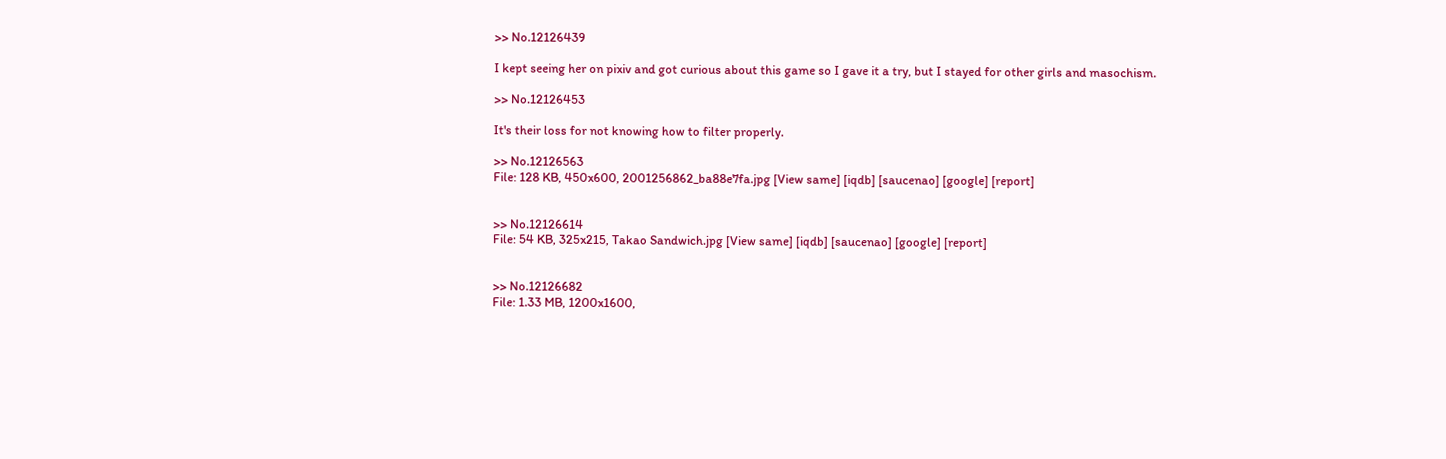>> No.12126439

I kept seeing her on pixiv and got curious about this game so I gave it a try, but I stayed for other girls and masochism.

>> No.12126453

It's their loss for not knowing how to filter properly.

>> No.12126563
File: 128 KB, 450x600, 2001256862_ba88e7fa.jpg [View same] [iqdb] [saucenao] [google] [report]


>> No.12126614
File: 54 KB, 325x215, Takao Sandwich.jpg [View same] [iqdb] [saucenao] [google] [report]


>> No.12126682
File: 1.33 MB, 1200x1600,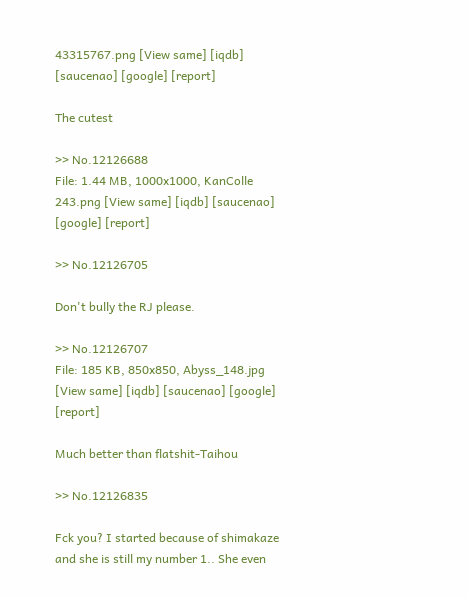43315767.png [View same] [iqdb] [saucenao] [google] [report]

The cutest

>> No.12126688
File: 1.44 MB, 1000x1000, KanColle 243.png [View same] [iqdb] [saucenao] [google] [report]

>> No.12126705

Don't bully the RJ please.

>> No.12126707
File: 185 KB, 850x850, Abyss_148.jpg [View same] [iqdb] [saucenao] [google] [report]

Much better than flatshit-Taihou

>> No.12126835

Fck you? I started because of shimakaze and she is still my number 1.. She even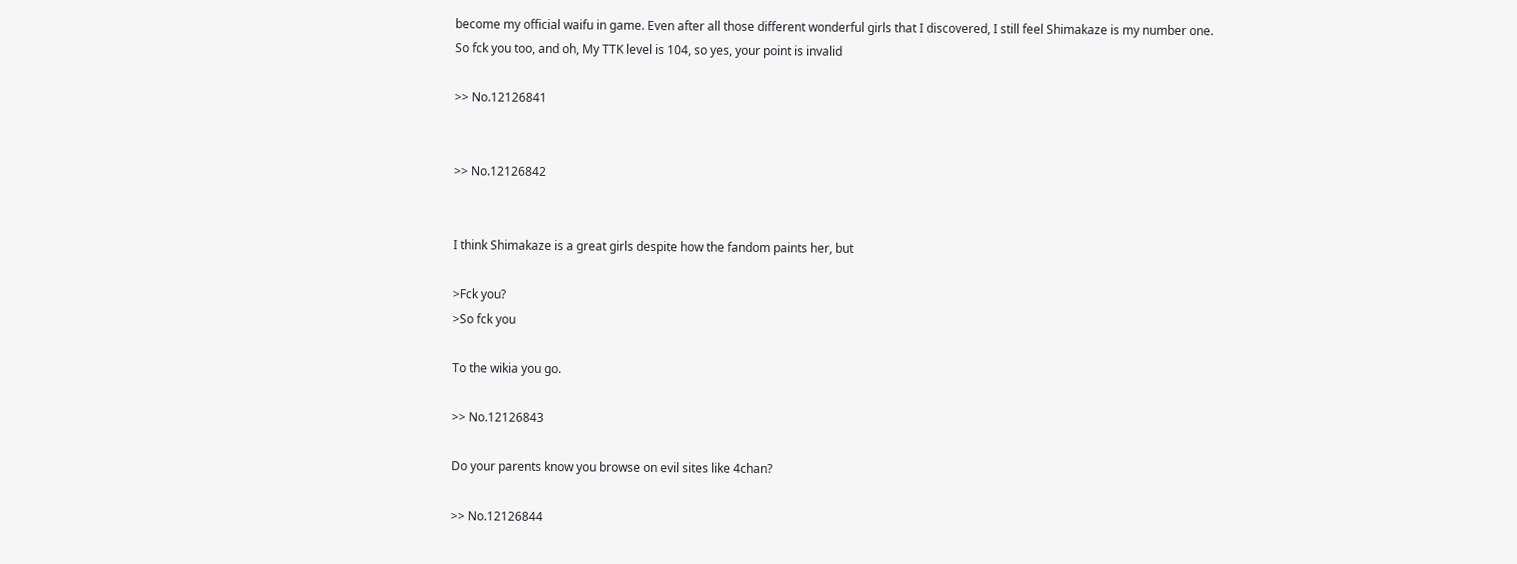become my official waifu in game. Even after all those different wonderful girls that I discovered, I still feel Shimakaze is my number one.
So fck you too, and oh, My TTK level is 104, so yes, your point is invalid

>> No.12126841


>> No.12126842


I think Shimakaze is a great girls despite how the fandom paints her, but

>Fck you?
>So fck you

To the wikia you go.

>> No.12126843

Do your parents know you browse on evil sites like 4chan?

>> No.12126844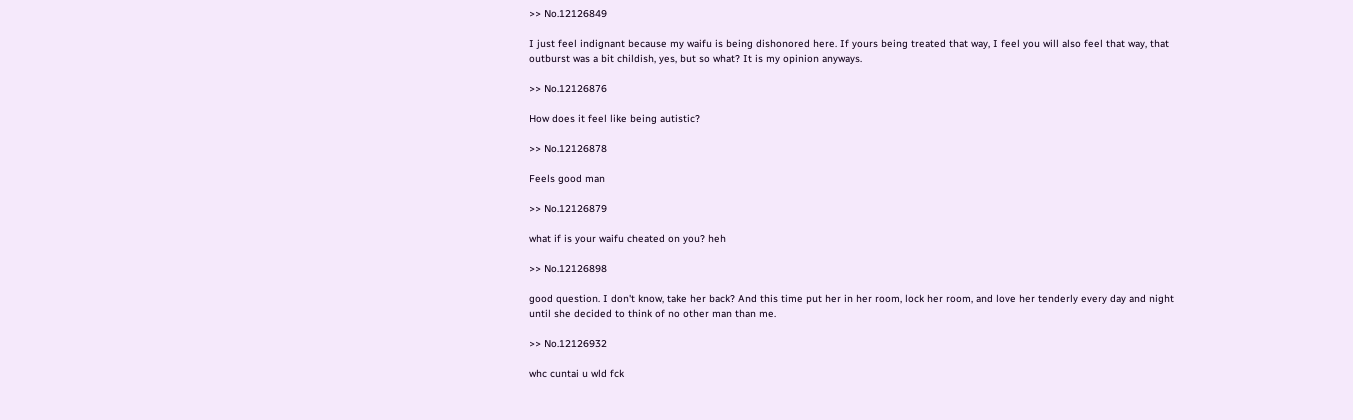>> No.12126849

I just feel indignant because my waifu is being dishonored here. If yours being treated that way, I feel you will also feel that way, that outburst was a bit childish, yes, but so what? It is my opinion anyways.

>> No.12126876

How does it feel like being autistic?

>> No.12126878

Feels good man

>> No.12126879

what if is your waifu cheated on you? heh

>> No.12126898

good question. I don't know, take her back? And this time put her in her room, lock her room, and love her tenderly every day and night until she decided to think of no other man than me.

>> No.12126932

whc cuntai u wld fck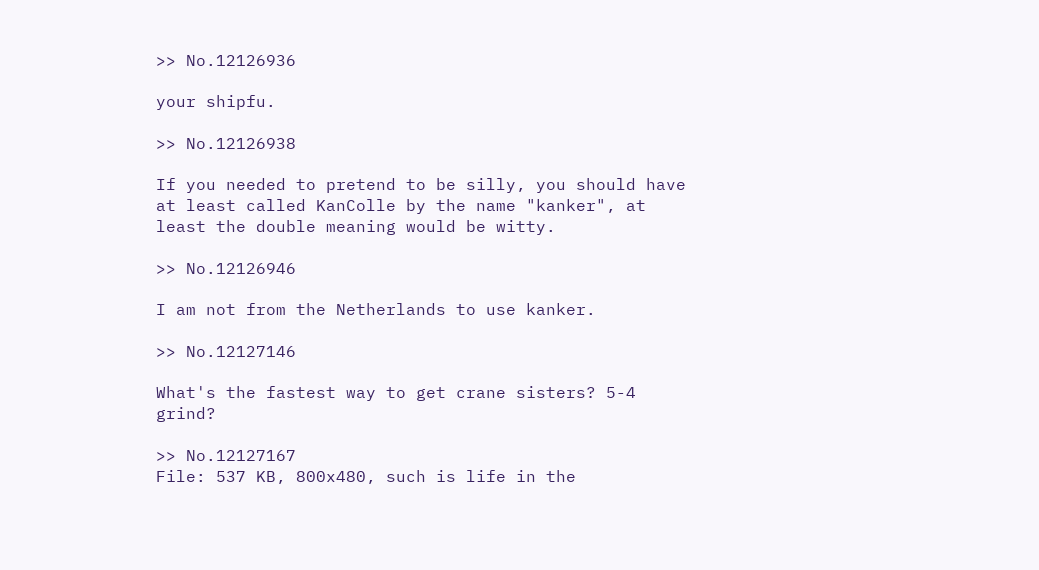>> No.12126936

your shipfu.

>> No.12126938

If you needed to pretend to be silly, you should have at least called KanColle by the name "kanker", at least the double meaning would be witty.

>> No.12126946

I am not from the Netherlands to use kanker.

>> No.12127146

What's the fastest way to get crane sisters? 5-4 grind?

>> No.12127167
File: 537 KB, 800x480, such is life in the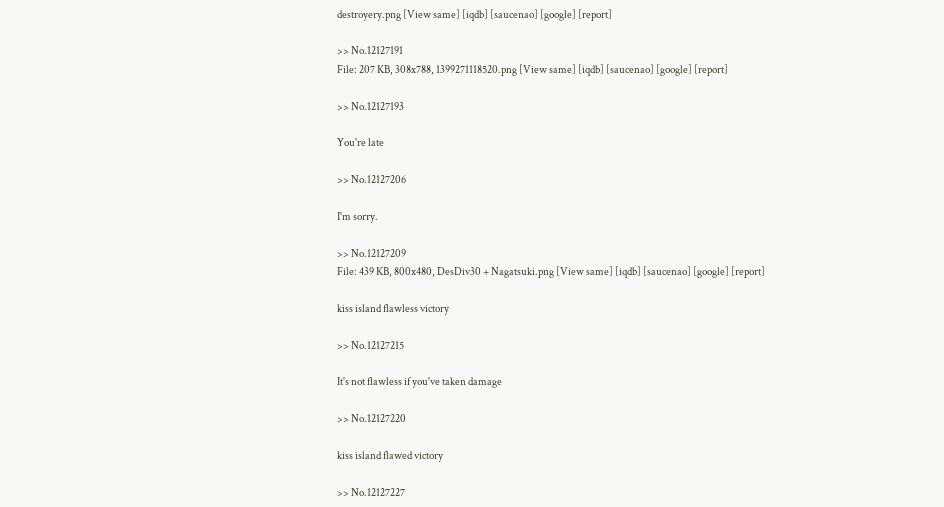destroyery.png [View same] [iqdb] [saucenao] [google] [report]

>> No.12127191
File: 207 KB, 308x788, 1399271118520.png [View same] [iqdb] [saucenao] [google] [report]

>> No.12127193

You're late

>> No.12127206

I'm sorry.

>> No.12127209
File: 439 KB, 800x480, DesDiv30 + Nagatsuki.png [View same] [iqdb] [saucenao] [google] [report]

kiss island flawless victory

>> No.12127215

It's not flawless if you've taken damage

>> No.12127220

kiss island flawed victory

>> No.12127227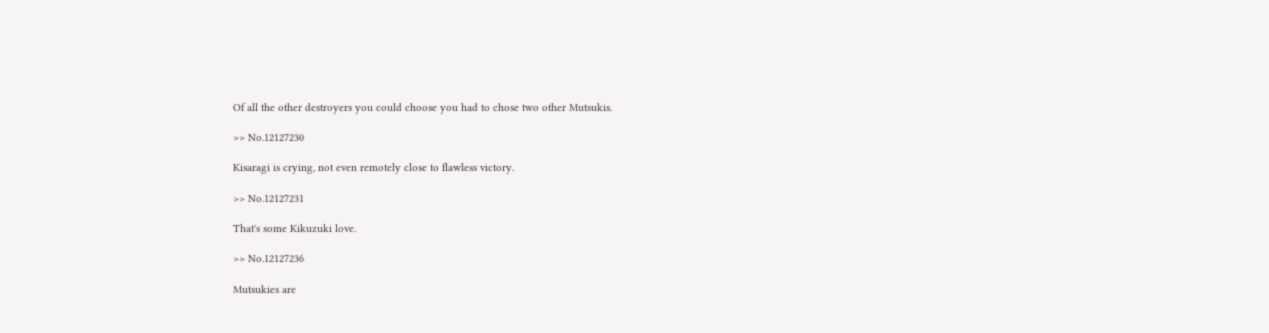Of all the other destroyers you could choose you had to chose two other Mutsukis.

>> No.12127230

Kisaragi is crying, not even remotely close to flawless victory.

>> No.12127231

That's some Kikuzuki love.

>> No.12127236

Mutsukies are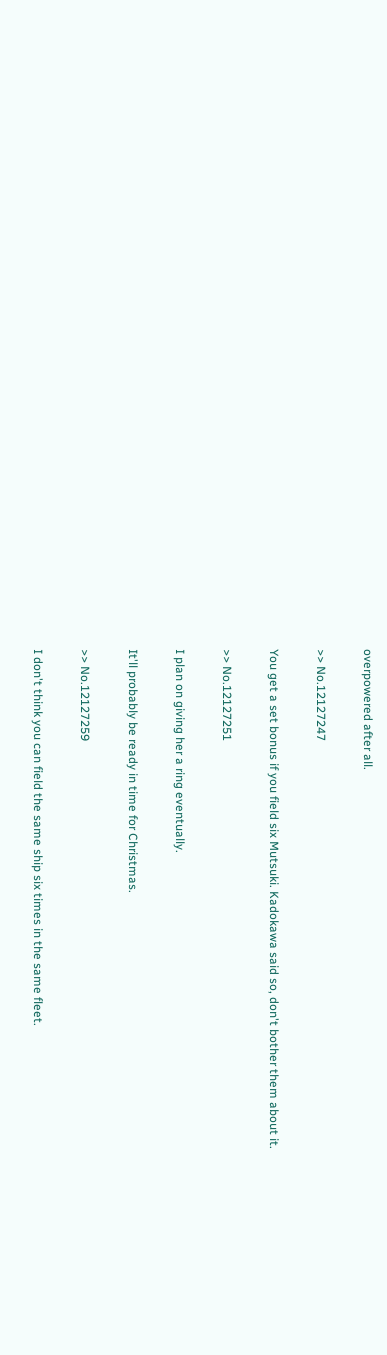overpowered after all.

>> No.12127247

You get a set bonus if you field six Mutsuki. Kadokawa said so, don't bother them about it.

>> No.12127251

I plan on giving her a ring eventually.

It'll probably be ready in time for Christmas.

>> No.12127259

I don't think you can field the same ship six times in the same fleet.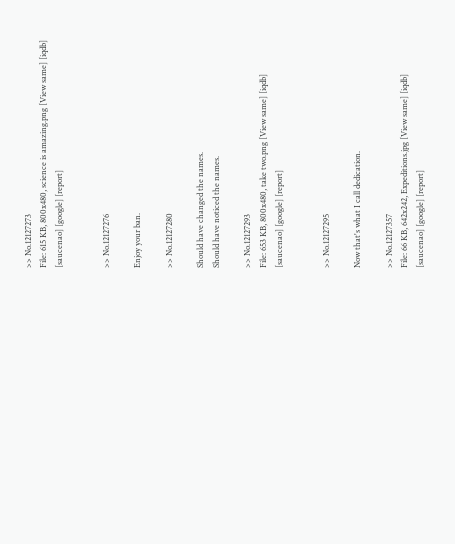>> No.12127273
File: 615 KB, 800x480, science is amazing.png [View same] [iqdb] [saucenao] [google] [report]


>> No.12127276

Enjoy your ban.

>> No.12127280

Should have changed the names.
Should have noticed the names.

>> No.12127293
File: 653 KB, 800x480, take two.png [View same] [iqdb] [saucenao] [google] [report]


>> No.12127295

Now that's what I call dedication.

>> No.12127357
File: 66 KB, 642x242, Expeditions.jpg [View same] [iqdb] [saucenao] [google] [report]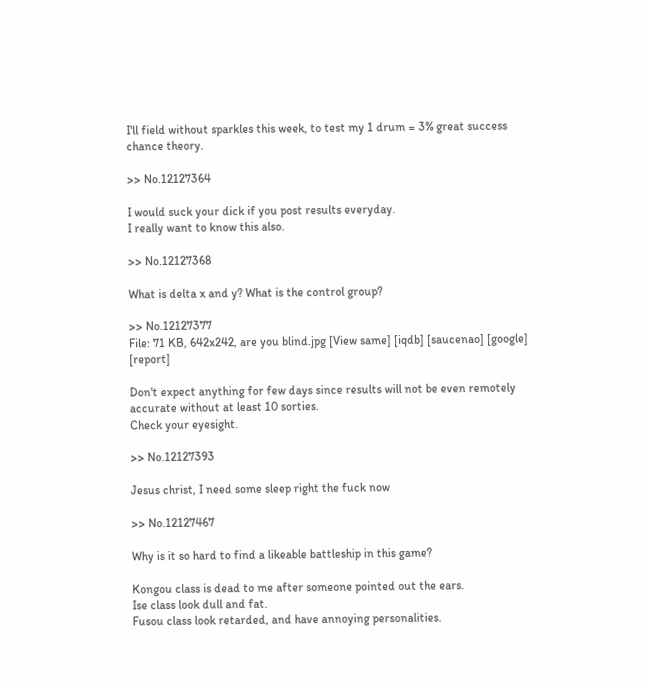I'll field without sparkles this week, to test my 1 drum = 3% great success chance theory.

>> No.12127364

I would suck your dick if you post results everyday.
I really want to know this also.

>> No.12127368

What is delta x and y? What is the control group?

>> No.12127377
File: 71 KB, 642x242, are you blind.jpg [View same] [iqdb] [saucenao] [google] [report]

Don't expect anything for few days since results will not be even remotely accurate without at least 10 sorties.
Check your eyesight.

>> No.12127393

Jesus christ, I need some sleep right the fuck now

>> No.12127467

Why is it so hard to find a likeable battleship in this game?

Kongou class is dead to me after someone pointed out the ears.
Ise class look dull and fat.
Fusou class look retarded, and have annoying personalities.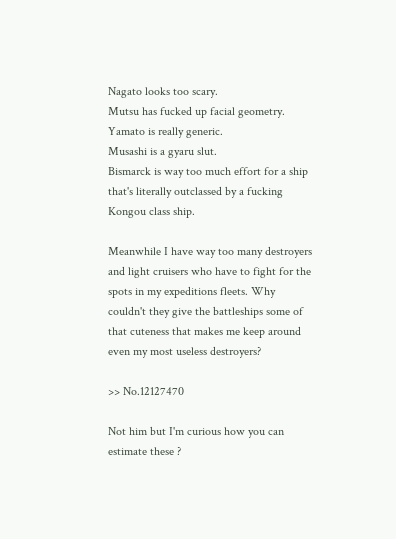Nagato looks too scary.
Mutsu has fucked up facial geometry.
Yamato is really generic.
Musashi is a gyaru slut.
Bismarck is way too much effort for a ship that's literally outclassed by a fucking Kongou class ship.

Meanwhile I have way too many destroyers and light cruisers who have to fight for the spots in my expeditions fleets. Why couldn't they give the battleships some of that cuteness that makes me keep around even my most useless destroyers?

>> No.12127470

Not him but I'm curious how you can estimate these ?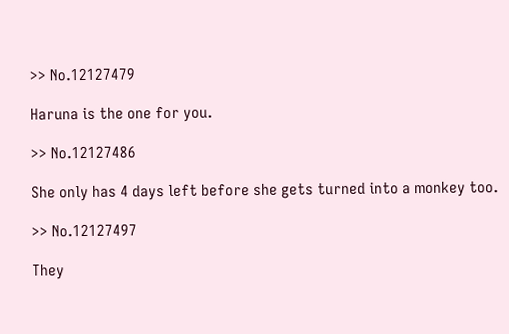>> No.12127479

Haruna is the one for you.

>> No.12127486

She only has 4 days left before she gets turned into a monkey too.

>> No.12127497

They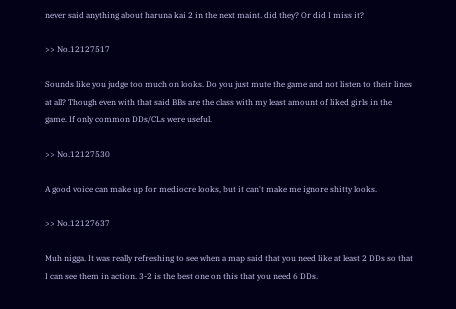never said anything about haruna kai 2 in the next maint. did they? Or did I miss it?

>> No.12127517

Sounds like you judge too much on looks. Do you just mute the game and not listen to their lines at all? Though even with that said BBs are the class with my least amount of liked girls in the game. If only common DDs/CLs were useful.

>> No.12127530

A good voice can make up for mediocre looks, but it can't make me ignore shitty looks.

>> No.12127637

Muh nigga. It was really refreshing to see when a map said that you need like at least 2 DDs so that I can see them in action. 3-2 is the best one on this that you need 6 DDs.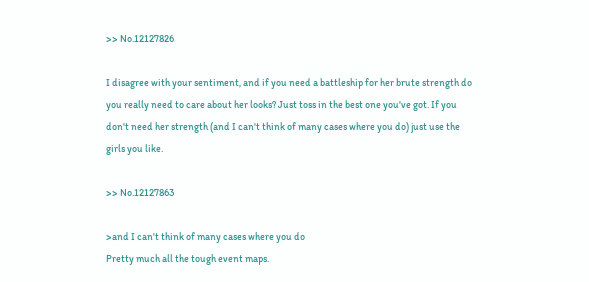>> No.12127826

I disagree with your sentiment, and if you need a battleship for her brute strength do you really need to care about her looks? Just toss in the best one you've got. If you don't need her strength (and I can't think of many cases where you do) just use the girls you like.

>> No.12127863

>and I can't think of many cases where you do
Pretty much all the tough event maps.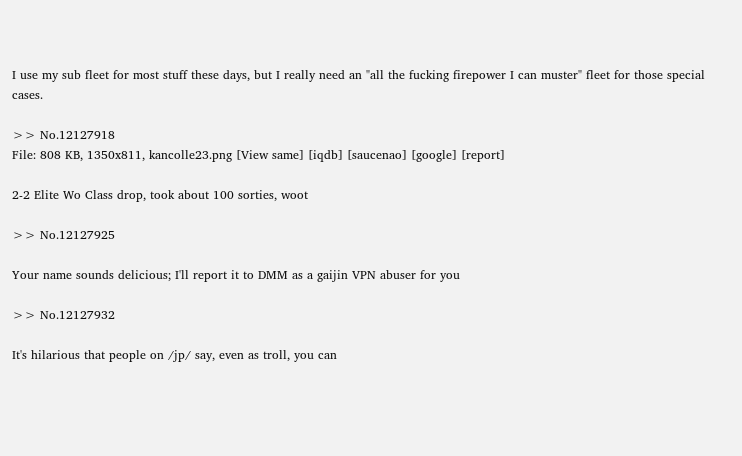I use my sub fleet for most stuff these days, but I really need an "all the fucking firepower I can muster" fleet for those special cases.

>> No.12127918
File: 808 KB, 1350x811, kancolle23.png [View same] [iqdb] [saucenao] [google] [report]

2-2 Elite Wo Class drop, took about 100 sorties, woot

>> No.12127925

Your name sounds delicious; I'll report it to DMM as a gaijin VPN abuser for you

>> No.12127932

It's hilarious that people on /jp/ say, even as troll, you can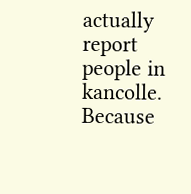actually report people in kancolle.
Because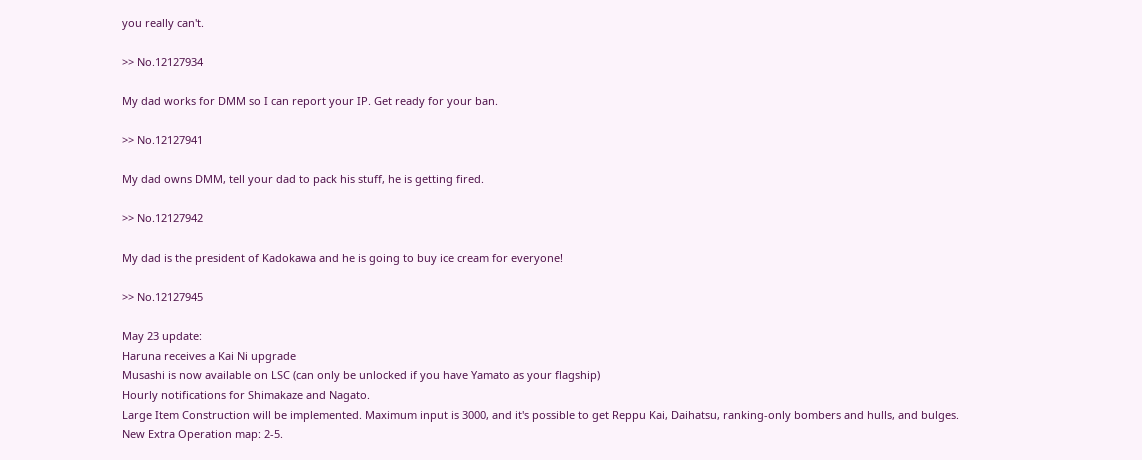you really can't.

>> No.12127934

My dad works for DMM so I can report your IP. Get ready for your ban.

>> No.12127941

My dad owns DMM, tell your dad to pack his stuff, he is getting fired.

>> No.12127942

My dad is the president of Kadokawa and he is going to buy ice cream for everyone!

>> No.12127945

May 23 update:
Haruna receives a Kai Ni upgrade
Musashi is now available on LSC (can only be unlocked if you have Yamato as your flagship)
Hourly notifications for Shimakaze and Nagato.
Large Item Construction will be implemented. Maximum input is 3000, and it's possible to get Reppu Kai, Daihatsu, ranking-only bombers and hulls, and bulges.
New Extra Operation map: 2-5.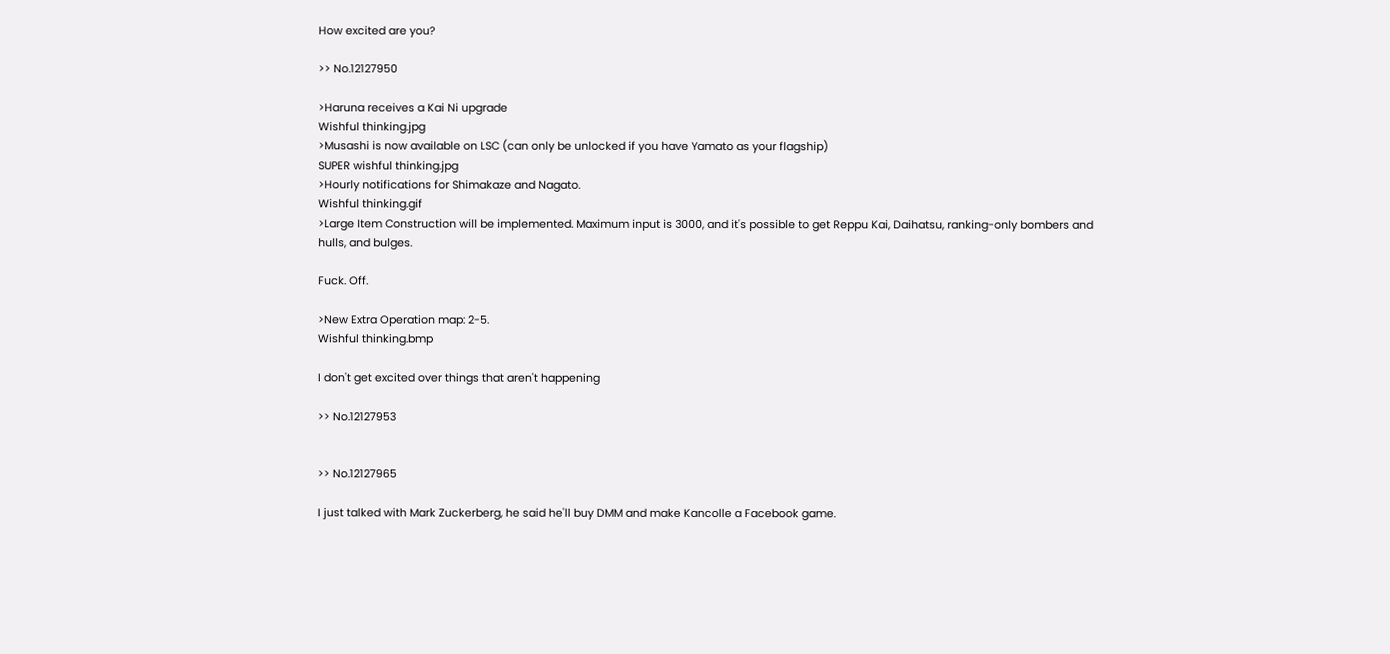How excited are you?

>> No.12127950

>Haruna receives a Kai Ni upgrade
Wishful thinking.jpg
>Musashi is now available on LSC (can only be unlocked if you have Yamato as your flagship)
SUPER wishful thinking.jpg
>Hourly notifications for Shimakaze and Nagato.
Wishful thinking.gif
>Large Item Construction will be implemented. Maximum input is 3000, and it's possible to get Reppu Kai, Daihatsu, ranking-only bombers and hulls, and bulges.

Fuck. Off.

>New Extra Operation map: 2-5.
Wishful thinking.bmp

I don't get excited over things that aren't happening

>> No.12127953


>> No.12127965

I just talked with Mark Zuckerberg, he said he'll buy DMM and make Kancolle a Facebook game.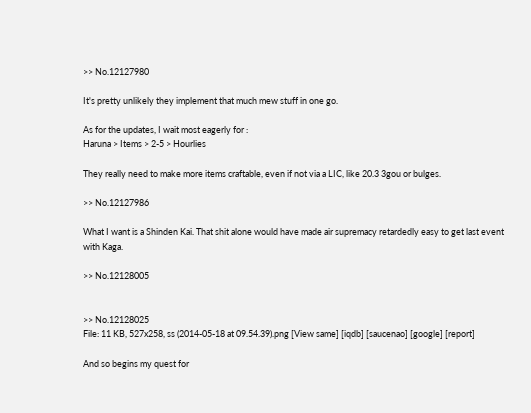>> No.12127980

It's pretty unlikely they implement that much mew stuff in one go.

As for the updates, I wait most eagerly for :
Haruna > Items > 2-5 > Hourlies

They really need to make more items craftable, even if not via a LIC, like 20.3 3gou or bulges.

>> No.12127986

What I want is a Shinden Kai. That shit alone would have made air supremacy retardedly easy to get last event with Kaga.

>> No.12128005


>> No.12128025
File: 11 KB, 527x258, ss (2014-05-18 at 09.54.39).png [View same] [iqdb] [saucenao] [google] [report]

And so begins my quest for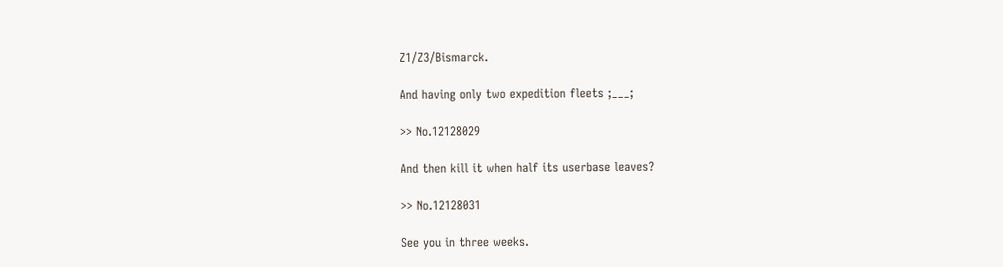Z1/Z3/Bismarck.

And having only two expedition fleets ;___;

>> No.12128029

And then kill it when half its userbase leaves?

>> No.12128031

See you in three weeks.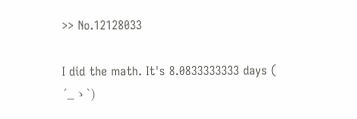>> No.12128033

I did the math. It's 8.0833333333 days ( ´_ゝ`)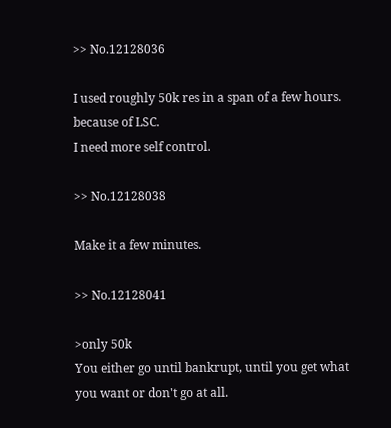>> No.12128036

I used roughly 50k res in a span of a few hours. because of LSC.
I need more self control.

>> No.12128038

Make it a few minutes.

>> No.12128041

>only 50k
You either go until bankrupt, until you get what you want or don't go at all.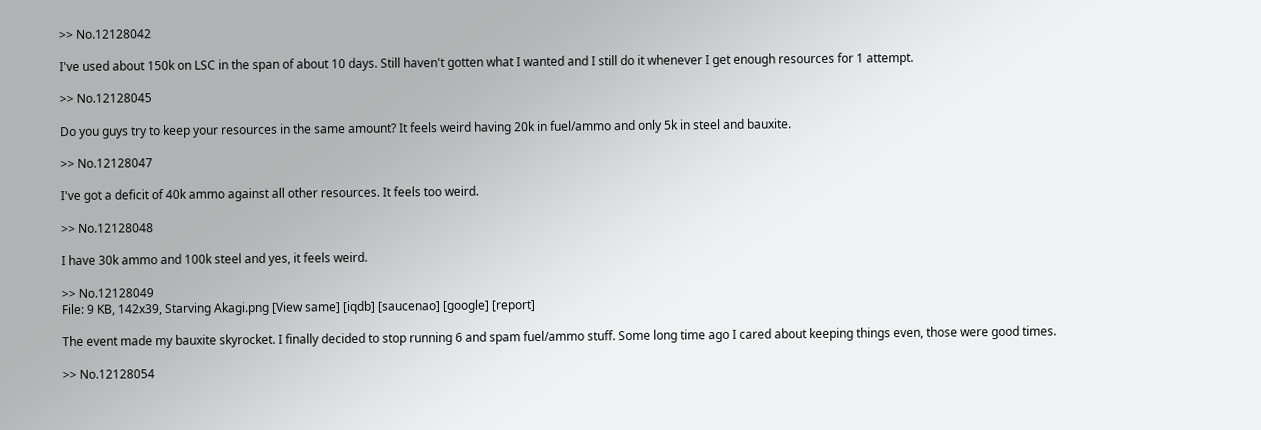>> No.12128042

I've used about 150k on LSC in the span of about 10 days. Still haven't gotten what I wanted and I still do it whenever I get enough resources for 1 attempt.

>> No.12128045

Do you guys try to keep your resources in the same amount? It feels weird having 20k in fuel/ammo and only 5k in steel and bauxite.

>> No.12128047

I've got a deficit of 40k ammo against all other resources. It feels too weird.

>> No.12128048

I have 30k ammo and 100k steel and yes, it feels weird.

>> No.12128049
File: 9 KB, 142x39, Starving Akagi.png [View same] [iqdb] [saucenao] [google] [report]

The event made my bauxite skyrocket. I finally decided to stop running 6 and spam fuel/ammo stuff. Some long time ago I cared about keeping things even, those were good times.

>> No.12128054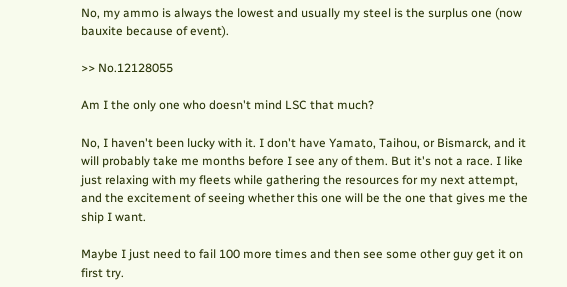No, my ammo is always the lowest and usually my steel is the surplus one (now bauxite because of event).

>> No.12128055

Am I the only one who doesn't mind LSC that much?

No, I haven't been lucky with it. I don't have Yamato, Taihou, or Bismarck, and it will probably take me months before I see any of them. But it's not a race. I like just relaxing with my fleets while gathering the resources for my next attempt, and the excitement of seeing whether this one will be the one that gives me the ship I want.

Maybe I just need to fail 100 more times and then see some other guy get it on first try.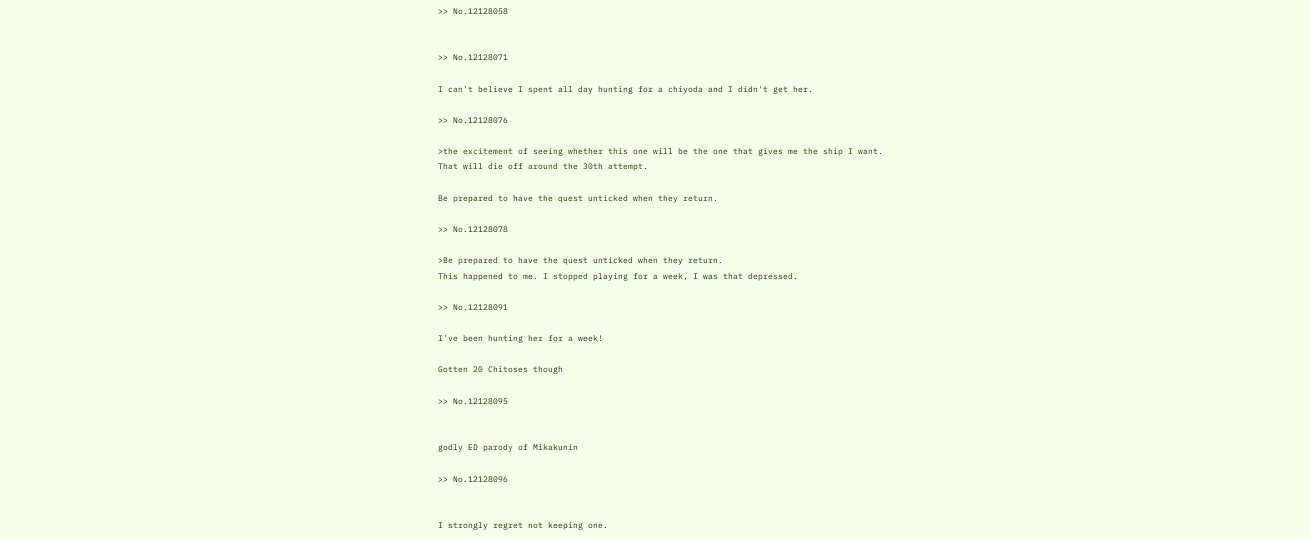>> No.12128058


>> No.12128071

I can't believe I spent all day hunting for a chiyoda and I didn't get her.

>> No.12128076

>the excitement of seeing whether this one will be the one that gives me the ship I want.
That will die off around the 30th attempt.

Be prepared to have the quest unticked when they return.

>> No.12128078

>Be prepared to have the quest unticked when they return.
This happened to me. I stopped playing for a week, I was that depressed.

>> No.12128091

I've been hunting her for a week!

Gotten 20 Chitoses though

>> No.12128095


godly ED parody of Mikakunin

>> No.12128096


I strongly regret not keeping one.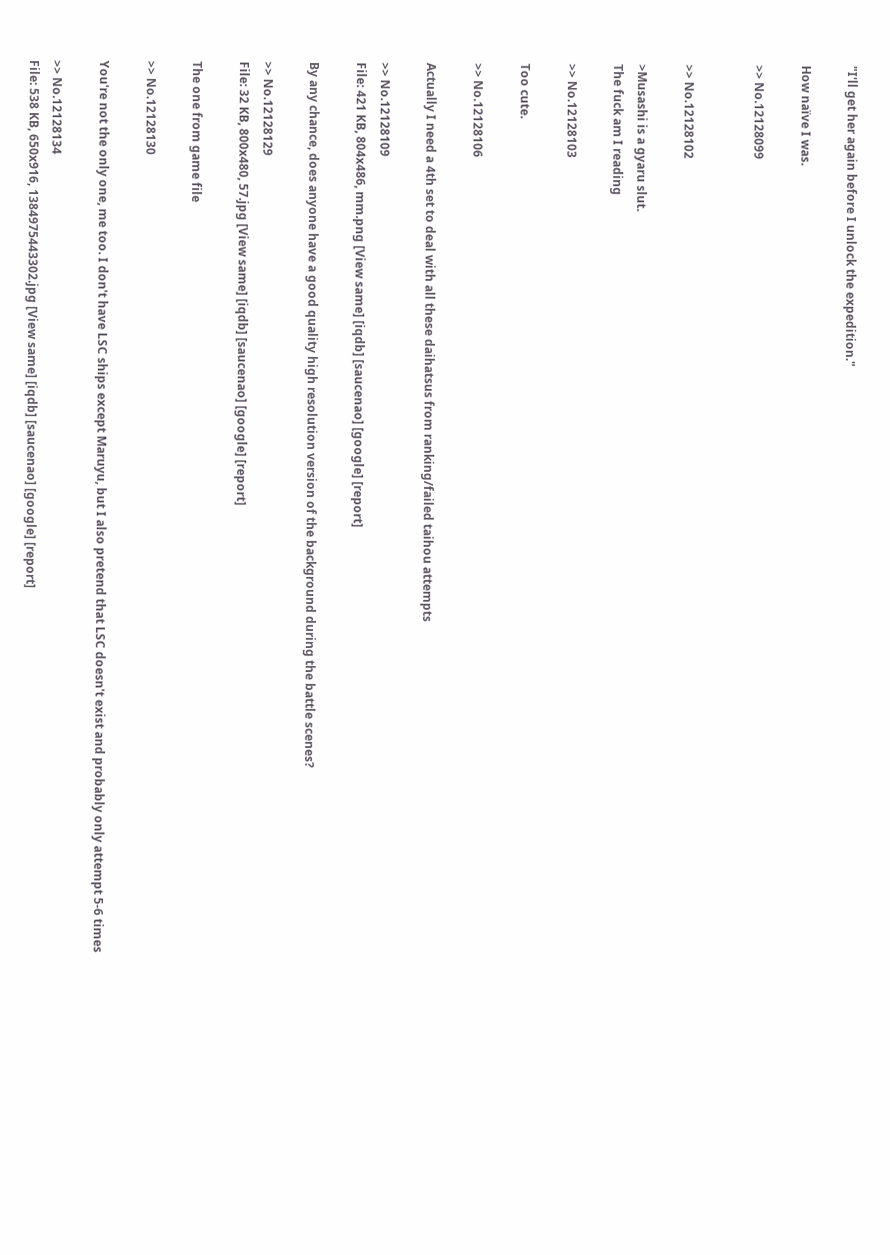"I'll get her again before I unlock the expedition."

How naïve I was.

>> No.12128099


>> No.12128102

>Musashi is a gyaru slut.
The fuck am I reading

>> No.12128103

Too cute.

>> No.12128106

Actually I need a 4th set to deal with all these daihatsus from ranking/failed taihou attempts

>> No.12128109
File: 421 KB, 804x486, mm.png [View same] [iqdb] [saucenao] [google] [report]

By any chance, does anyone have a good quality high resolution version of the background during the battle scenes?

>> No.12128129
File: 32 KB, 800x480, 57.jpg [View same] [iqdb] [saucenao] [google] [report]

The one from game file

>> No.12128130

You're not the only one, me too. I don't have LSC ships except Maruyu, but I also pretend that LSC doesn't exist and probably only attempt 5-6 times

>> No.12128134
File: 538 KB, 650x916, 1384975443302.jpg [View same] [iqdb] [saucenao] [google] [report]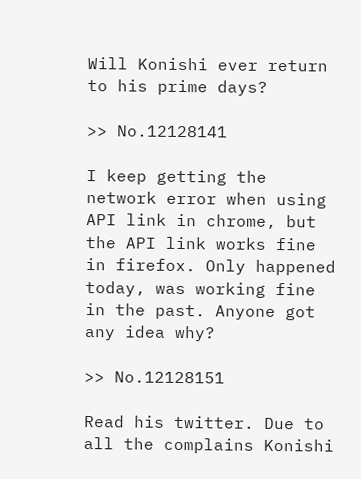Will Konishi ever return to his prime days?

>> No.12128141

I keep getting the network error when using API link in chrome, but the API link works fine in firefox. Only happened today, was working fine in the past. Anyone got any idea why?

>> No.12128151

Read his twitter. Due to all the complains Konishi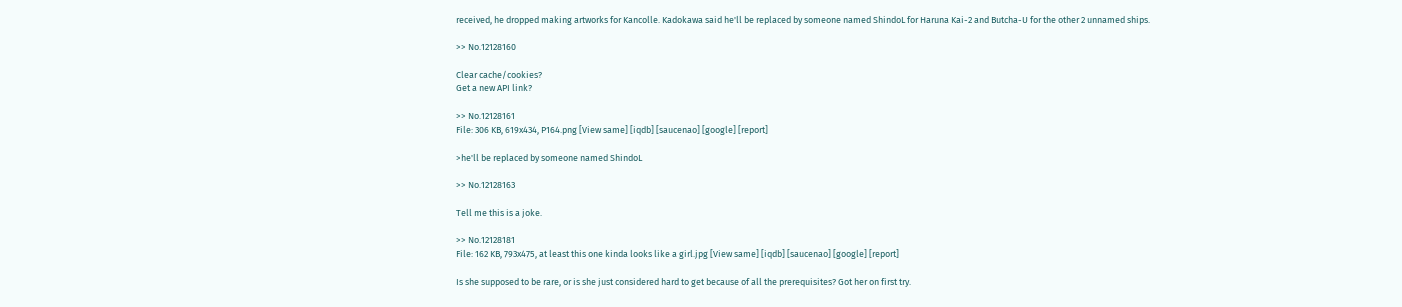received, he dropped making artworks for Kancolle. Kadokawa said he'll be replaced by someone named ShindoL for Haruna Kai-2 and Butcha-U for the other 2 unnamed ships.

>> No.12128160

Clear cache/cookies?
Get a new API link?

>> No.12128161
File: 306 KB, 619x434, P164.png [View same] [iqdb] [saucenao] [google] [report]

>he'll be replaced by someone named ShindoL

>> No.12128163

Tell me this is a joke.

>> No.12128181
File: 162 KB, 793x475, at least this one kinda looks like a girl.jpg [View same] [iqdb] [saucenao] [google] [report]

Is she supposed to be rare, or is she just considered hard to get because of all the prerequisites? Got her on first try.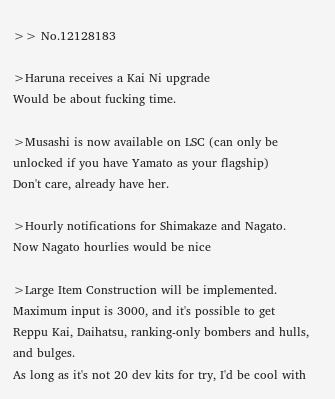>> No.12128183

>Haruna receives a Kai Ni upgrade
Would be about fucking time.

>Musashi is now available on LSC (can only be unlocked if you have Yamato as your flagship)
Don't care, already have her.

>Hourly notifications for Shimakaze and Nagato.
Now Nagato hourlies would be nice

>Large Item Construction will be implemented. Maximum input is 3000, and it's possible to get Reppu Kai, Daihatsu, ranking-only bombers and hulls, and bulges.
As long as it's not 20 dev kits for try, I'd be cool with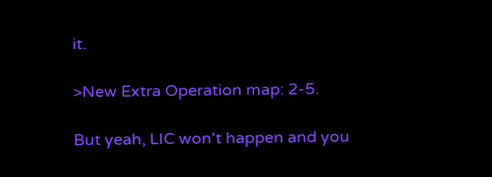it.

>New Extra Operation map: 2-5.

But yeah, LIC won't happen and you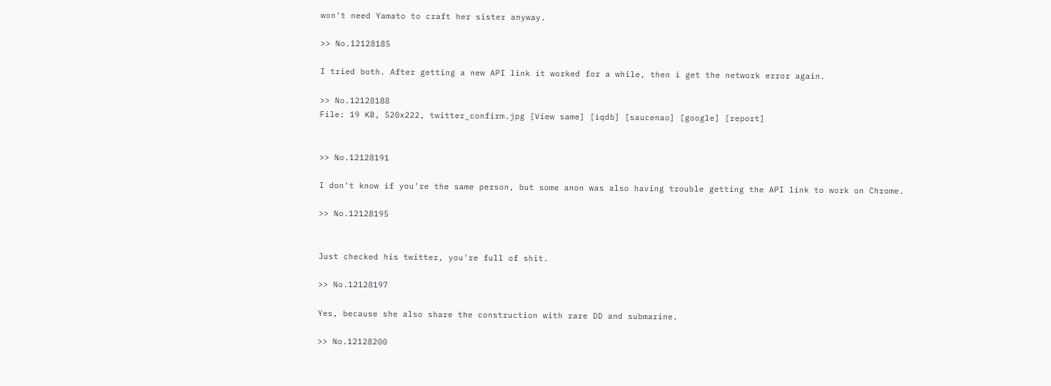won't need Yamato to craft her sister anyway.

>> No.12128185

I tried both. After getting a new API link it worked for a while, then i get the network error again.

>> No.12128188
File: 19 KB, 520x222, twitter_confirm.jpg [View same] [iqdb] [saucenao] [google] [report]


>> No.12128191

I don't know if you're the same person, but some anon was also having trouble getting the API link to work on Chrome.

>> No.12128195


Just checked his twitter, you're full of shit.

>> No.12128197

Yes, because she also share the construction with rare DD and submarine.

>> No.12128200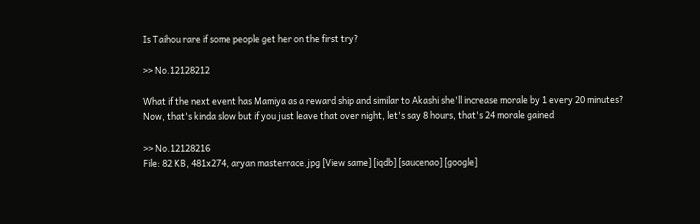Is Taihou rare if some people get her on the first try?

>> No.12128212

What if the next event has Mamiya as a reward ship and similar to Akashi she'll increase morale by 1 every 20 minutes?
Now, that's kinda slow but if you just leave that over night, let's say 8 hours, that's 24 morale gained

>> No.12128216
File: 82 KB, 481x274, aryan masterrace.jpg [View same] [iqdb] [saucenao] [google]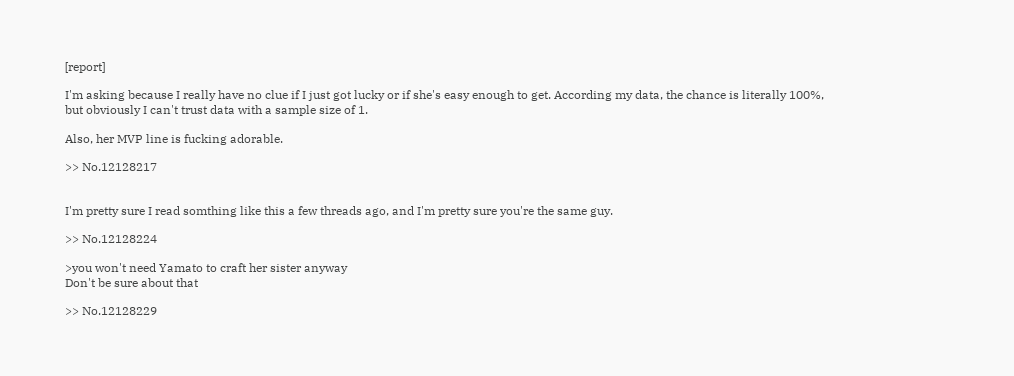[report]

I'm asking because I really have no clue if I just got lucky or if she's easy enough to get. According my data, the chance is literally 100%, but obviously I can't trust data with a sample size of 1.

Also, her MVP line is fucking adorable.

>> No.12128217


I'm pretty sure I read somthing like this a few threads ago, and I'm pretty sure you're the same guy.

>> No.12128224

>you won't need Yamato to craft her sister anyway
Don't be sure about that

>> No.12128229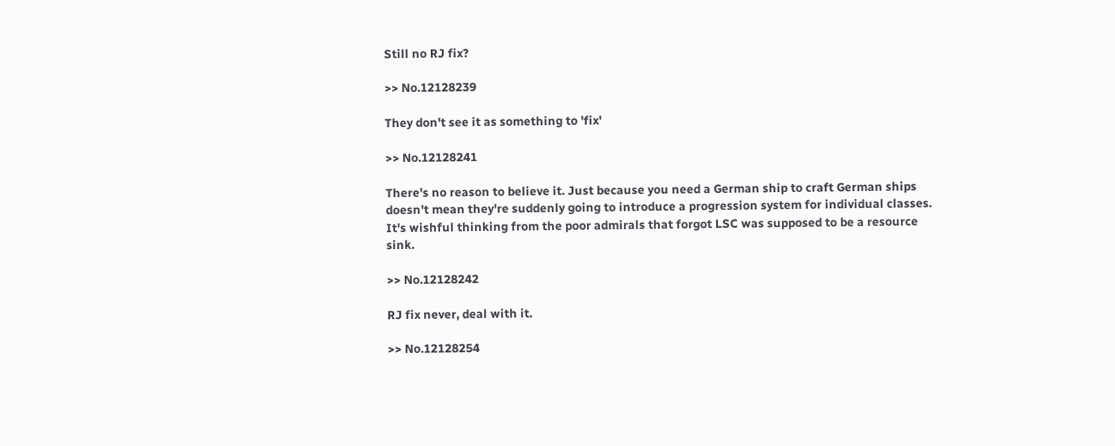Still no RJ fix?

>> No.12128239

They don't see it as something to 'fix'

>> No.12128241

There's no reason to believe it. Just because you need a German ship to craft German ships doesn't mean they're suddenly going to introduce a progression system for individual classes. It's wishful thinking from the poor admirals that forgot LSC was supposed to be a resource sink.

>> No.12128242

RJ fix never, deal with it.

>> No.12128254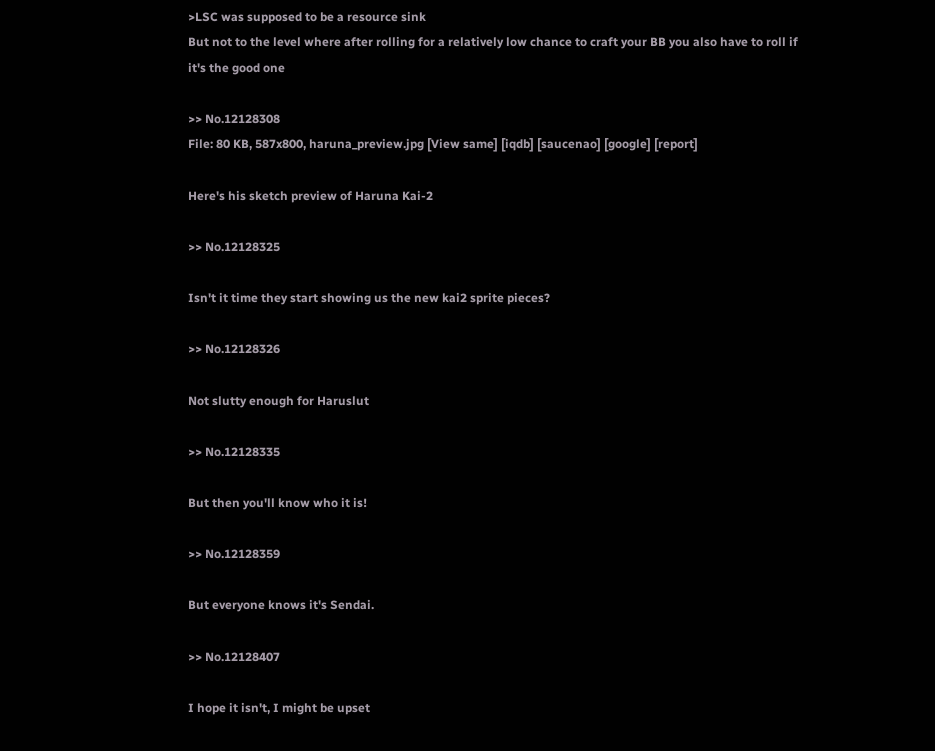>LSC was supposed to be a resource sink
But not to the level where after rolling for a relatively low chance to craft your BB you also have to roll if it's the good one

>> No.12128308
File: 80 KB, 587x800, haruna_preview.jpg [View same] [iqdb] [saucenao] [google] [report]

Here's his sketch preview of Haruna Kai-2

>> No.12128325

Isn't it time they start showing us the new kai2 sprite pieces?

>> No.12128326

Not slutty enough for Haruslut

>> No.12128335

But then you'll know who it is!

>> No.12128359

But everyone knows it's Sendai.

>> No.12128407

I hope it isn't, I might be upset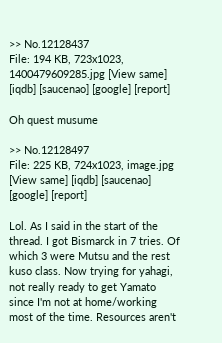>> No.12128437
File: 194 KB, 723x1023, 1400479609285.jpg [View same] [iqdb] [saucenao] [google] [report]

Oh quest musume

>> No.12128497
File: 225 KB, 724x1023, image.jpg [View same] [iqdb] [saucenao] [google] [report]

Lol. As I said in the start of the thread. I got Bismarck in 7 tries. Of which 3 were Mutsu and the rest kuso class. Now trying for yahagi, not really ready to get Yamato since I'm not at home/working most of the time. Resources aren't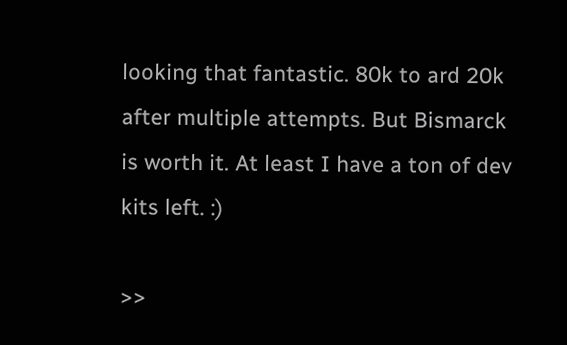looking that fantastic. 80k to ard 20k after multiple attempts. But Bismarck is worth it. At least I have a ton of dev kits left. :)

>>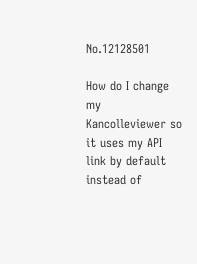No.12128501

How do I change my Kancolleviewer so it uses my API link by default instead of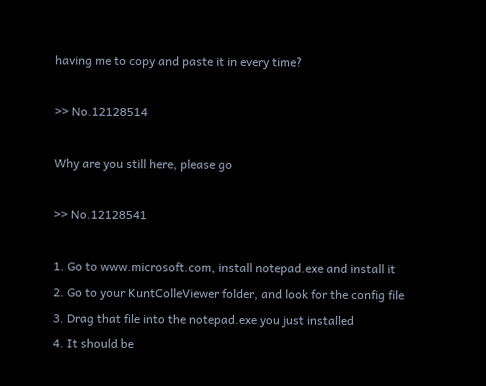having me to copy and paste it in every time?

>> No.12128514

Why are you still here, please go

>> No.12128541

1. Go to www.microsoft.com, install notepad.exe and install it
2. Go to your KuntColleViewer folder, and look for the config file
3. Drag that file into the notepad.exe you just installed
4. It should be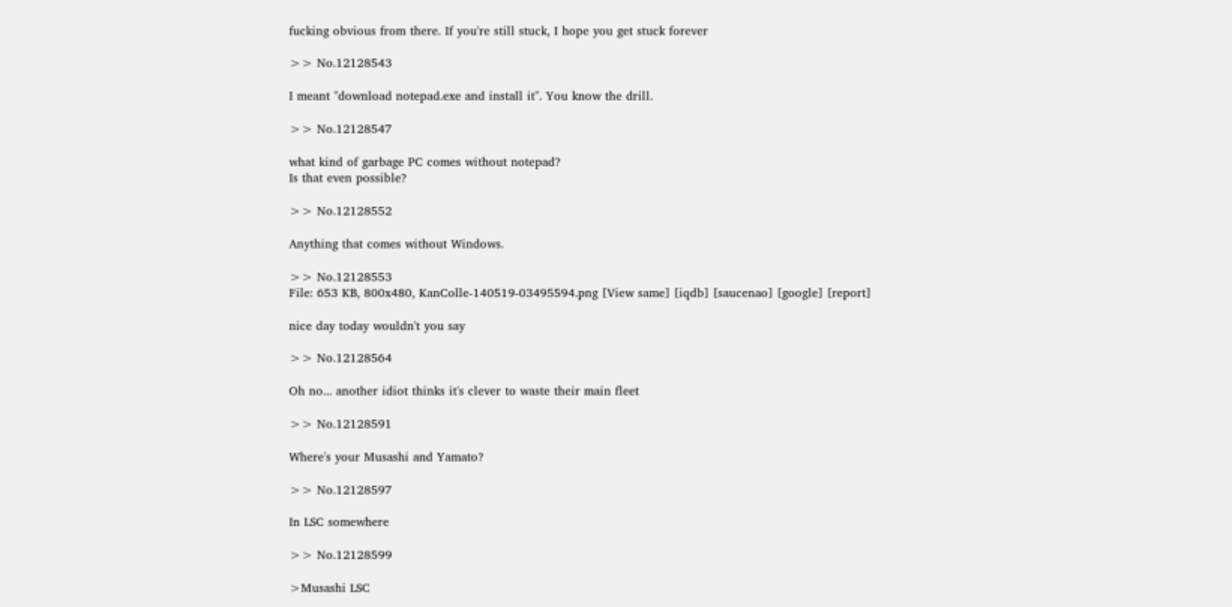fucking obvious from there. If you're still stuck, I hope you get stuck forever

>> No.12128543

I meant "download notepad.exe and install it". You know the drill.

>> No.12128547

what kind of garbage PC comes without notepad?
Is that even possible?

>> No.12128552

Anything that comes without Windows.

>> No.12128553
File: 653 KB, 800x480, KanColle-140519-03495594.png [View same] [iqdb] [saucenao] [google] [report]

nice day today wouldn't you say

>> No.12128564

Oh no... another idiot thinks it's clever to waste their main fleet

>> No.12128591

Where's your Musashi and Yamato?

>> No.12128597

In LSC somewhere

>> No.12128599

>Musashi LSC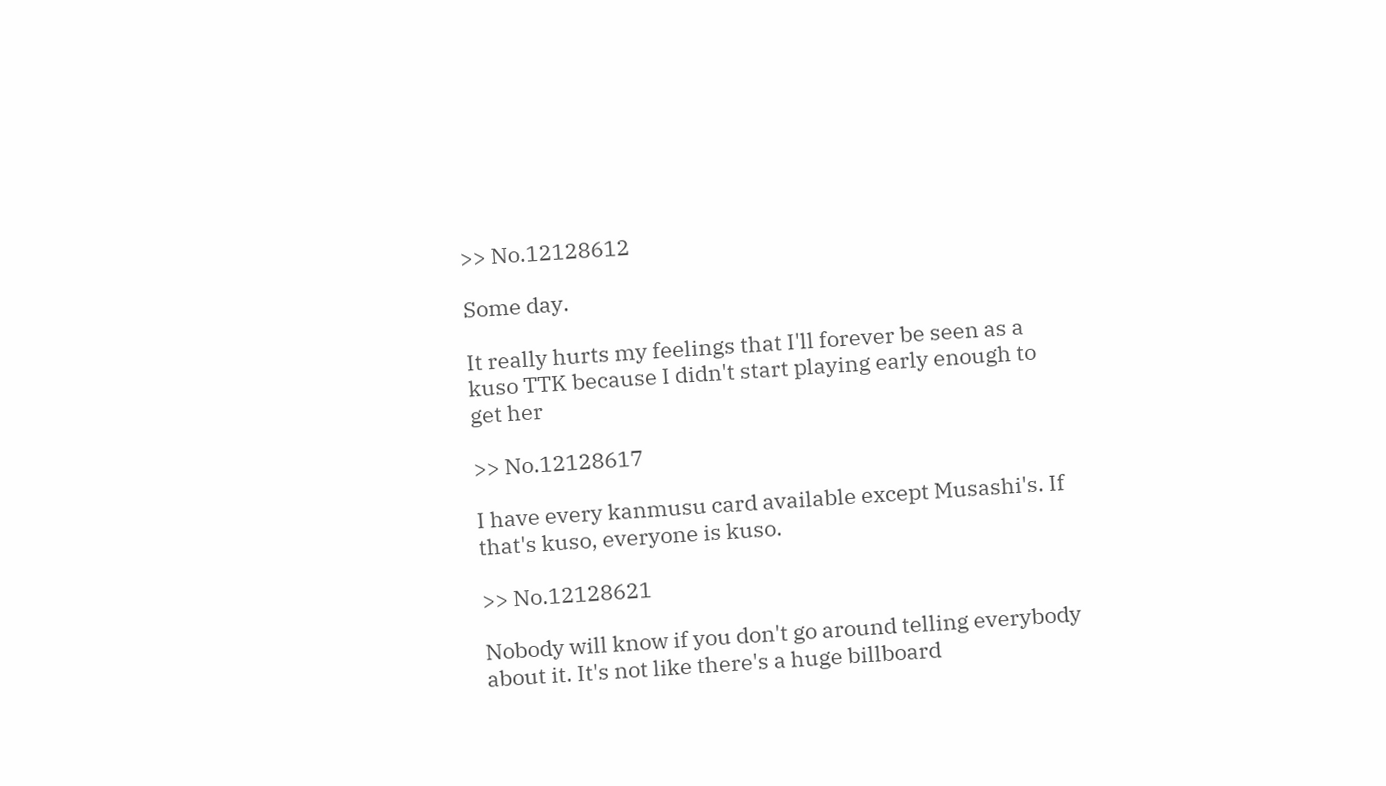>> No.12128612

Some day.

It really hurts my feelings that I'll forever be seen as a kuso TTK because I didn't start playing early enough to get her

>> No.12128617

I have every kanmusu card available except Musashi's. If that's kuso, everyone is kuso.

>> No.12128621

Nobody will know if you don't go around telling everybody about it. It's not like there's a huge billboard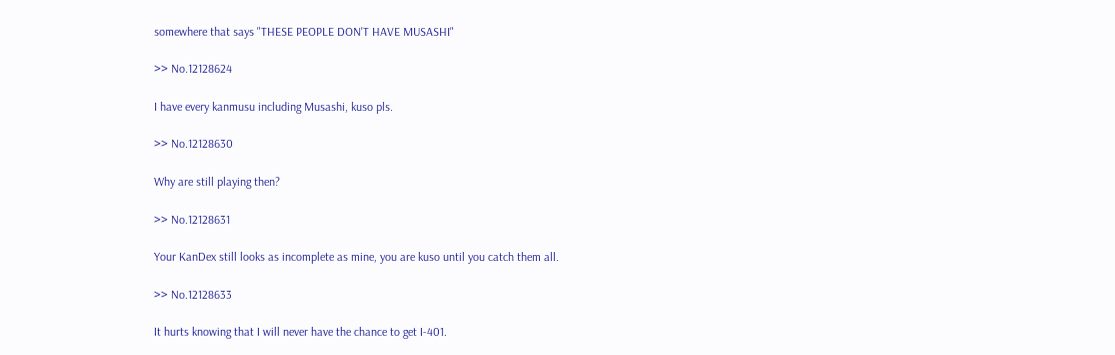somewhere that says "THESE PEOPLE DON'T HAVE MUSASHI"

>> No.12128624

I have every kanmusu including Musashi, kuso pls.

>> No.12128630

Why are still playing then?

>> No.12128631

Your KanDex still looks as incomplete as mine, you are kuso until you catch them all.

>> No.12128633

It hurts knowing that I will never have the chance to get I-401.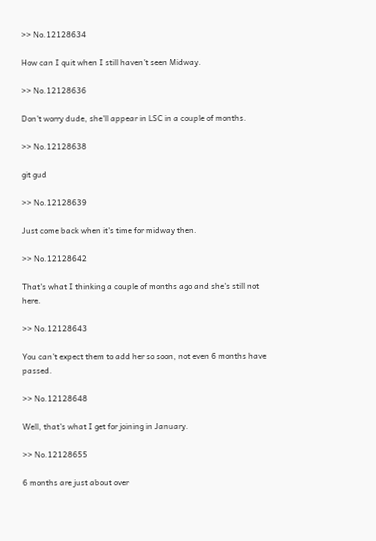>> No.12128634

How can I quit when I still haven't seen Midway.

>> No.12128636

Don't worry dude, she'll appear in LSC in a couple of months.

>> No.12128638

git gud

>> No.12128639

Just come back when it's time for midway then.

>> No.12128642

That's what I thinking a couple of months ago and she's still not here.

>> No.12128643

You can't expect them to add her so soon, not even 6 months have passed.

>> No.12128648

Well, that's what I get for joining in January.

>> No.12128655

6 months are just about over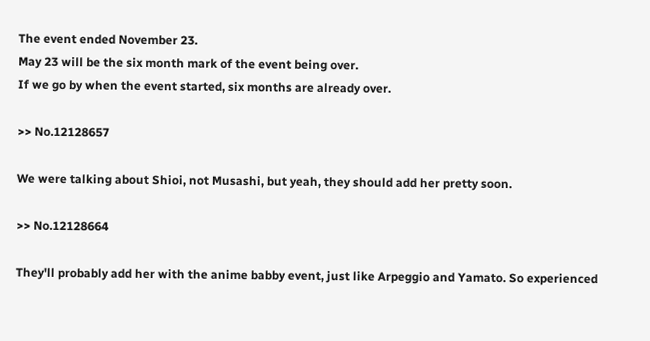The event ended November 23.
May 23 will be the six month mark of the event being over.
If we go by when the event started, six months are already over.

>> No.12128657

We were talking about Shioi, not Musashi, but yeah, they should add her pretty soon.

>> No.12128664

They'll probably add her with the anime babby event, just like Arpeggio and Yamato. So experienced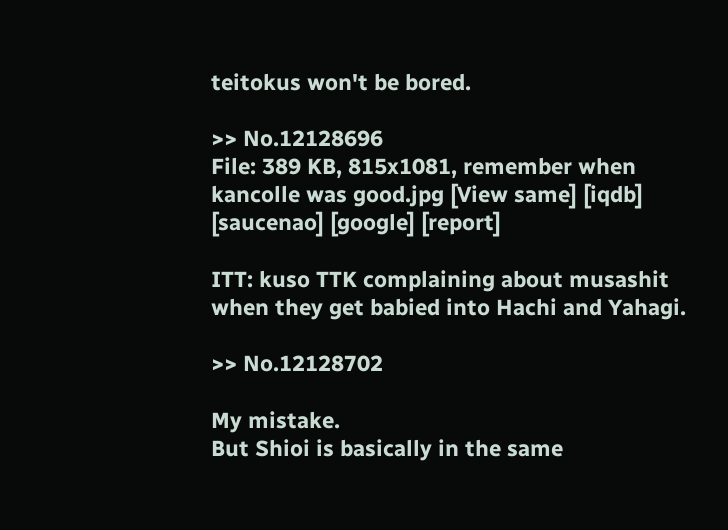teitokus won't be bored.

>> No.12128696
File: 389 KB, 815x1081, remember when kancolle was good.jpg [View same] [iqdb] [saucenao] [google] [report]

ITT: kuso TTK complaining about musashit when they get babied into Hachi and Yahagi.

>> No.12128702

My mistake.
But Shioi is basically in the same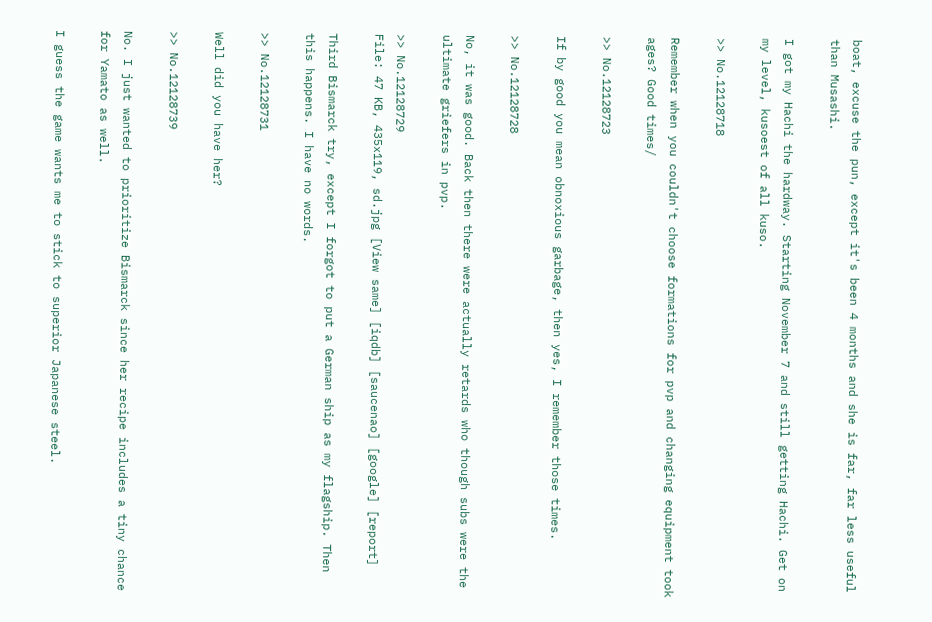boat, excuse the pun, except it's been 4 months and she is far, far less useful than Musashi.

I got my Hachi the hardway. Starting November 7 and still getting Hachi. Get on my level, kusoest of all kuso.

>> No.12128718

Remember when you couldn't choose formations for pvp and changing equipment took ages? Good times/

>> No.12128723

If by good you mean obnoxious garbage, then yes, I remember those times.

>> No.12128728

No, it was good. Back then there were actually retards who though subs were the ultimate griefers in pvp.

>> No.12128729
File: 47 KB, 435x119, sd.jpg [View same] [iqdb] [saucenao] [google] [report]

Third Bismarck try, except I forgot to put a German ship as my flagship. Then this happens. I have no words.

>> No.12128731

Well did you have her?

>> No.12128739

No. I just wanted to prioritize Bismarck since her recipe includes a tiny chance for Yamato as well.

I guess the game wants me to stick to superior Japanese steel.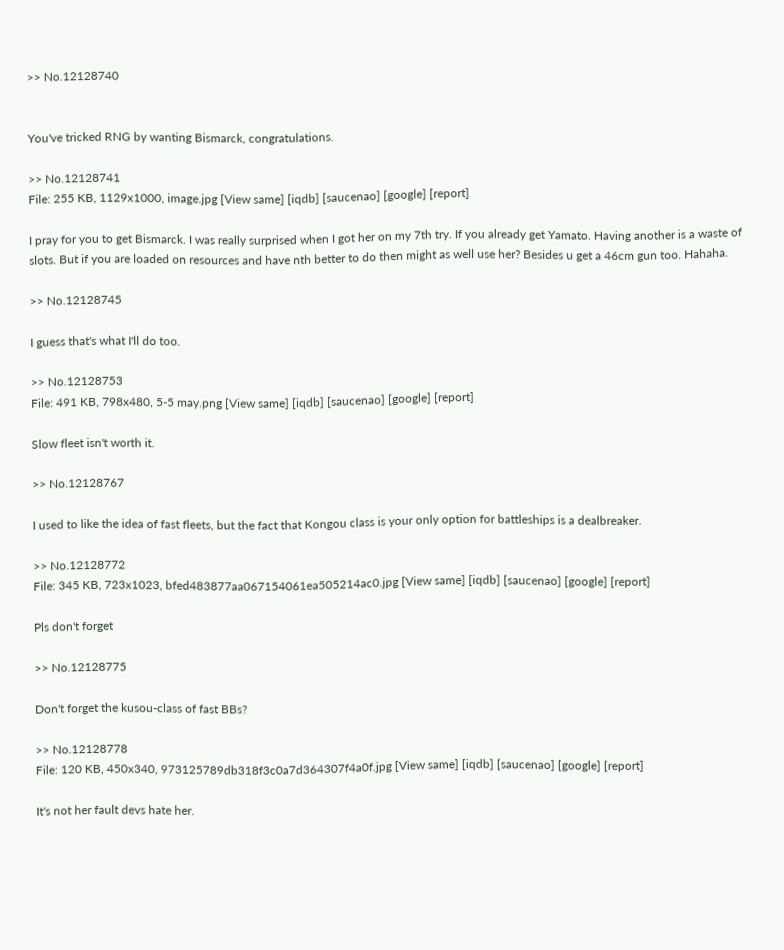>> No.12128740


You've tricked RNG by wanting Bismarck, congratulations.

>> No.12128741
File: 255 KB, 1129x1000, image.jpg [View same] [iqdb] [saucenao] [google] [report]

I pray for you to get Bismarck. I was really surprised when I got her on my 7th try. If you already get Yamato. Having another is a waste of slots. But if you are loaded on resources and have nth better to do then might as well use her? Besides u get a 46cm gun too. Hahaha.

>> No.12128745

I guess that's what I'll do too.

>> No.12128753
File: 491 KB, 798x480, 5-5 may.png [View same] [iqdb] [saucenao] [google] [report]

Slow fleet isn't worth it.

>> No.12128767

I used to like the idea of fast fleets, but the fact that Kongou class is your only option for battleships is a dealbreaker.

>> No.12128772
File: 345 KB, 723x1023, bfed483877aa067154061ea505214ac0.jpg [View same] [iqdb] [saucenao] [google] [report]

Pls don't forget

>> No.12128775

Don't forget the kusou-class of fast BBs?

>> No.12128778
File: 120 KB, 450x340, 973125789db318f3c0a7d364307f4a0f.jpg [View same] [iqdb] [saucenao] [google] [report]

It's not her fault devs hate her.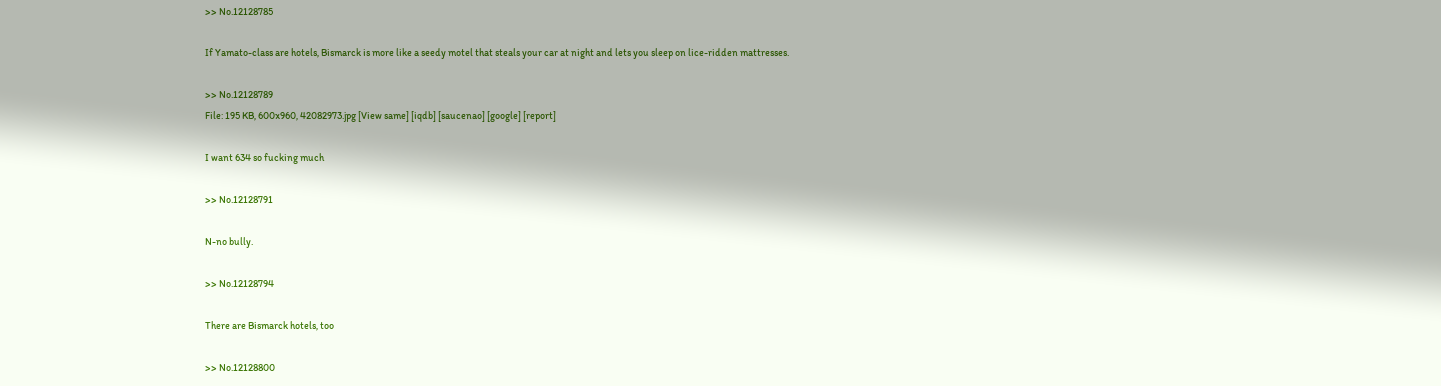>> No.12128785

If Yamato-class are hotels, Bismarck is more like a seedy motel that steals your car at night and lets you sleep on lice-ridden mattresses.

>> No.12128789
File: 195 KB, 600x960, 42082973.jpg [View same] [iqdb] [saucenao] [google] [report]

I want 634 so fucking much

>> No.12128791

N-no bully.

>> No.12128794

There are Bismarck hotels, too

>> No.12128800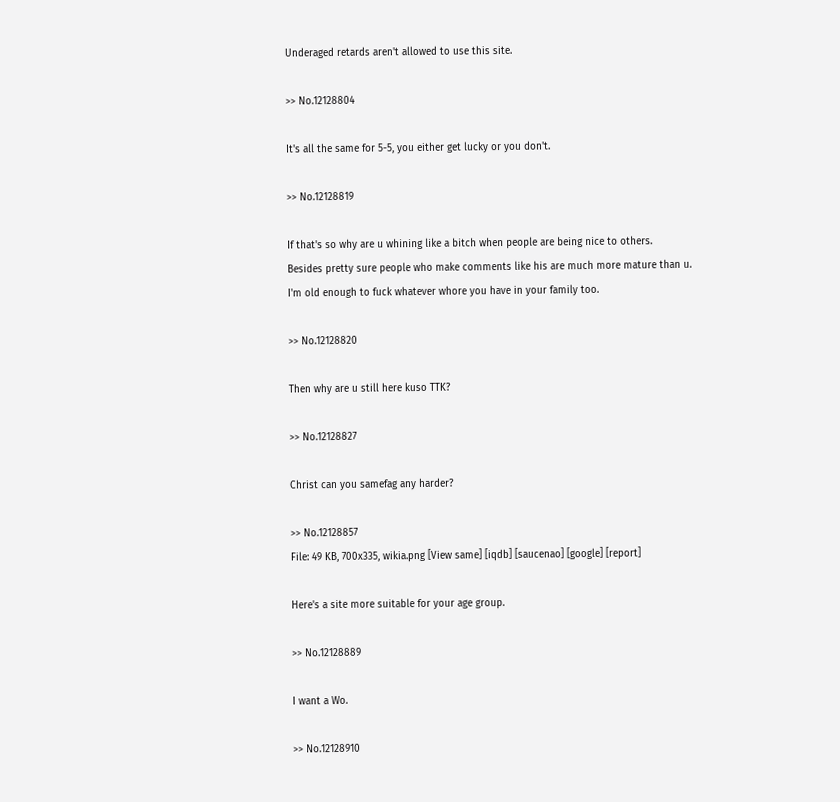Underaged retards aren't allowed to use this site.

>> No.12128804

It's all the same for 5-5, you either get lucky or you don't.

>> No.12128819

If that's so why are u whining like a bitch when people are being nice to others.
Besides pretty sure people who make comments like his are much more mature than u. I'm old enough to fuck whatever whore you have in your family too.

>> No.12128820

Then why are u still here kuso TTK?

>> No.12128827

Christ can you samefag any harder?

>> No.12128857
File: 49 KB, 700x335, wikia.png [View same] [iqdb] [saucenao] [google] [report]

Here's a site more suitable for your age group.

>> No.12128889

I want a Wo.

>> No.12128910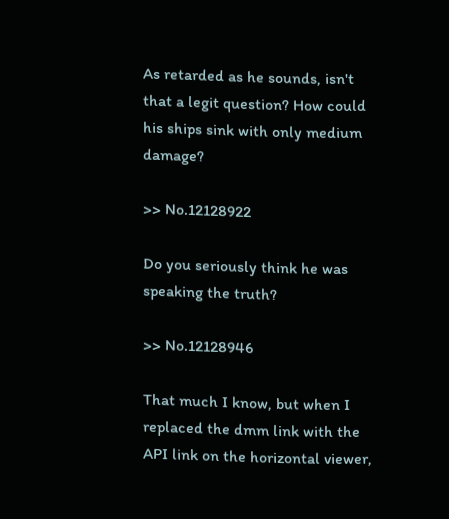As retarded as he sounds, isn't that a legit question? How could his ships sink with only medium damage?

>> No.12128922

Do you seriously think he was speaking the truth?

>> No.12128946

That much I know, but when I replaced the dmm link with the API link on the horizontal viewer,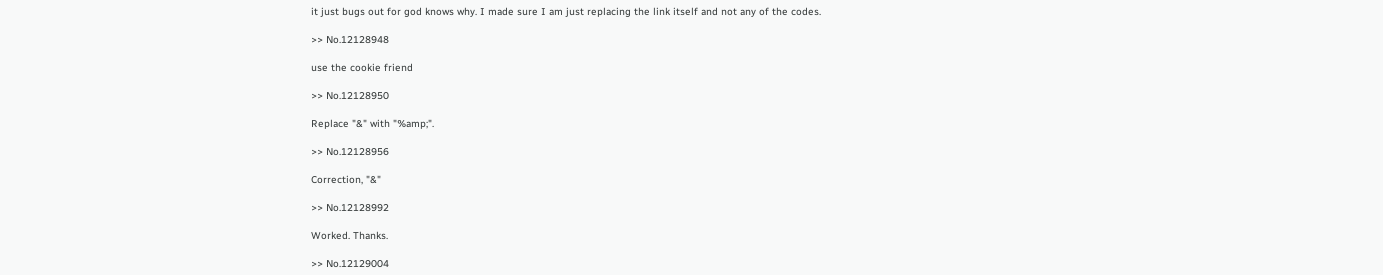it just bugs out for god knows why. I made sure I am just replacing the link itself and not any of the codes.

>> No.12128948

use the cookie friend

>> No.12128950

Replace "&" with "%amp;".

>> No.12128956

Correction, "&"

>> No.12128992

Worked. Thanks.

>> No.12129004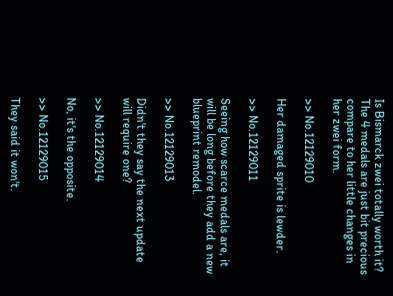Is Bismarck zwei totally worth it? The 4 medals are just bit precious compare to her little changes in her zwei form.

>> No.12129010

Her damaged sprite is lewder.

>> No.12129011

Seeing how scarce medals are, it will be long before they add a new blueprint remodel.

>> No.12129013

Didn't they say the next update will require one?

>> No.12129014

No, it's the opposite.

>> No.12129015

They said it won't.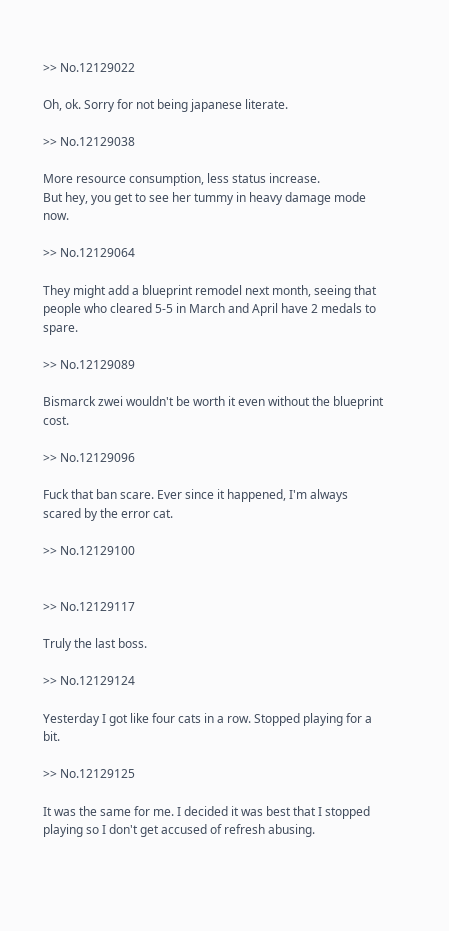>> No.12129022

Oh, ok. Sorry for not being japanese literate.

>> No.12129038

More resource consumption, less status increase.
But hey, you get to see her tummy in heavy damage mode now.

>> No.12129064

They might add a blueprint remodel next month, seeing that people who cleared 5-5 in March and April have 2 medals to spare.

>> No.12129089

Bismarck zwei wouldn't be worth it even without the blueprint cost.

>> No.12129096

Fuck that ban scare. Ever since it happened, I'm always scared by the error cat.

>> No.12129100


>> No.12129117

Truly the last boss.

>> No.12129124

Yesterday I got like four cats in a row. Stopped playing for a bit.

>> No.12129125

It was the same for me. I decided it was best that I stopped playing so I don't get accused of refresh abusing.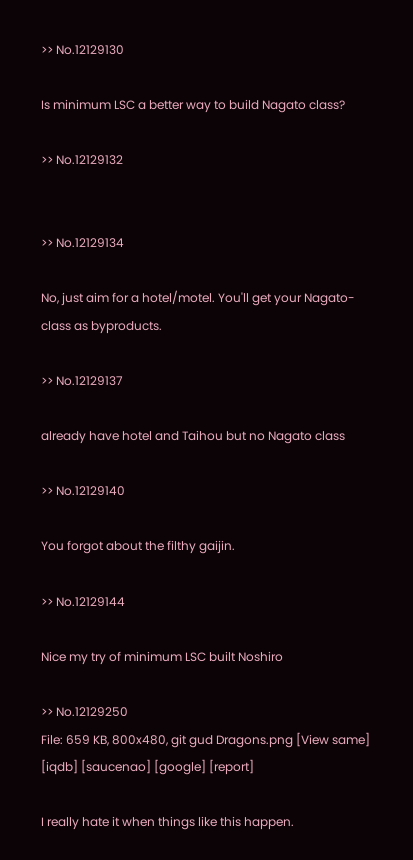>> No.12129130

Is minimum LSC a better way to build Nagato class?

>> No.12129132


>> No.12129134

No, just aim for a hotel/motel. You'll get your Nagato-class as byproducts.

>> No.12129137

already have hotel and Taihou but no Nagato class

>> No.12129140

You forgot about the filthy gaijin.

>> No.12129144

Nice my try of minimum LSC built Noshiro

>> No.12129250
File: 659 KB, 800x480, git gud Dragons.png [View same] [iqdb] [saucenao] [google] [report]

I really hate it when things like this happen.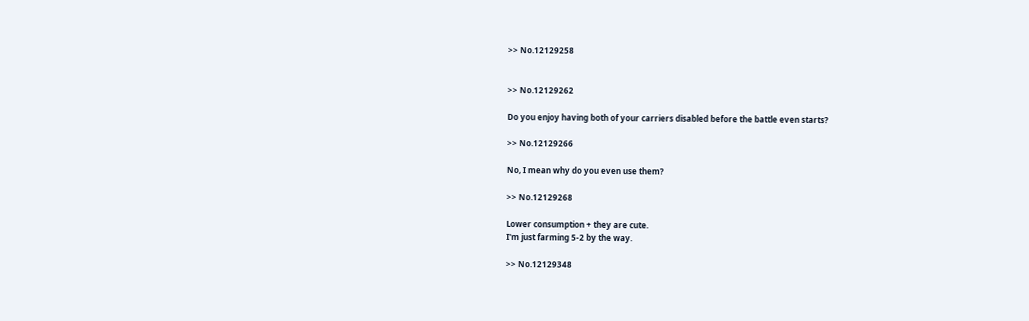>> No.12129258


>> No.12129262

Do you enjoy having both of your carriers disabled before the battle even starts?

>> No.12129266

No, I mean why do you even use them?

>> No.12129268

Lower consumption + they are cute.
I'm just farming 5-2 by the way.

>> No.12129348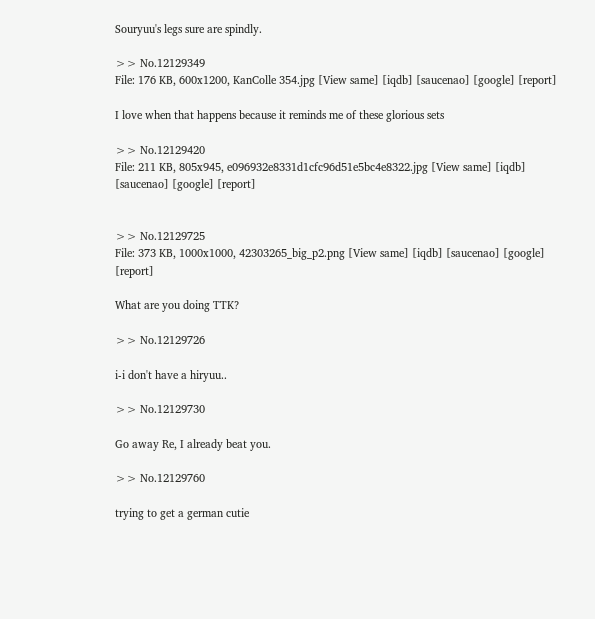Souryuu's legs sure are spindly.

>> No.12129349
File: 176 KB, 600x1200, KanColle 354.jpg [View same] [iqdb] [saucenao] [google] [report]

I love when that happens because it reminds me of these glorious sets

>> No.12129420
File: 211 KB, 805x945, e096932e8331d1cfc96d51e5bc4e8322.jpg [View same] [iqdb] [saucenao] [google] [report]


>> No.12129725
File: 373 KB, 1000x1000, 42303265_big_p2.png [View same] [iqdb] [saucenao] [google] [report]

What are you doing TTK?

>> No.12129726

i-i don't have a hiryuu..

>> No.12129730

Go away Re, I already beat you.

>> No.12129760

trying to get a german cutie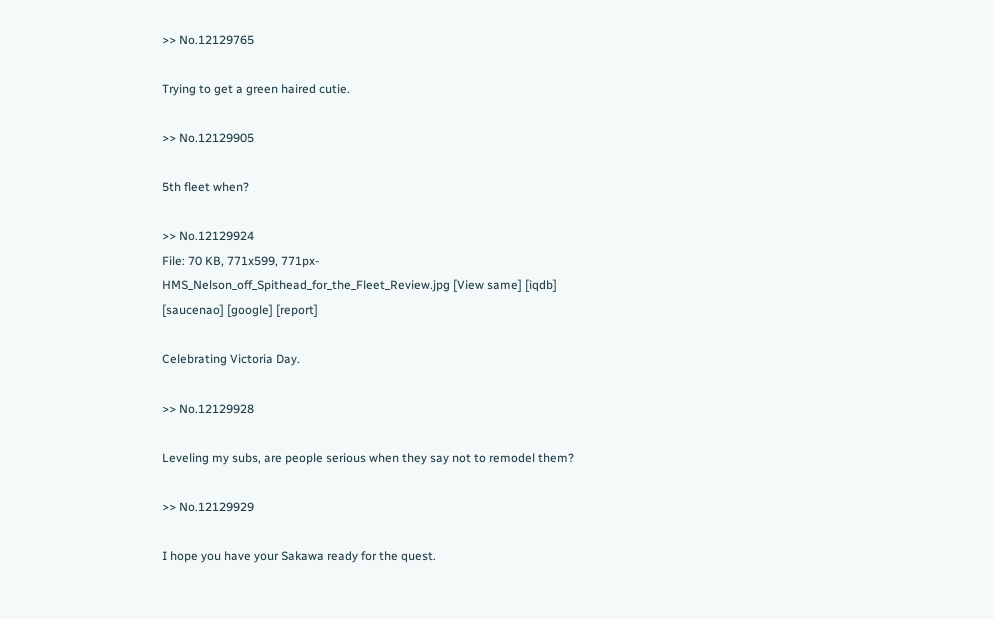>> No.12129765

Trying to get a green haired cutie.

>> No.12129905

5th fleet when?

>> No.12129924
File: 70 KB, 771x599, 771px-HMS_Nelson_off_Spithead_for_the_Fleet_Review.jpg [View same] [iqdb] [saucenao] [google] [report]

Celebrating Victoria Day.

>> No.12129928

Leveling my subs, are people serious when they say not to remodel them?

>> No.12129929

I hope you have your Sakawa ready for the quest.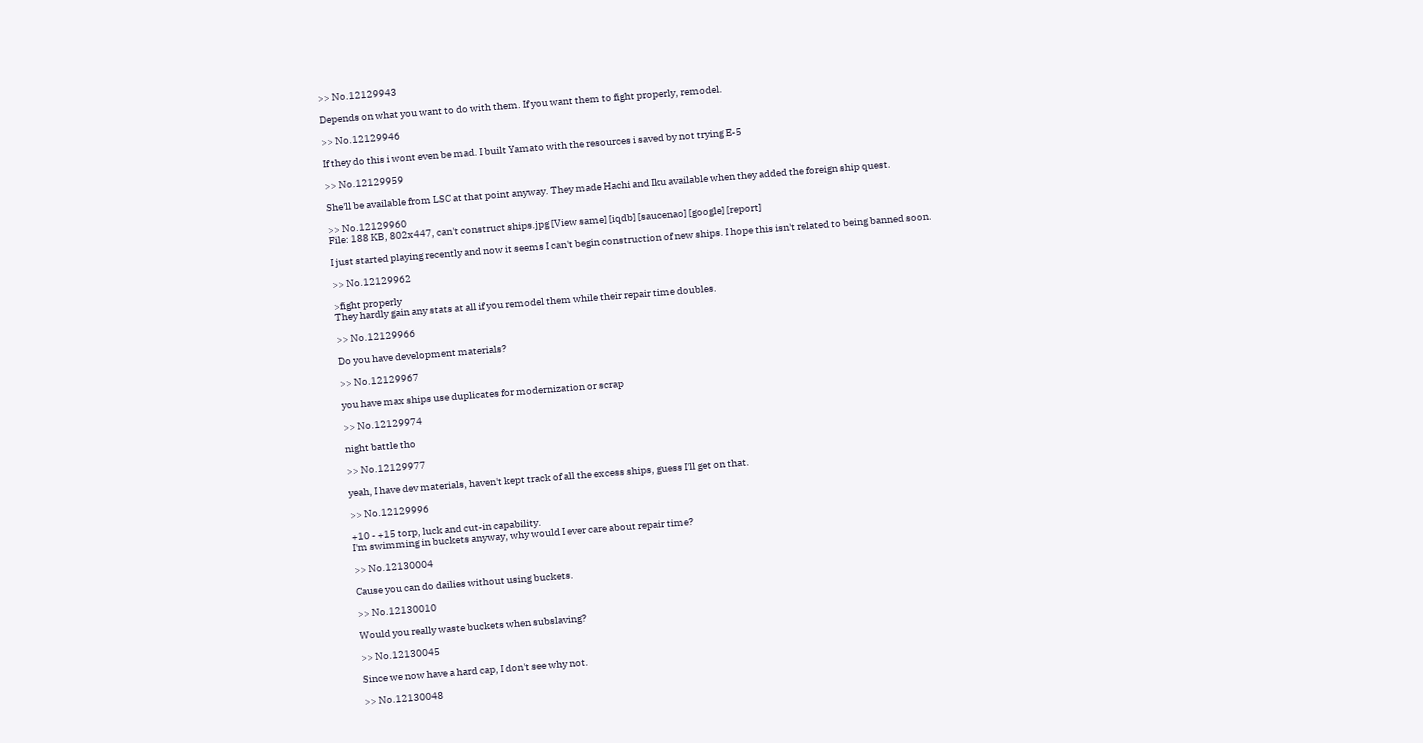>> No.12129943

Depends on what you want to do with them. If you want them to fight properly, remodel.

>> No.12129946

If they do this i wont even be mad. I built Yamato with the resources i saved by not trying E-5

>> No.12129959

She'll be available from LSC at that point anyway. They made Hachi and Iku available when they added the foreign ship quest.

>> No.12129960
File: 188 KB, 802x447, can't construct ships.jpg [View same] [iqdb] [saucenao] [google] [report]

I just started playing recently and now it seems I can't begin construction of new ships. I hope this isn't related to being banned soon.

>> No.12129962

>fight properly
They hardly gain any stats at all if you remodel them while their repair time doubles.

>> No.12129966

Do you have development materials?

>> No.12129967

you have max ships use duplicates for modernization or scrap

>> No.12129974

night battle tho

>> No.12129977

yeah, I have dev materials, haven't kept track of all the excess ships, guess I'll get on that.

>> No.12129996

+10 - +15 torp, luck and cut-in capability.
I'm swimming in buckets anyway, why would I ever care about repair time?

>> No.12130004

Cause you can do dailies without using buckets.

>> No.12130010

Would you really waste buckets when subslaving?

>> No.12130045

Since we now have a hard cap, I don't see why not.

>> No.12130048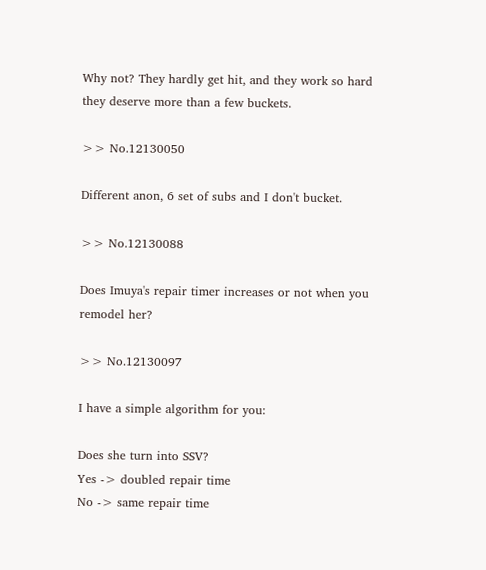Why not? They hardly get hit, and they work so hard they deserve more than a few buckets.

>> No.12130050

Different anon, 6 set of subs and I don't bucket.

>> No.12130088

Does Imuya's repair timer increases or not when you remodel her?

>> No.12130097

I have a simple algorithm for you:

Does she turn into SSV?
Yes -> doubled repair time
No -> same repair time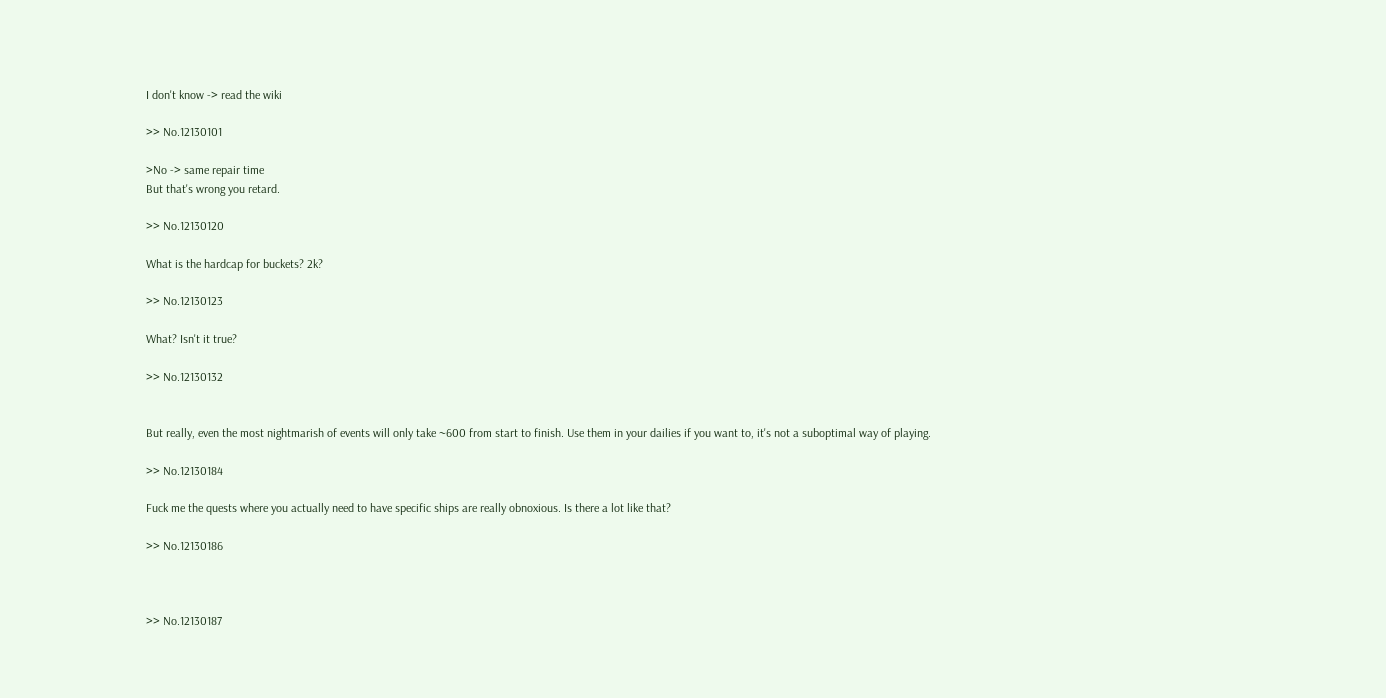I don't know -> read the wiki

>> No.12130101

>No -> same repair time
But that's wrong you retard.

>> No.12130120

What is the hardcap for buckets? 2k?

>> No.12130123

What? Isn't it true?

>> No.12130132


But really, even the most nightmarish of events will only take ~600 from start to finish. Use them in your dailies if you want to, it's not a suboptimal way of playing.

>> No.12130184

Fuck me the quests where you actually need to have specific ships are really obnoxious. Is there a lot like that?

>> No.12130186



>> No.12130187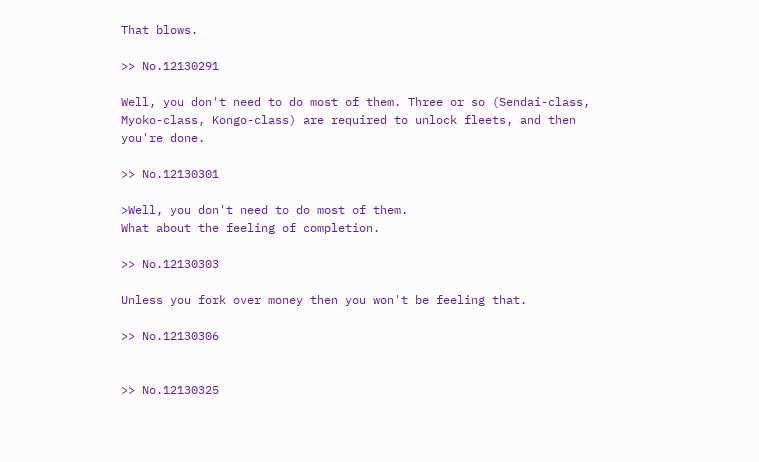That blows.

>> No.12130291

Well, you don't need to do most of them. Three or so (Sendai-class, Myoko-class, Kongo-class) are required to unlock fleets, and then you're done.

>> No.12130301

>Well, you don't need to do most of them.
What about the feeling of completion.

>> No.12130303

Unless you fork over money then you won't be feeling that.

>> No.12130306


>> No.12130325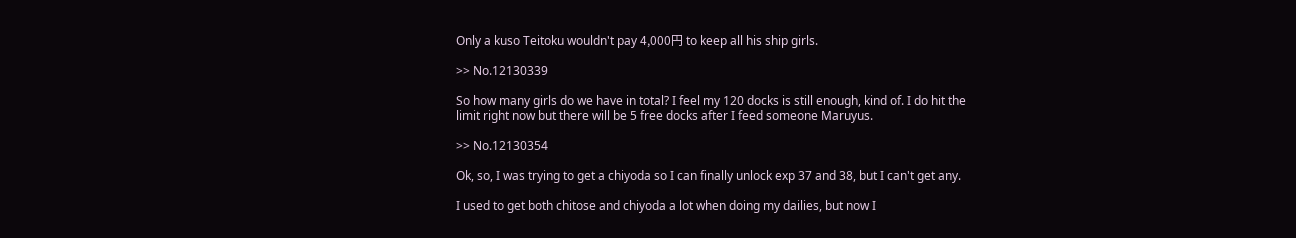Only a kuso Teitoku wouldn't pay 4,000円 to keep all his ship girls.

>> No.12130339

So how many girls do we have in total? I feel my 120 docks is still enough, kind of. I do hit the limit right now but there will be 5 free docks after I feed someone Maruyus.

>> No.12130354

Ok, so, I was trying to get a chiyoda so I can finally unlock exp 37 and 38, but I can't get any.

I used to get both chitose and chiyoda a lot when doing my dailies, but now I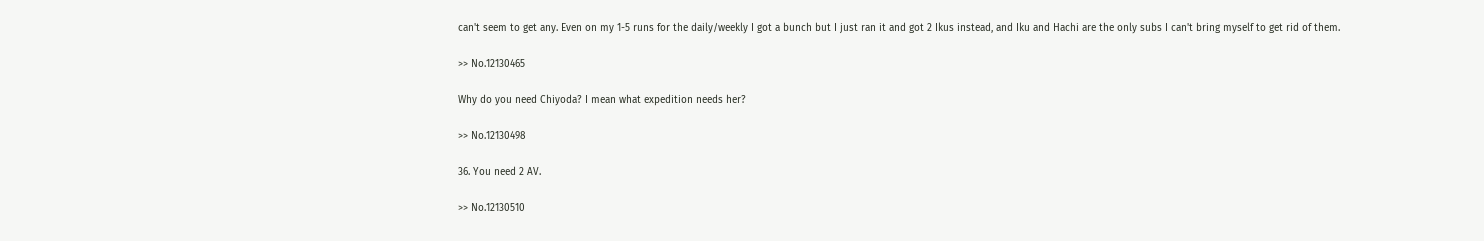can't seem to get any. Even on my 1-5 runs for the daily/weekly I got a bunch but I just ran it and got 2 Ikus instead, and Iku and Hachi are the only subs I can't bring myself to get rid of them.

>> No.12130465

Why do you need Chiyoda? I mean what expedition needs her?

>> No.12130498

36. You need 2 AV.

>> No.12130510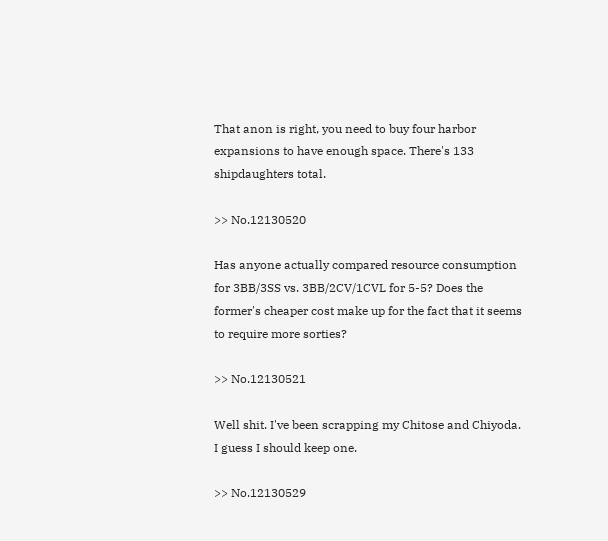That anon is right, you need to buy four harbor expansions to have enough space. There's 133 shipdaughters total.

>> No.12130520

Has anyone actually compared resource consumption for 3BB/3SS vs. 3BB/2CV/1CVL for 5-5? Does the former's cheaper cost make up for the fact that it seems to require more sorties?

>> No.12130521

Well shit. I've been scrapping my Chitose and Chiyoda. I guess I should keep one.

>> No.12130529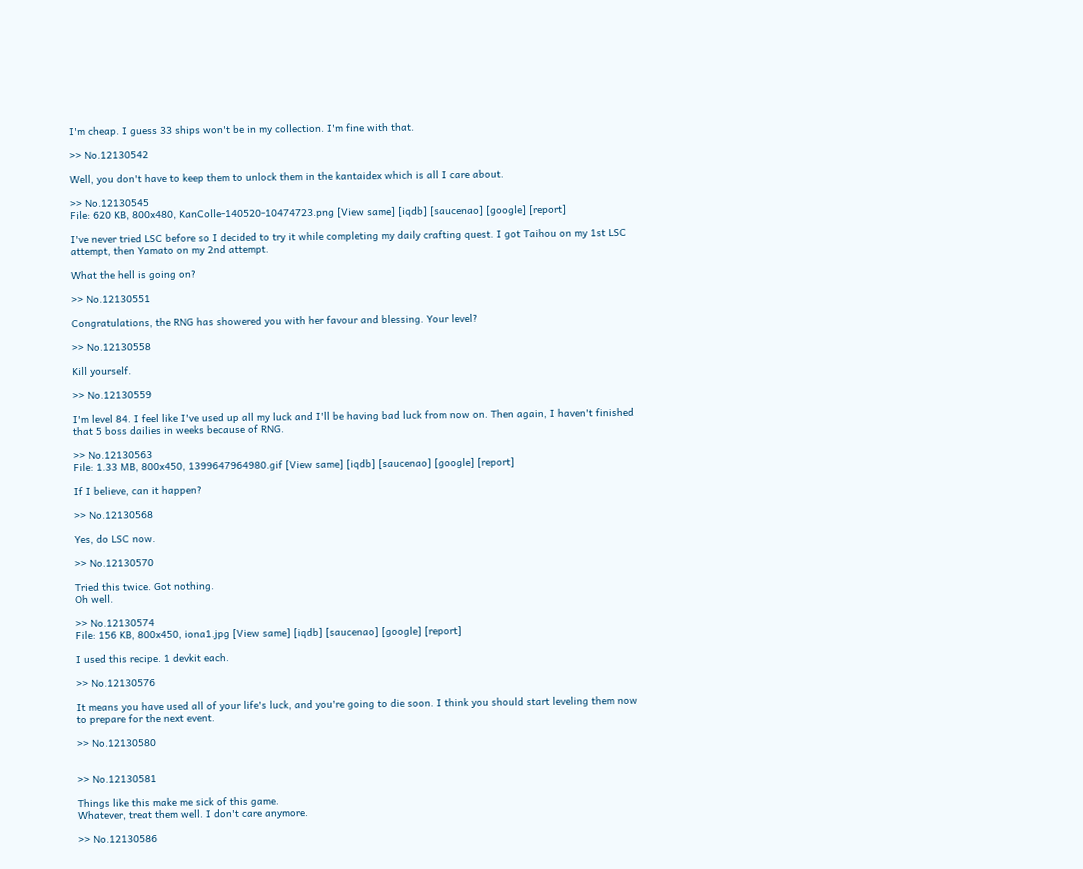I'm cheap. I guess 33 ships won't be in my collection. I'm fine with that.

>> No.12130542

Well, you don't have to keep them to unlock them in the kantaidex which is all I care about.

>> No.12130545
File: 620 KB, 800x480, KanColle-140520-10474723.png [View same] [iqdb] [saucenao] [google] [report]

I've never tried LSC before so I decided to try it while completing my daily crafting quest. I got Taihou on my 1st LSC attempt, then Yamato on my 2nd attempt.

What the hell is going on?

>> No.12130551

Congratulations, the RNG has showered you with her favour and blessing. Your level?

>> No.12130558

Kill yourself.

>> No.12130559

I'm level 84. I feel like I've used up all my luck and I'll be having bad luck from now on. Then again, I haven't finished that 5 boss dailies in weeks because of RNG.

>> No.12130563
File: 1.33 MB, 800x450, 1399647964980.gif [View same] [iqdb] [saucenao] [google] [report]

If I believe, can it happen?

>> No.12130568

Yes, do LSC now.

>> No.12130570

Tried this twice. Got nothing.
Oh well.

>> No.12130574
File: 156 KB, 800x450, iona1.jpg [View same] [iqdb] [saucenao] [google] [report]

I used this recipe. 1 devkit each.

>> No.12130576

It means you have used all of your life's luck, and you're going to die soon. I think you should start leveling them now to prepare for the next event.

>> No.12130580


>> No.12130581

Things like this make me sick of this game.
Whatever, treat them well. I don't care anymore.

>> No.12130586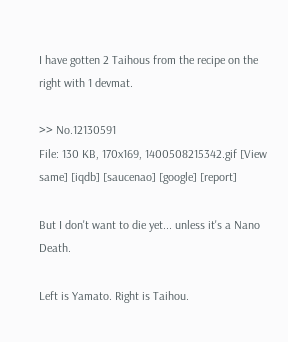I have gotten 2 Taihous from the recipe on the right with 1 devmat.

>> No.12130591
File: 130 KB, 170x169, 1400508215342.gif [View same] [iqdb] [saucenao] [google] [report]

But I don't want to die yet... unless it's a Nano Death.

Left is Yamato. Right is Taihou.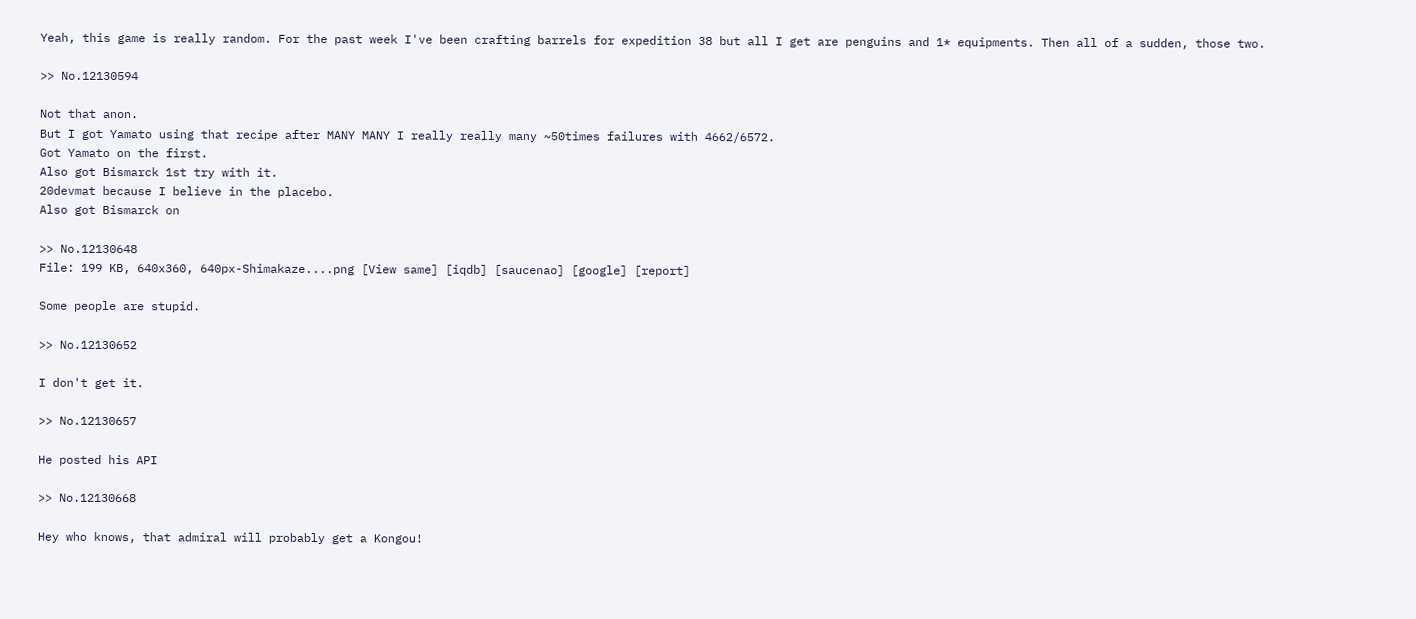Yeah, this game is really random. For the past week I've been crafting barrels for expedition 38 but all I get are penguins and 1* equipments. Then all of a sudden, those two.

>> No.12130594

Not that anon.
But I got Yamato using that recipe after MANY MANY I really really many ~50times failures with 4662/6572.
Got Yamato on the first.
Also got Bismarck 1st try with it.
20devmat because I believe in the placebo.
Also got Bismarck on

>> No.12130648
File: 199 KB, 640x360, 640px-Shimakaze....png [View same] [iqdb] [saucenao] [google] [report]

Some people are stupid.

>> No.12130652

I don't get it.

>> No.12130657

He posted his API

>> No.12130668

Hey who knows, that admiral will probably get a Kongou!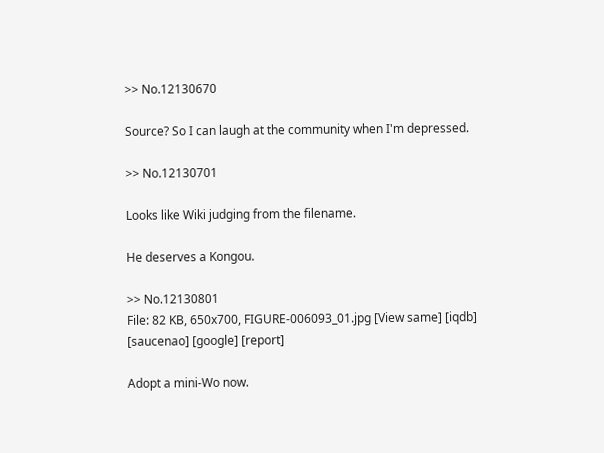>> No.12130670

Source? So I can laugh at the community when I'm depressed.

>> No.12130701

Looks like Wiki judging from the filename.

He deserves a Kongou.

>> No.12130801
File: 82 KB, 650x700, FIGURE-006093_01.jpg [View same] [iqdb] [saucenao] [google] [report]

Adopt a mini-Wo now.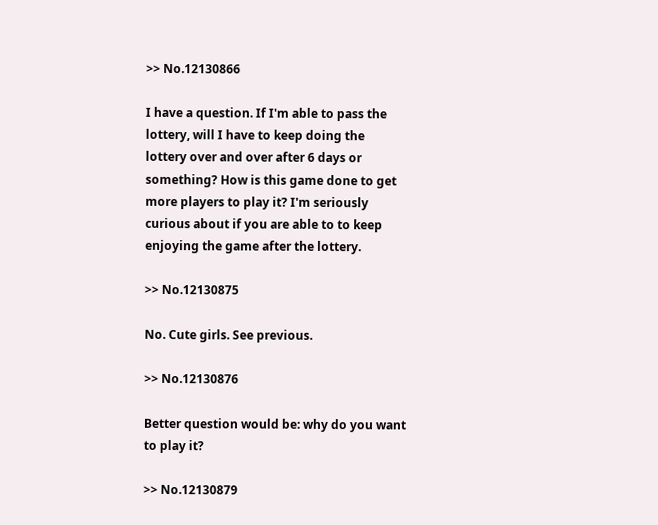>> No.12130866

I have a question. If I'm able to pass the lottery, will I have to keep doing the lottery over and over after 6 days or something? How is this game done to get more players to play it? I'm seriously curious about if you are able to to keep enjoying the game after the lottery.

>> No.12130875

No. Cute girls. See previous.

>> No.12130876

Better question would be: why do you want to play it?

>> No.12130879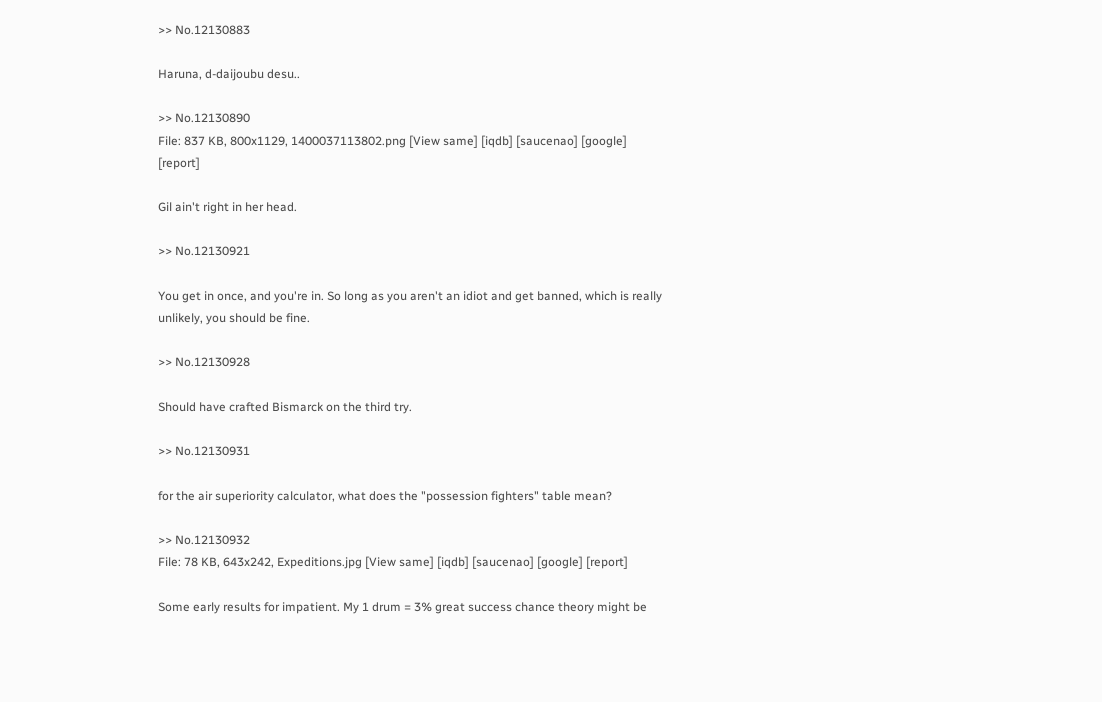>> No.12130883

Haruna, d-daijoubu desu..

>> No.12130890
File: 837 KB, 800x1129, 1400037113802.png [View same] [iqdb] [saucenao] [google] [report]

Gil ain't right in her head.

>> No.12130921

You get in once, and you're in. So long as you aren't an idiot and get banned, which is really unlikely, you should be fine.

>> No.12130928

Should have crafted Bismarck on the third try.

>> No.12130931

for the air superiority calculator, what does the "possession fighters" table mean?

>> No.12130932
File: 78 KB, 643x242, Expeditions.jpg [View same] [iqdb] [saucenao] [google] [report]

Some early results for impatient. My 1 drum = 3% great success chance theory might be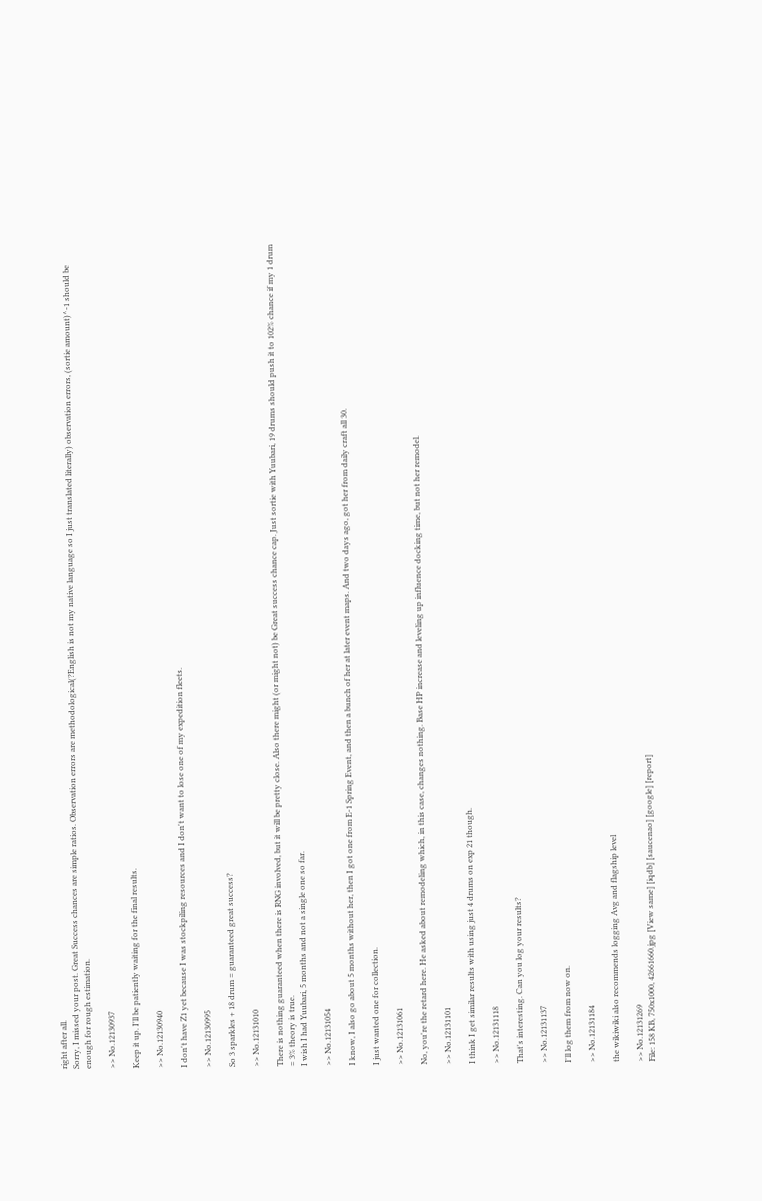right after all.
Sorry, I missed your post. Great Success chances are simple ratios. Observation errors are methodological(?English is not my native language so I just translated literally) observation errors, (sortie amount)^-1 should be enough for rough estimation.

>> No.12130937

Keep it up. I'll be patiently waiting for the final results.

>> No.12130940

I don't have Z1 yet because I was stockpiling resources and I don't want to lose one of my expedition fleets.

>> No.12130995

So 3 sparkles + 18 drum = guaranteed great success?

>> No.12131010

There is nothing guaranteed when there is RNG involved, but it will be pretty close. Also there might (or might not) be Great success chance cap. Just sortie with Yuubari, 19 drums should push it to 102% chance if my 1 drum = 3% theory is true.
I wish I had Yuubari, 5 months and not a single one so far.

>> No.12131054

I know, I also go about 5 months without her, then I got one from E-1 Spring Event, and then a bunch of her at later event maps. And two days ago, got her from daily craft all 30.

I just wanted one for collection.

>> No.12131061

No, you're the retard here. He asked about remodeling which, in this case, changes nothing. Base HP increase and leveling up influence docking time, but not her remodel.

>> No.12131101

I think I get similar results with using just 4 drums on exp 21 though.

>> No.12131118

That's interesting. Can you log your results?

>> No.12131137

I'll log them from now on.

>> No.12131184

the wikiwiki also recommends logging Avg and flagship level

>> No.12131269
File: 158 KB, 750x1000, 42661660.jpg [View same] [iqdb] [saucenao] [google] [report]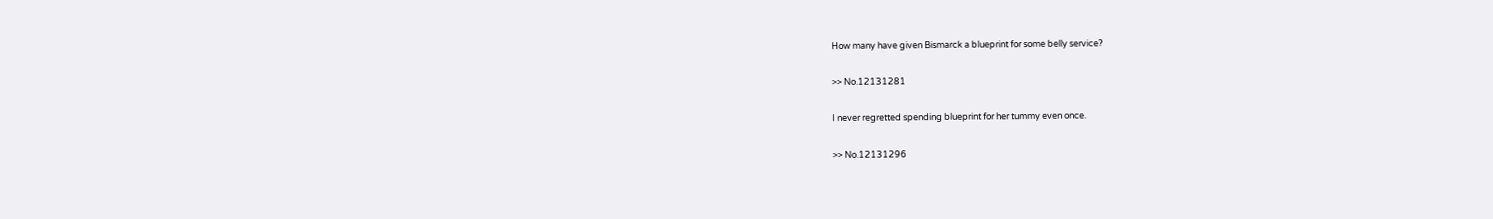How many have given Bismarck a blueprint for some belly service?

>> No.12131281

I never regretted spending blueprint for her tummy even once.

>> No.12131296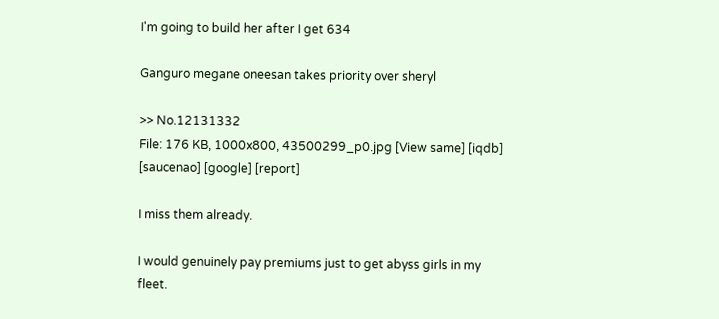I'm going to build her after I get 634

Ganguro megane oneesan takes priority over sheryl

>> No.12131332
File: 176 KB, 1000x800, 43500299_p0.jpg [View same] [iqdb] [saucenao] [google] [report]

I miss them already.

I would genuinely pay premiums just to get abyss girls in my fleet.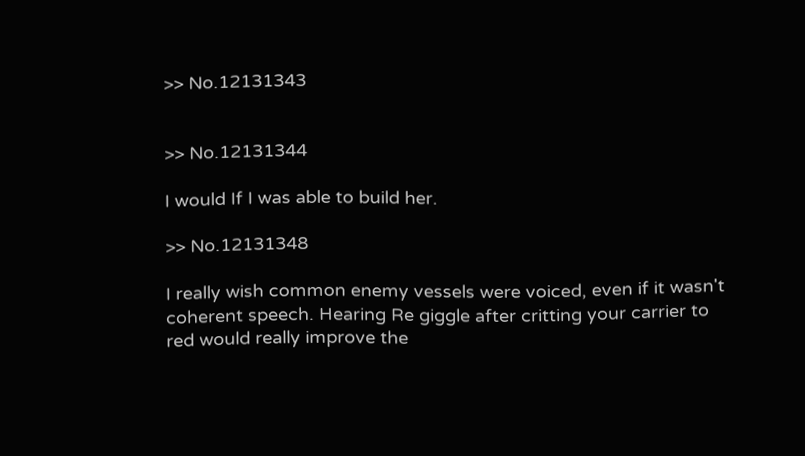>> No.12131343


>> No.12131344

I would If I was able to build her.

>> No.12131348

I really wish common enemy vessels were voiced, even if it wasn't coherent speech. Hearing Re giggle after critting your carrier to red would really improve the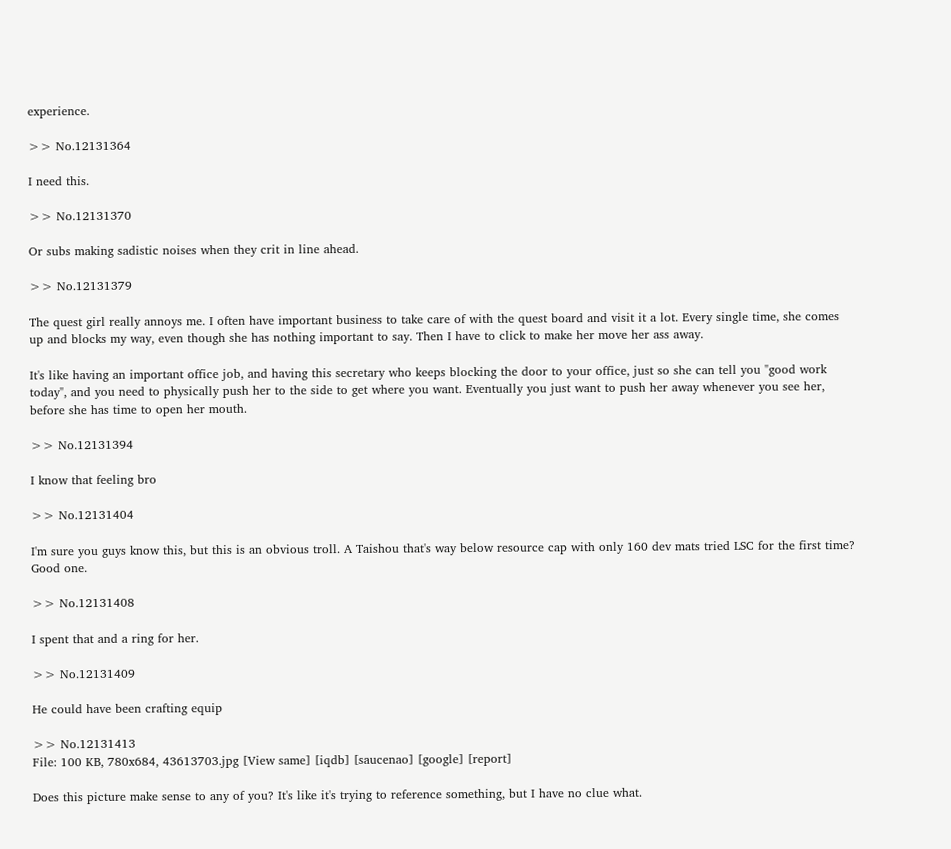experience.

>> No.12131364

I need this.

>> No.12131370

Or subs making sadistic noises when they crit in line ahead.

>> No.12131379

The quest girl really annoys me. I often have important business to take care of with the quest board and visit it a lot. Every single time, she comes up and blocks my way, even though she has nothing important to say. Then I have to click to make her move her ass away.

It's like having an important office job, and having this secretary who keeps blocking the door to your office, just so she can tell you "good work today", and you need to physically push her to the side to get where you want. Eventually you just want to push her away whenever you see her, before she has time to open her mouth.

>> No.12131394

I know that feeling bro

>> No.12131404

I'm sure you guys know this, but this is an obvious troll. A Taishou that's way below resource cap with only 160 dev mats tried LSC for the first time? Good one.

>> No.12131408

I spent that and a ring for her.

>> No.12131409

He could have been crafting equip

>> No.12131413
File: 100 KB, 780x684, 43613703.jpg [View same] [iqdb] [saucenao] [google] [report]

Does this picture make sense to any of you? It's like it's trying to reference something, but I have no clue what.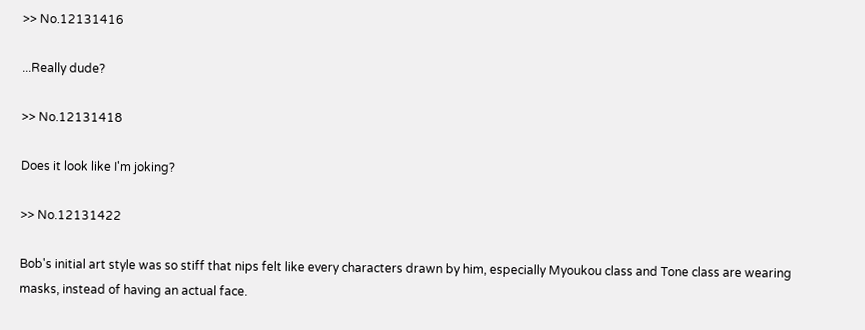>> No.12131416

...Really dude?

>> No.12131418

Does it look like I'm joking?

>> No.12131422

Bob's initial art style was so stiff that nips felt like every characters drawn by him, especially Myoukou class and Tone class are wearing masks, instead of having an actual face.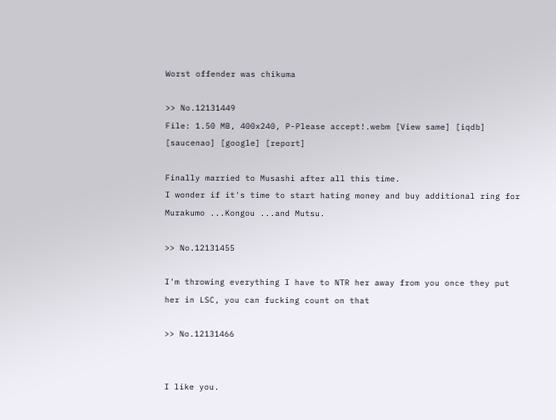Worst offender was chikuma

>> No.12131449
File: 1.50 MB, 400x240, P-Please accept!.webm [View same] [iqdb] [saucenao] [google] [report]

Finally married to Musashi after all this time.
I wonder if it's time to start hating money and buy additional ring for Murakumo ...Kongou ...and Mutsu.

>> No.12131455

I'm throwing everything I have to NTR her away from you once they put her in LSC, you can fucking count on that

>> No.12131466


I like you.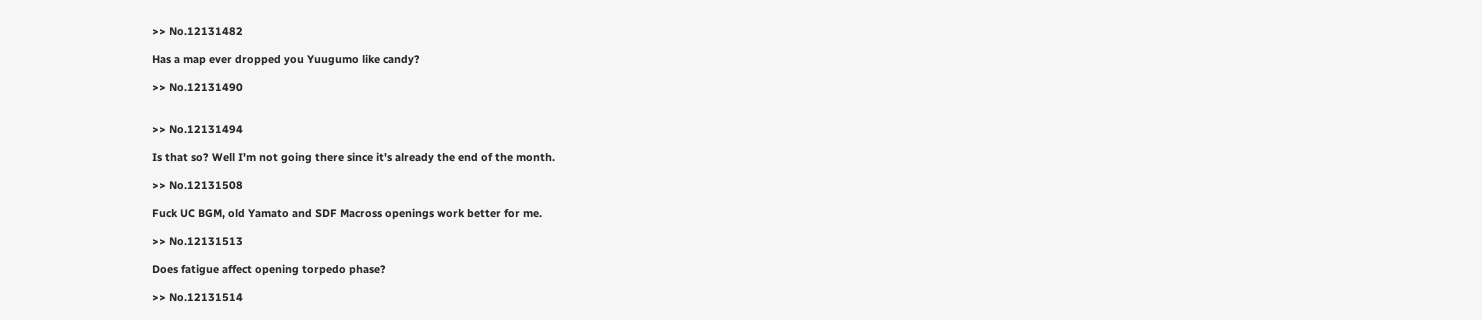>> No.12131482

Has a map ever dropped you Yuugumo like candy?

>> No.12131490


>> No.12131494

Is that so? Well I'm not going there since it's already the end of the month.

>> No.12131508

Fuck UC BGM, old Yamato and SDF Macross openings work better for me.

>> No.12131513

Does fatigue affect opening torpedo phase?

>> No.12131514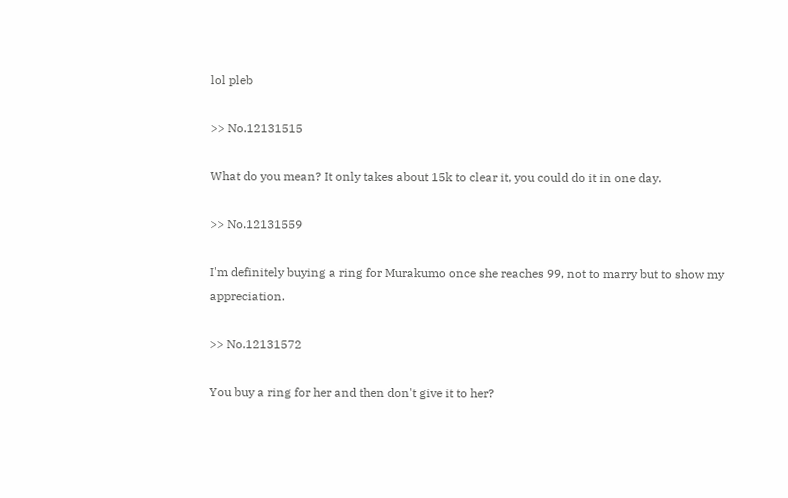lol pleb

>> No.12131515

What do you mean? It only takes about 15k to clear it, you could do it in one day.

>> No.12131559

I'm definitely buying a ring for Murakumo once she reaches 99, not to marry but to show my appreciation.

>> No.12131572

You buy a ring for her and then don't give it to her?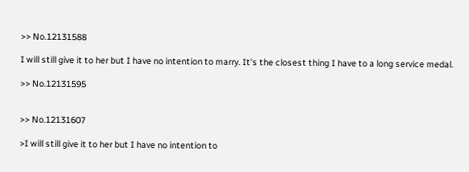>> No.12131588

I will still give it to her but I have no intention to marry. It's the closest thing I have to a long service medal.

>> No.12131595


>> No.12131607

>I will still give it to her but I have no intention to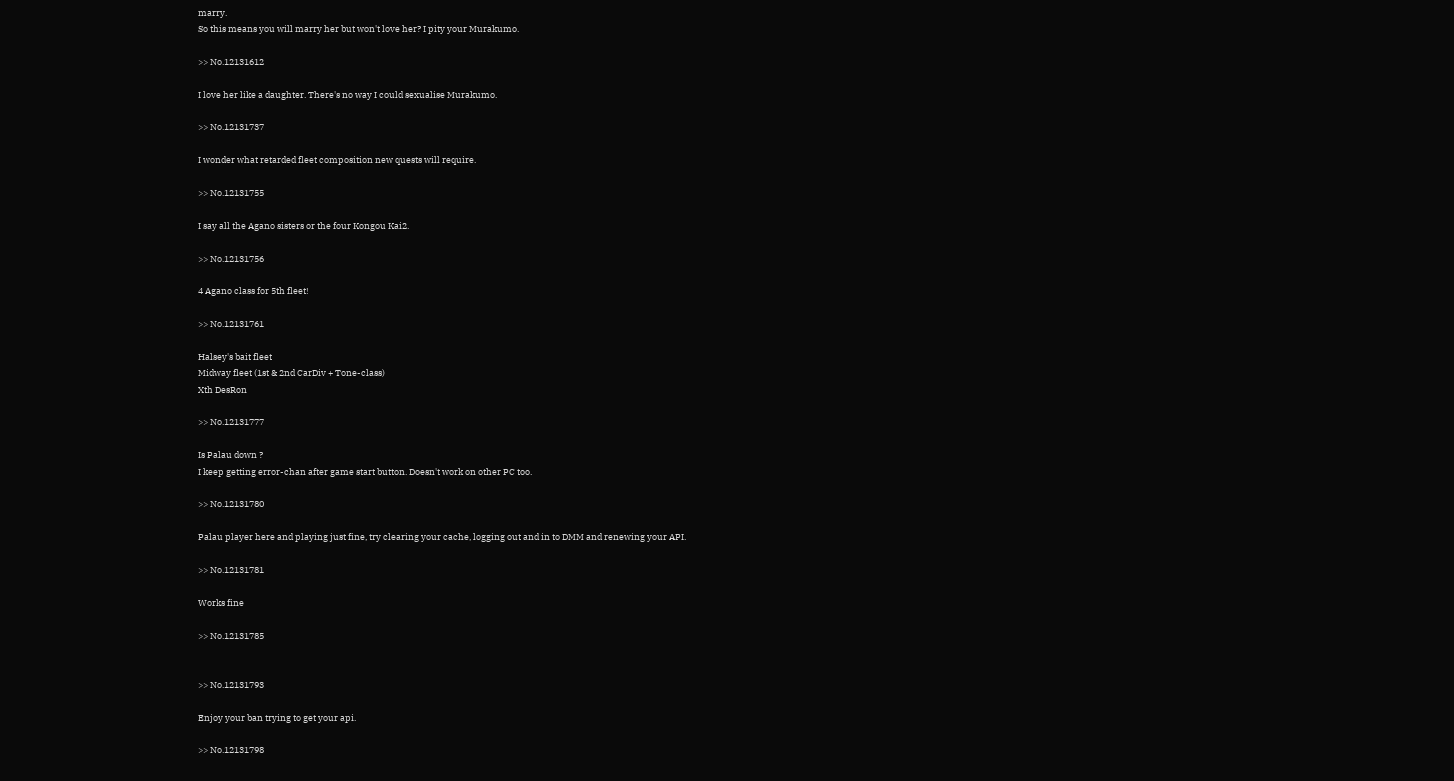marry.
So this means you will marry her but won't love her? I pity your Murakumo.

>> No.12131612

I love her like a daughter. There's no way I could sexualise Murakumo.

>> No.12131737

I wonder what retarded fleet composition new quests will require.

>> No.12131755

I say all the Agano sisters or the four Kongou Kai2.

>> No.12131756

4 Agano class for 5th fleet!

>> No.12131761

Halsey's bait fleet
Midway fleet (1st & 2nd CarDiv + Tone-class)
Xth DesRon

>> No.12131777

Is Palau down ?
I keep getting error-chan after game start button. Doesn't work on other PC too.

>> No.12131780

Palau player here and playing just fine, try clearing your cache, logging out and in to DMM and renewing your API.

>> No.12131781

Works fine

>> No.12131785


>> No.12131793

Enjoy your ban trying to get your api.

>> No.12131798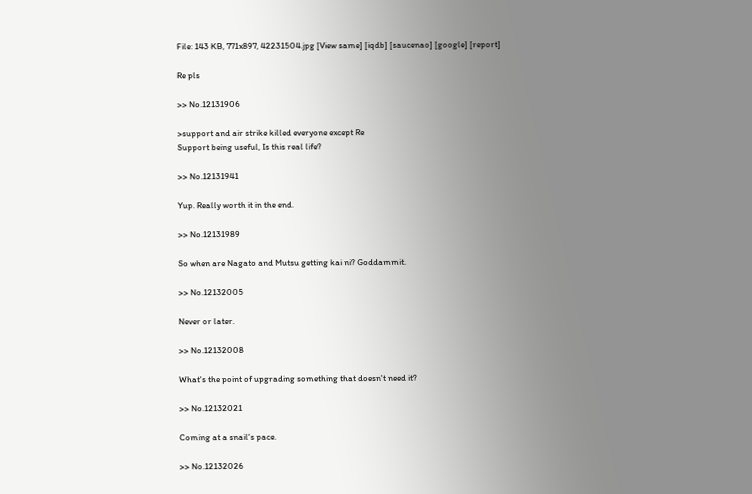File: 143 KB, 771x897, 42231504.jpg [View same] [iqdb] [saucenao] [google] [report]

Re pls

>> No.12131906

>support and air strike killed everyone except Re
Support being useful, Is this real life?

>> No.12131941

Yup. Really worth it in the end.

>> No.12131989

So when are Nagato and Mutsu getting kai ni? Goddammit.

>> No.12132005

Never or later.

>> No.12132008

What's the point of upgrading something that doesn't need it?

>> No.12132021

Coming at a snail's pace.

>> No.12132026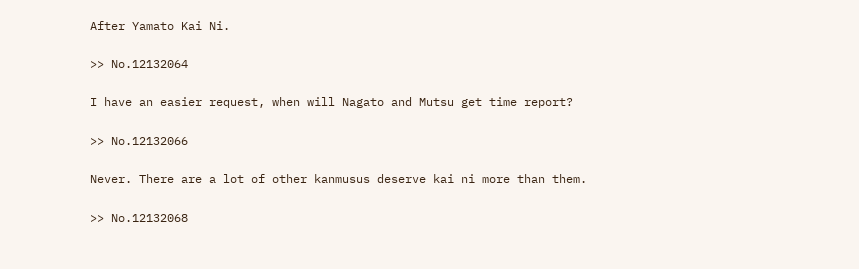After Yamato Kai Ni.

>> No.12132064

I have an easier request, when will Nagato and Mutsu get time report?

>> No.12132066

Never. There are a lot of other kanmusus deserve kai ni more than them.

>> No.12132068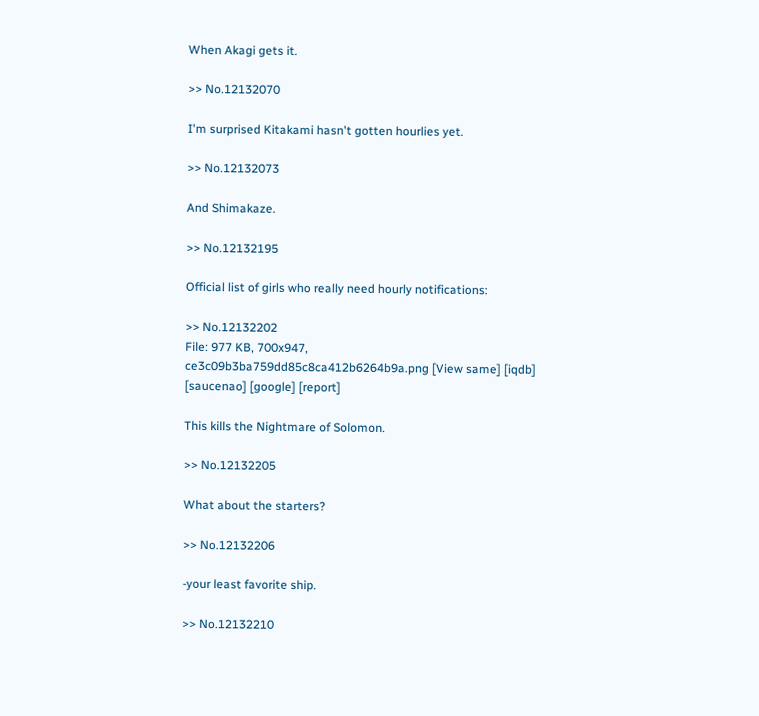When Akagi gets it.

>> No.12132070

I'm surprised Kitakami hasn't gotten hourlies yet.

>> No.12132073

And Shimakaze.

>> No.12132195

Official list of girls who really need hourly notifications:

>> No.12132202
File: 977 KB, 700x947, ce3c09b3ba759dd85c8ca412b6264b9a.png [View same] [iqdb] [saucenao] [google] [report]

This kills the Nightmare of Solomon.

>> No.12132205

What about the starters?

>> No.12132206

-your least favorite ship.

>> No.12132210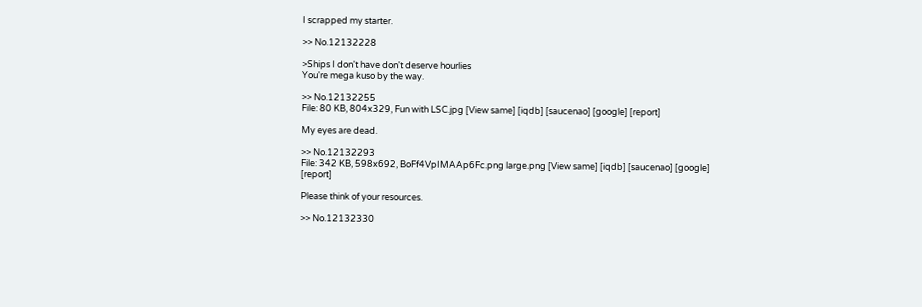I scrapped my starter.

>> No.12132228

>Ships I don't have don't deserve hourlies
You're mega kuso by the way.

>> No.12132255
File: 80 KB, 804x329, Fun with LSC.jpg [View same] [iqdb] [saucenao] [google] [report]

My eyes are dead.

>> No.12132293
File: 342 KB, 598x692, BoFf4VpIMAAp6Fc.png large.png [View same] [iqdb] [saucenao] [google] [report]

Please think of your resources.

>> No.12132330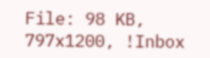File: 98 KB, 797x1200, !Inbox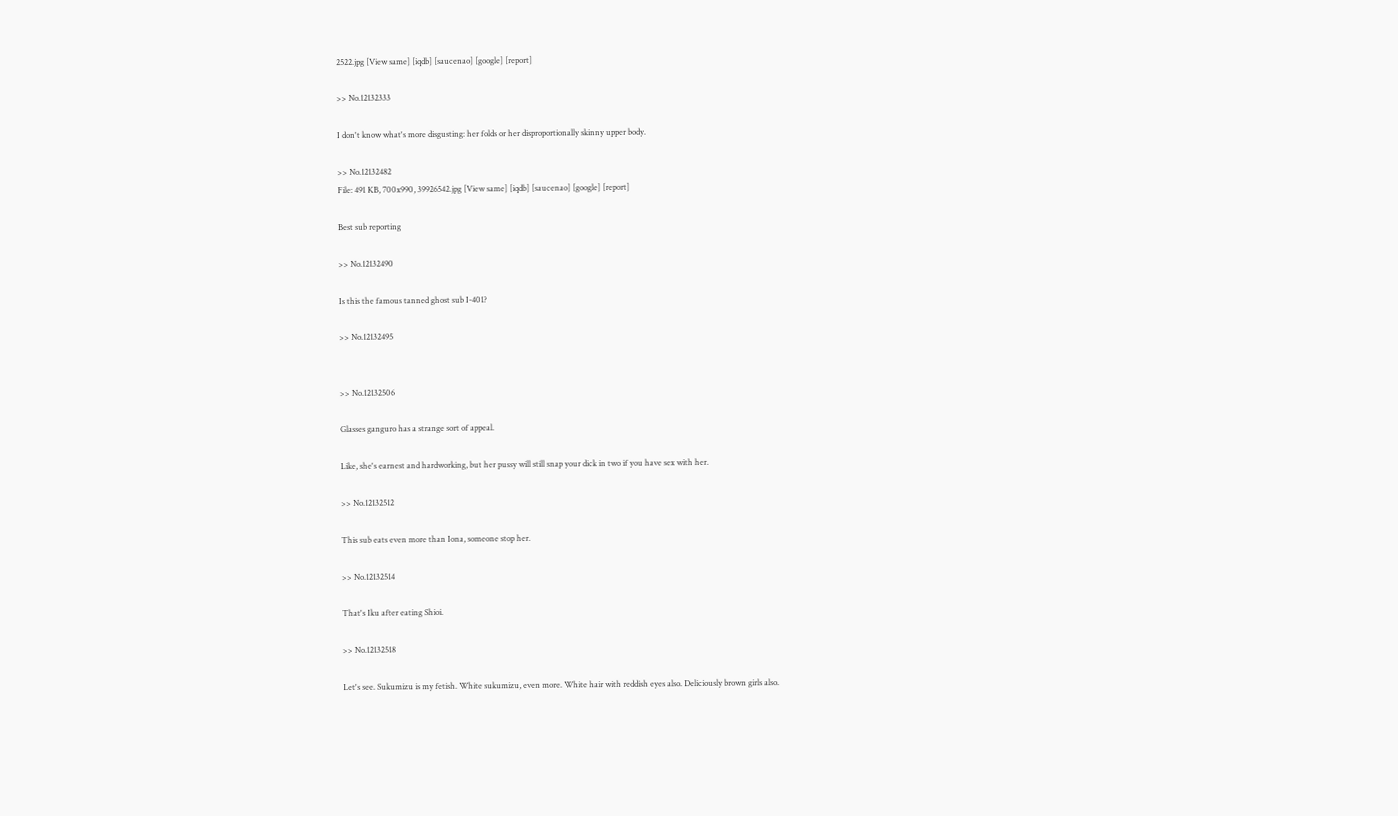2522.jpg [View same] [iqdb] [saucenao] [google] [report]

>> No.12132333

I don't know what's more disgusting: her folds or her disproportionally skinny upper body.

>> No.12132482
File: 491 KB, 700x990, 39926542.jpg [View same] [iqdb] [saucenao] [google] [report]

Best sub reporting

>> No.12132490

Is this the famous tanned ghost sub I-401?

>> No.12132495


>> No.12132506

Glasses ganguro has a strange sort of appeal.

Like, she's earnest and hardworking, but her pussy will still snap your dick in two if you have sex with her.

>> No.12132512

This sub eats even more than Iona, someone stop her.

>> No.12132514

That's Iku after eating Shioi.

>> No.12132518

Let's see. Sukumizu is my fetish. White sukumizu, even more. White hair with reddish eyes also. Deliciously brown girls also.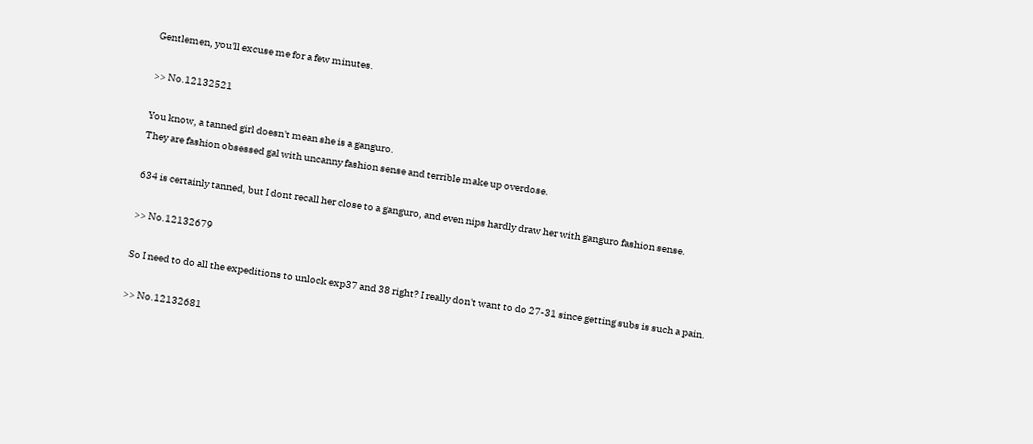Gentlemen, you'll excuse me for a few minutes.

>> No.12132521

You know, a tanned girl doesn't mean she is a ganguro.
They are fashion obsessed gal with uncanny fashion sense and terrible make up overdose.

634 is certainly tanned, but I dont recall her close to a ganguro, and even nips hardly draw her with ganguro fashion sense.

>> No.12132679

So I need to do all the expeditions to unlock exp37 and 38 right? I really don't want to do 27-31 since getting subs is such a pain.

>> No.12132681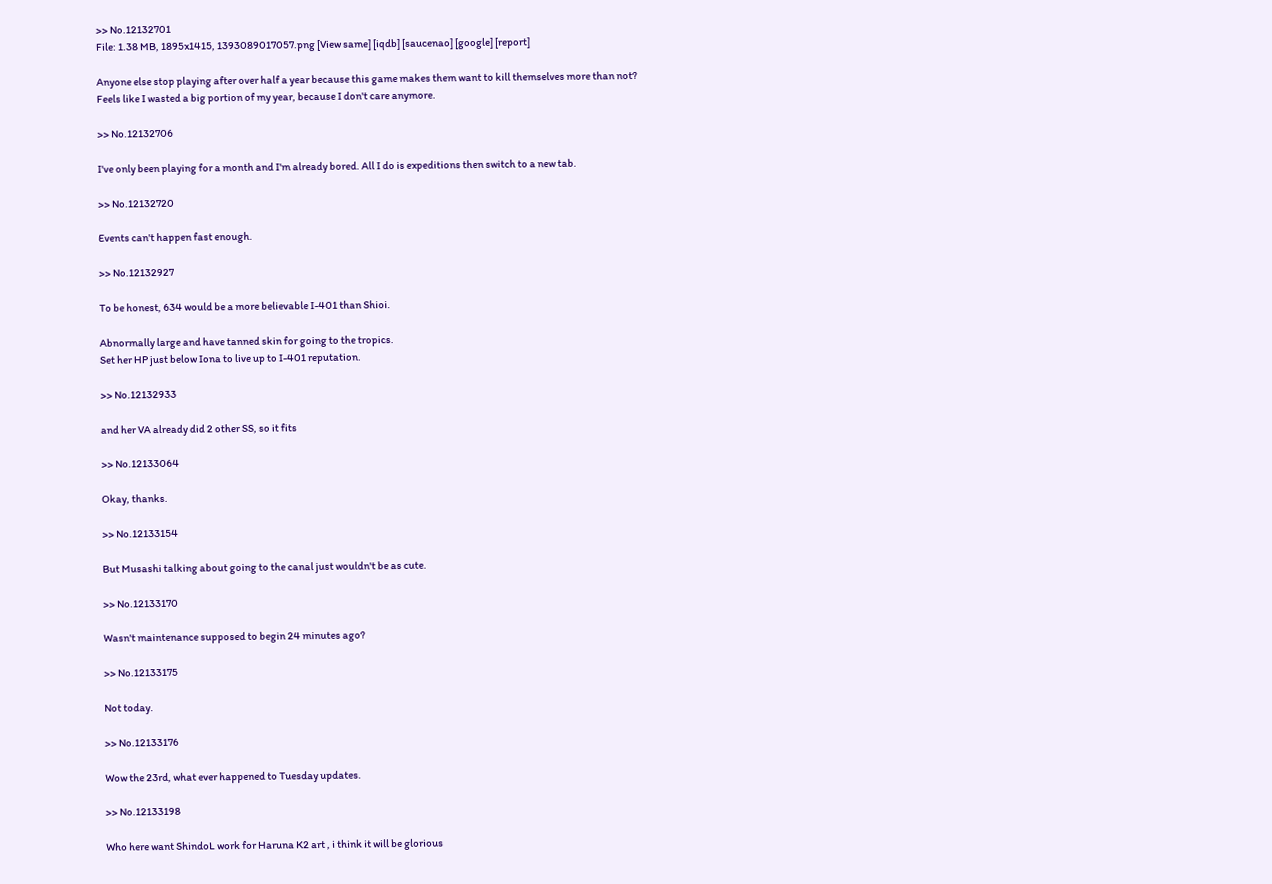>> No.12132701
File: 1.38 MB, 1895x1415, 1393089017057.png [View same] [iqdb] [saucenao] [google] [report]

Anyone else stop playing after over half a year because this game makes them want to kill themselves more than not?
Feels like I wasted a big portion of my year, because I don't care anymore.

>> No.12132706

I've only been playing for a month and I'm already bored. All I do is expeditions then switch to a new tab.

>> No.12132720

Events can't happen fast enough.

>> No.12132927

To be honest, 634 would be a more believable I-401 than Shioi.

Abnormally large and have tanned skin for going to the tropics.
Set her HP just below Iona to live up to I-401 reputation.

>> No.12132933

and her VA already did 2 other SS, so it fits

>> No.12133064

Okay, thanks.

>> No.12133154

But Musashi talking about going to the canal just wouldn't be as cute.

>> No.12133170

Wasn't maintenance supposed to begin 24 minutes ago?

>> No.12133175

Not today.

>> No.12133176

Wow the 23rd, what ever happened to Tuesday updates.

>> No.12133198

Who here want ShindoL work for Haruna K2 art , i think it will be glorious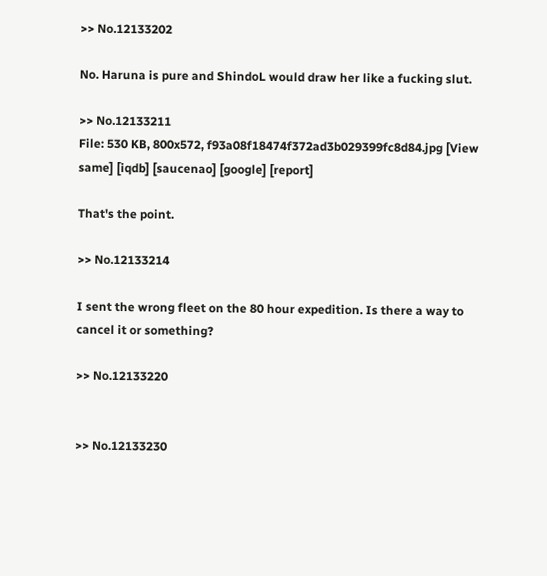>> No.12133202

No. Haruna is pure and ShindoL would draw her like a fucking slut.

>> No.12133211
File: 530 KB, 800x572, f93a08f18474f372ad3b029399fc8d84.jpg [View same] [iqdb] [saucenao] [google] [report]

That's the point.

>> No.12133214

I sent the wrong fleet on the 80 hour expedition. Is there a way to cancel it or something?

>> No.12133220


>> No.12133230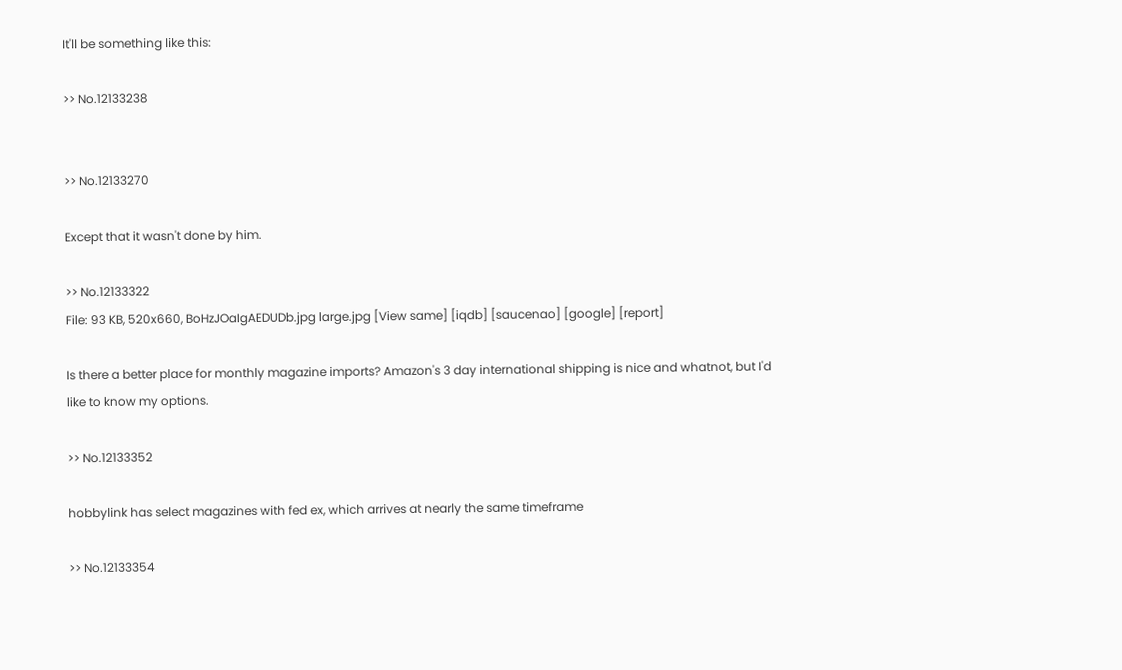It'll be something like this:

>> No.12133238


>> No.12133270

Except that it wasn't done by him.

>> No.12133322
File: 93 KB, 520x660, BoHzJOaIgAEDUDb.jpg large.jpg [View same] [iqdb] [saucenao] [google] [report]

Is there a better place for monthly magazine imports? Amazon's 3 day international shipping is nice and whatnot, but I'd like to know my options.

>> No.12133352

hobbylink has select magazines with fed ex, which arrives at nearly the same timeframe

>> No.12133354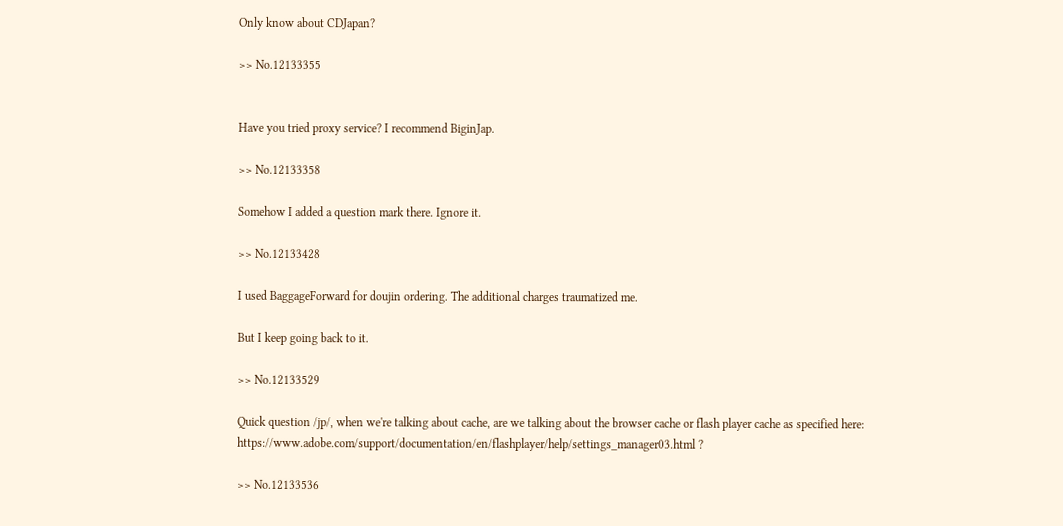Only know about CDJapan?

>> No.12133355


Have you tried proxy service? I recommend BiginJap.

>> No.12133358

Somehow I added a question mark there. Ignore it.

>> No.12133428

I used BaggageForward for doujin ordering. The additional charges traumatized me.

But I keep going back to it.

>> No.12133529

Quick question /jp/, when we're talking about cache, are we talking about the browser cache or flash player cache as specified here: https://www.adobe.com/support/documentation/en/flashplayer/help/settings_manager03.html ?

>> No.12133536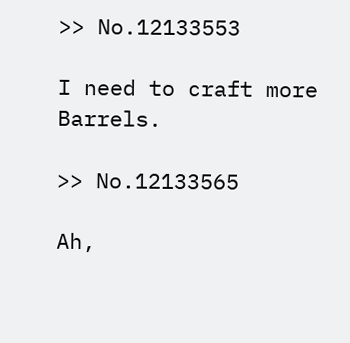>> No.12133553

I need to craft more Barrels.

>> No.12133565

Ah,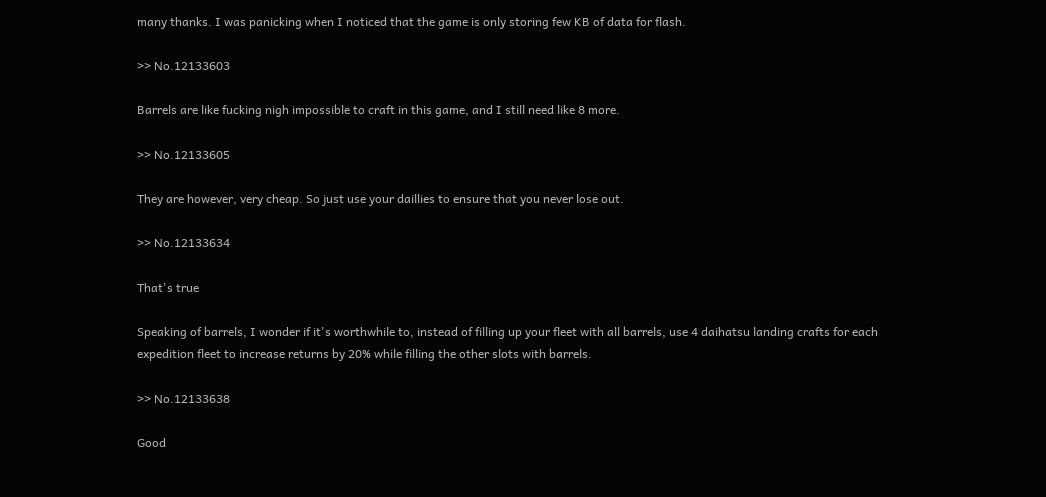many thanks. I was panicking when I noticed that the game is only storing few KB of data for flash.

>> No.12133603

Barrels are like fucking nigh impossible to craft in this game, and I still need like 8 more.

>> No.12133605

They are however, very cheap. So just use your daillies to ensure that you never lose out.

>> No.12133634

That's true

Speaking of barrels, I wonder if it's worthwhile to, instead of filling up your fleet with all barrels, use 4 daihatsu landing crafts for each expedition fleet to increase returns by 20% while filling the other slots with barrels.

>> No.12133638

Good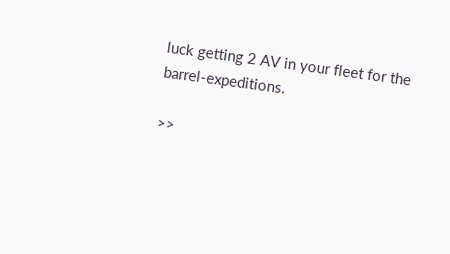luck getting 2 AV in your fleet for the barrel-expeditions.

>>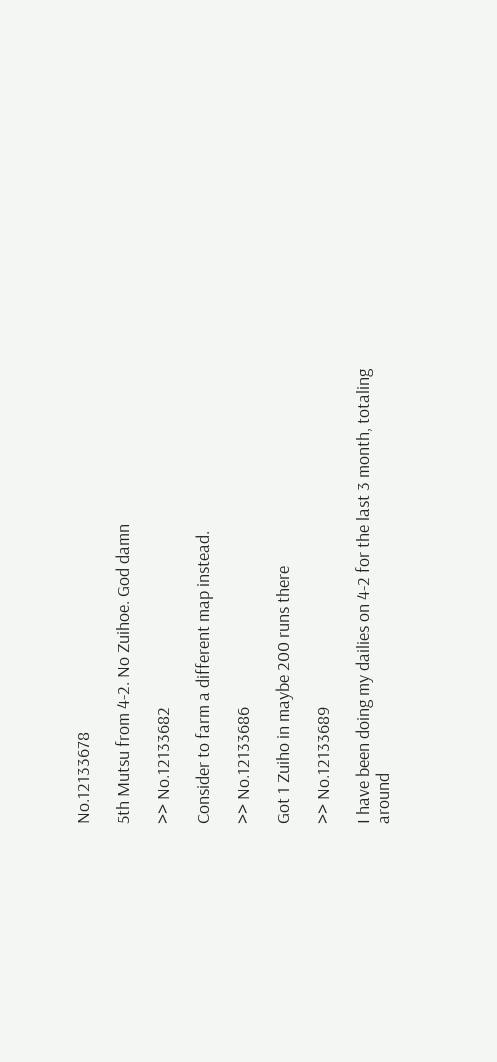No.12133678

5th Mutsu from 4-2. No Zuihoe. God damn

>> No.12133682

Consider to farm a different map instead.

>> No.12133686

Got 1 Zuiho in maybe 200 runs there

>> No.12133689

I have been doing my dailies on 4-2 for the last 3 month, totaling around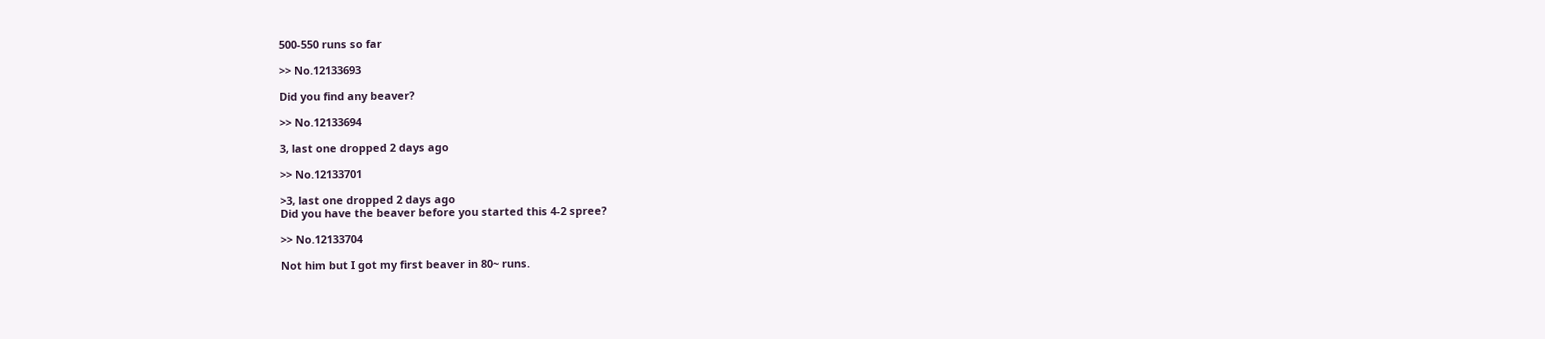500-550 runs so far

>> No.12133693

Did you find any beaver?

>> No.12133694

3, last one dropped 2 days ago

>> No.12133701

>3, last one dropped 2 days ago
Did you have the beaver before you started this 4-2 spree?

>> No.12133704

Not him but I got my first beaver in 80~ runs.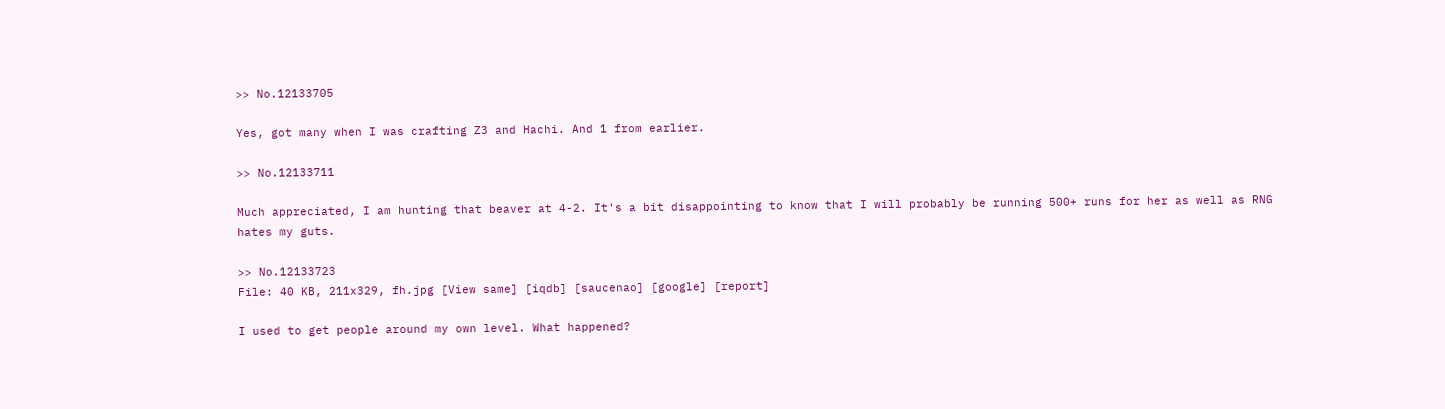>> No.12133705

Yes, got many when I was crafting Z3 and Hachi. And 1 from earlier.

>> No.12133711

Much appreciated, I am hunting that beaver at 4-2. It's a bit disappointing to know that I will probably be running 500+ runs for her as well as RNG hates my guts.

>> No.12133723
File: 40 KB, 211x329, fh.jpg [View same] [iqdb] [saucenao] [google] [report]

I used to get people around my own level. What happened?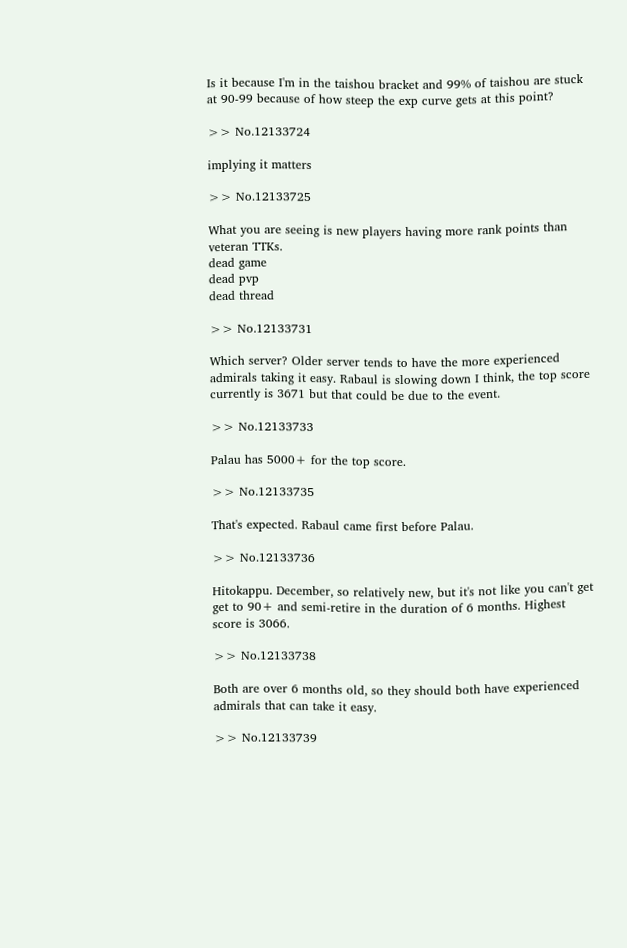Is it because I'm in the taishou bracket and 99% of taishou are stuck at 90-99 because of how steep the exp curve gets at this point?

>> No.12133724

implying it matters

>> No.12133725

What you are seeing is new players having more rank points than veteran TTKs.
dead game
dead pvp
dead thread

>> No.12133731

Which server? Older server tends to have the more experienced admirals taking it easy. Rabaul is slowing down I think, the top score currently is 3671 but that could be due to the event.

>> No.12133733

Palau has 5000+ for the top score.

>> No.12133735

That's expected. Rabaul came first before Palau.

>> No.12133736

Hitokappu. December, so relatively new, but it's not like you can't get get to 90+ and semi-retire in the duration of 6 months. Highest score is 3066.

>> No.12133738

Both are over 6 months old, so they should both have experienced admirals that can take it easy.

>> No.12133739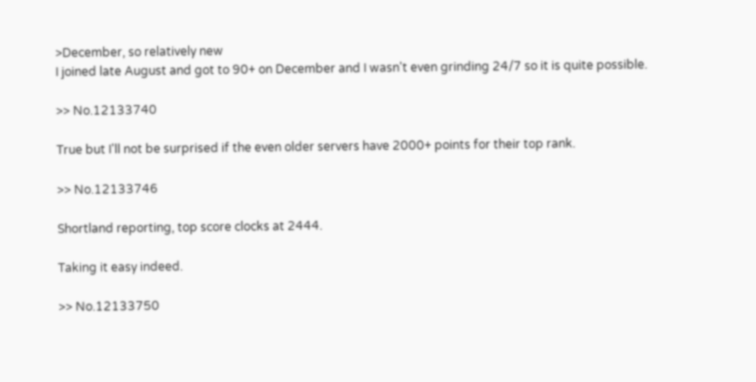>December, so relatively new
I joined late August and got to 90+ on December and I wasn't even grinding 24/7 so it is quite possible.

>> No.12133740

True but I'll not be surprised if the even older servers have 2000+ points for their top rank.

>> No.12133746

Shortland reporting, top score clocks at 2444.

Taking it easy indeed.

>> No.12133750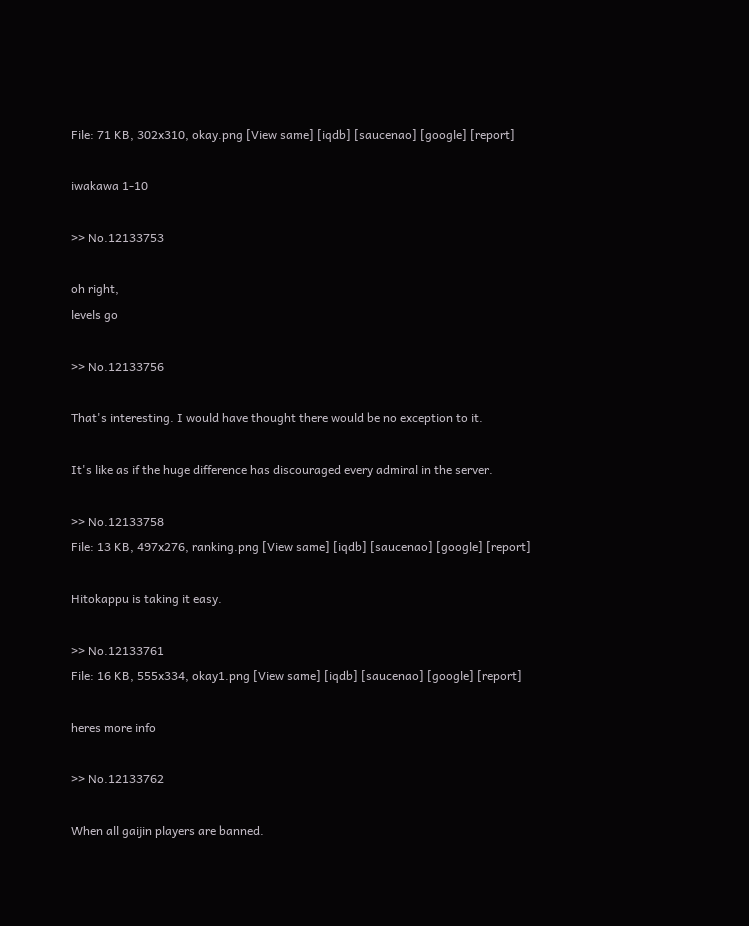File: 71 KB, 302x310, okay.png [View same] [iqdb] [saucenao] [google] [report]

iwakawa 1-10

>> No.12133753

oh right,
levels go

>> No.12133756

That's interesting. I would have thought there would be no exception to it.

It's like as if the huge difference has discouraged every admiral in the server.

>> No.12133758
File: 13 KB, 497x276, ranking.png [View same] [iqdb] [saucenao] [google] [report]

Hitokappu is taking it easy.

>> No.12133761
File: 16 KB, 555x334, okay1.png [View same] [iqdb] [saucenao] [google] [report]

heres more info

>> No.12133762

When all gaijin players are banned.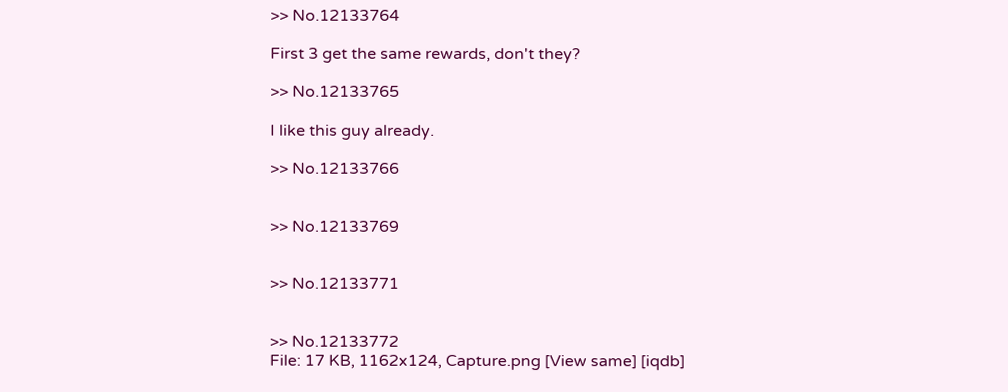>> No.12133764

First 3 get the same rewards, don't they?

>> No.12133765

I like this guy already.

>> No.12133766


>> No.12133769


>> No.12133771


>> No.12133772
File: 17 KB, 1162x124, Capture.png [View same] [iqdb]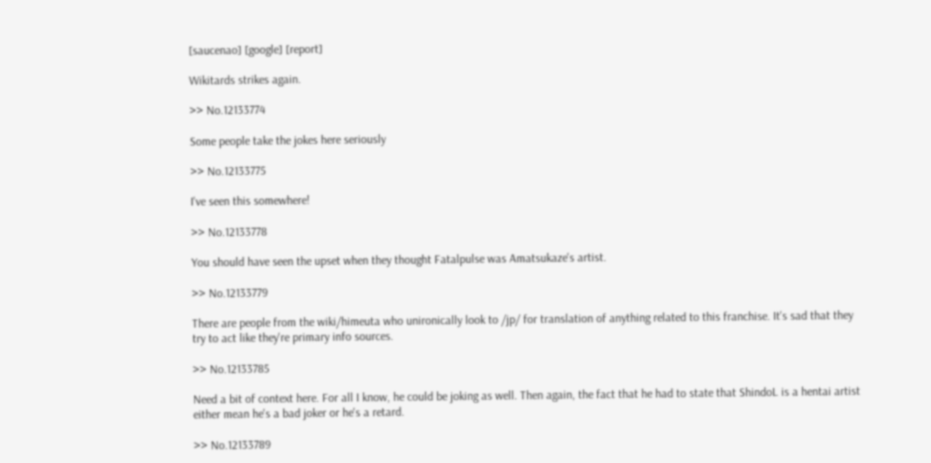[saucenao] [google] [report]

Wikitards strikes again.

>> No.12133774

Some people take the jokes here seriously

>> No.12133775

I've seen this somewhere!

>> No.12133778

You should have seen the upset when they thought Fatalpulse was Amatsukaze's artist.

>> No.12133779

There are people from the wiki/himeuta who unironically look to /jp/ for translation of anything related to this franchise. It's sad that they try to act like they're primary info sources.

>> No.12133785

Need a bit of context here. For all I know, he could be joking as well. Then again, the fact that he had to state that ShindoL is a hentai artist either mean he's a bad joker or he's a retard.

>> No.12133789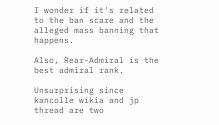I wonder if it's related to the ban scare and the alleged mass banning that happens.

Also, Rear-Admiral is the best admiral rank.

Unsurprising since kancolle wikia and jp thread are two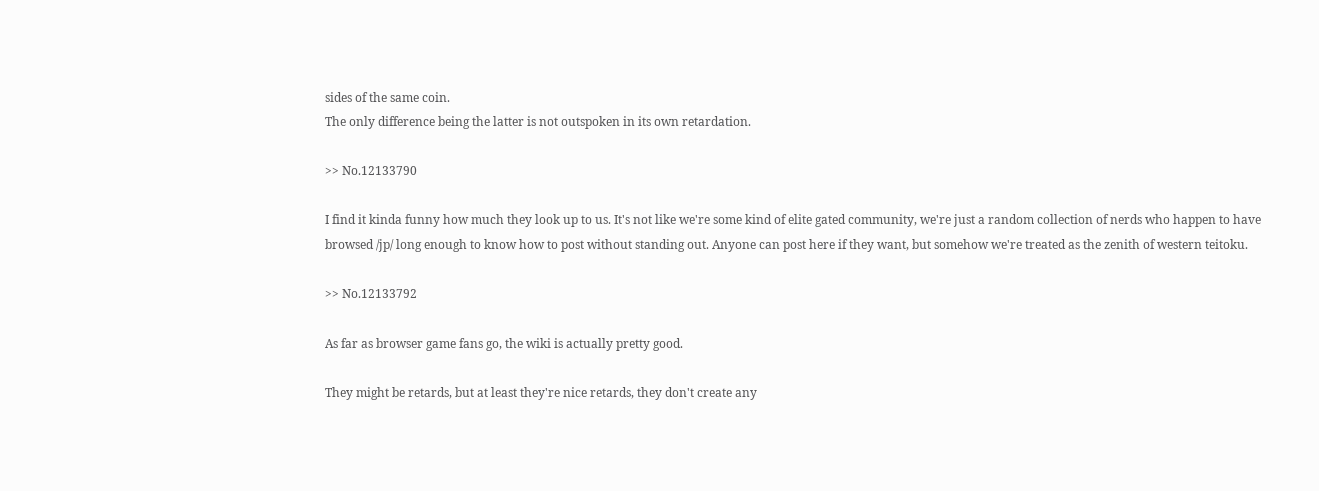sides of the same coin.
The only difference being the latter is not outspoken in its own retardation.

>> No.12133790

I find it kinda funny how much they look up to us. It's not like we're some kind of elite gated community, we're just a random collection of nerds who happen to have browsed /jp/ long enough to know how to post without standing out. Anyone can post here if they want, but somehow we're treated as the zenith of western teitoku.

>> No.12133792

As far as browser game fans go, the wiki is actually pretty good.

They might be retards, but at least they're nice retards, they don't create any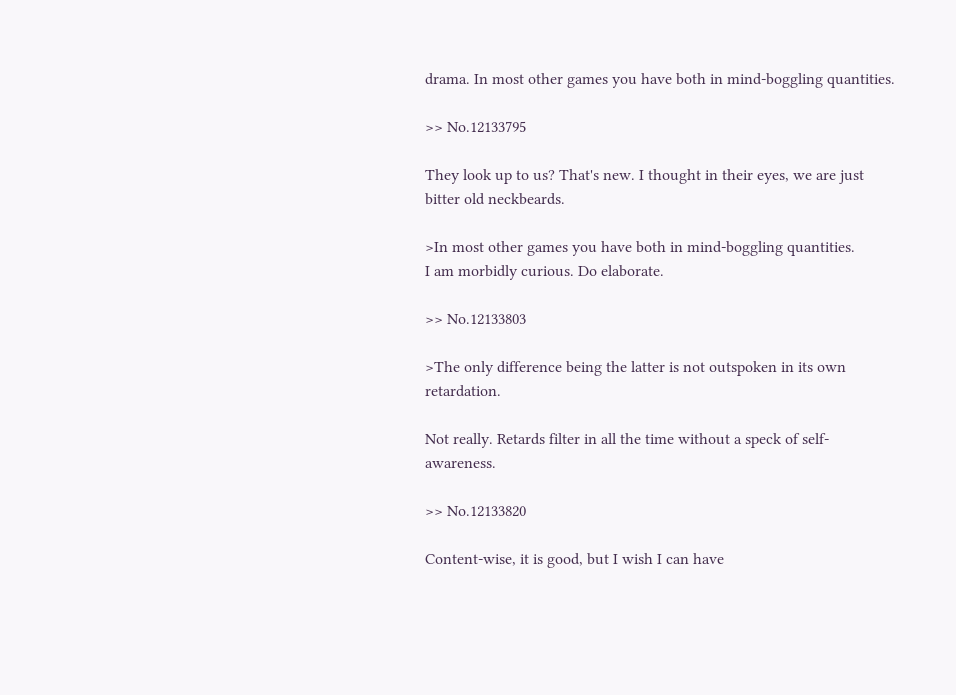drama. In most other games you have both in mind-boggling quantities.

>> No.12133795

They look up to us? That's new. I thought in their eyes, we are just bitter old neckbeards.

>In most other games you have both in mind-boggling quantities.
I am morbidly curious. Do elaborate.

>> No.12133803

>The only difference being the latter is not outspoken in its own retardation.

Not really. Retards filter in all the time without a speck of self-awareness.

>> No.12133820

Content-wise, it is good, but I wish I can have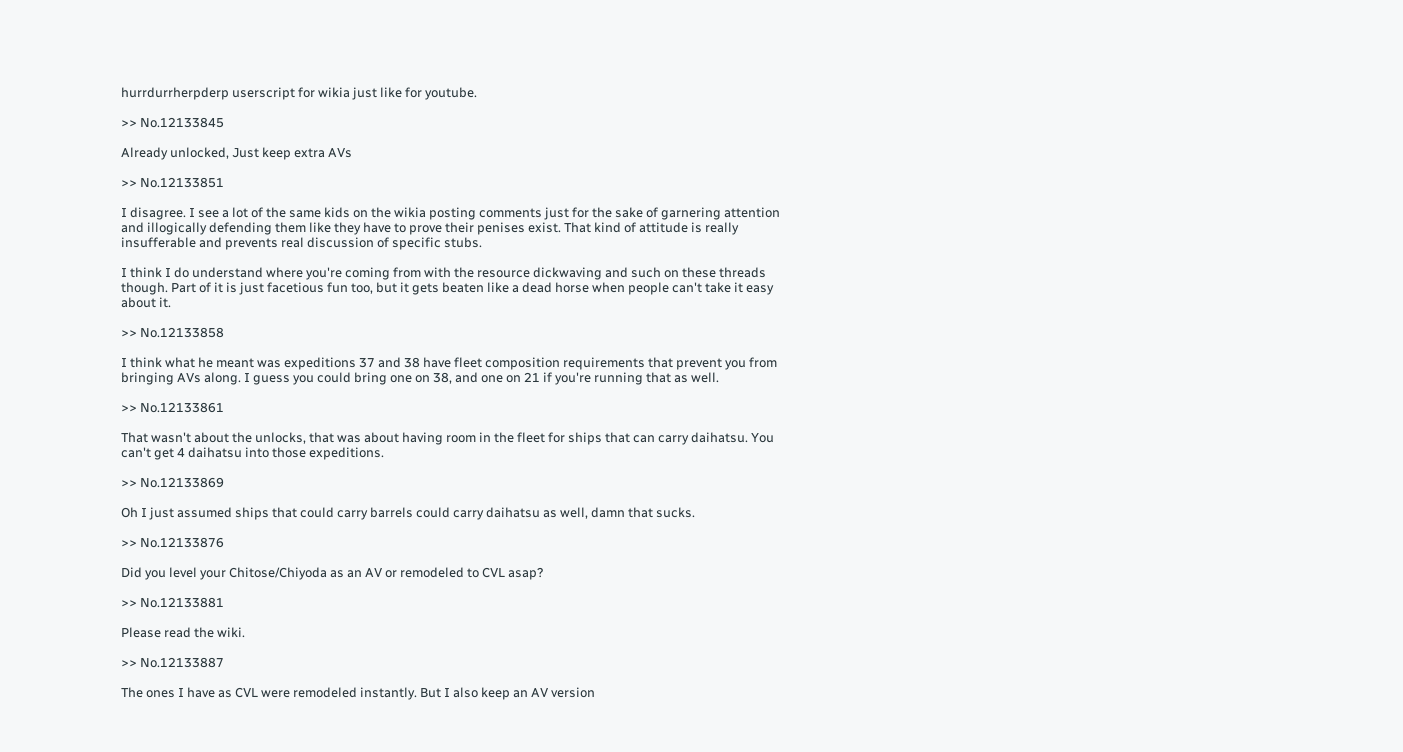hurrdurrherpderp userscript for wikia just like for youtube.

>> No.12133845

Already unlocked, Just keep extra AVs

>> No.12133851

I disagree. I see a lot of the same kids on the wikia posting comments just for the sake of garnering attention and illogically defending them like they have to prove their penises exist. That kind of attitude is really insufferable and prevents real discussion of specific stubs.

I think I do understand where you're coming from with the resource dickwaving and such on these threads though. Part of it is just facetious fun too, but it gets beaten like a dead horse when people can't take it easy about it.

>> No.12133858

I think what he meant was expeditions 37 and 38 have fleet composition requirements that prevent you from bringing AVs along. I guess you could bring one on 38, and one on 21 if you're running that as well.

>> No.12133861

That wasn't about the unlocks, that was about having room in the fleet for ships that can carry daihatsu. You can't get 4 daihatsu into those expeditions.

>> No.12133869

Oh I just assumed ships that could carry barrels could carry daihatsu as well, damn that sucks.

>> No.12133876

Did you level your Chitose/Chiyoda as an AV or remodeled to CVL asap?

>> No.12133881

Please read the wiki.

>> No.12133887

The ones I have as CVL were remodeled instantly. But I also keep an AV version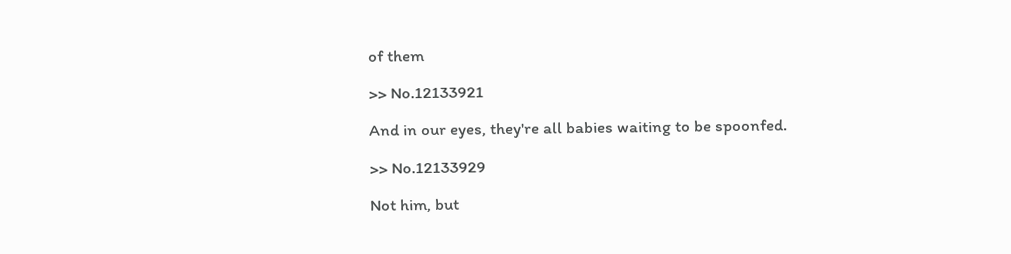of them

>> No.12133921

And in our eyes, they're all babies waiting to be spoonfed.

>> No.12133929

Not him, but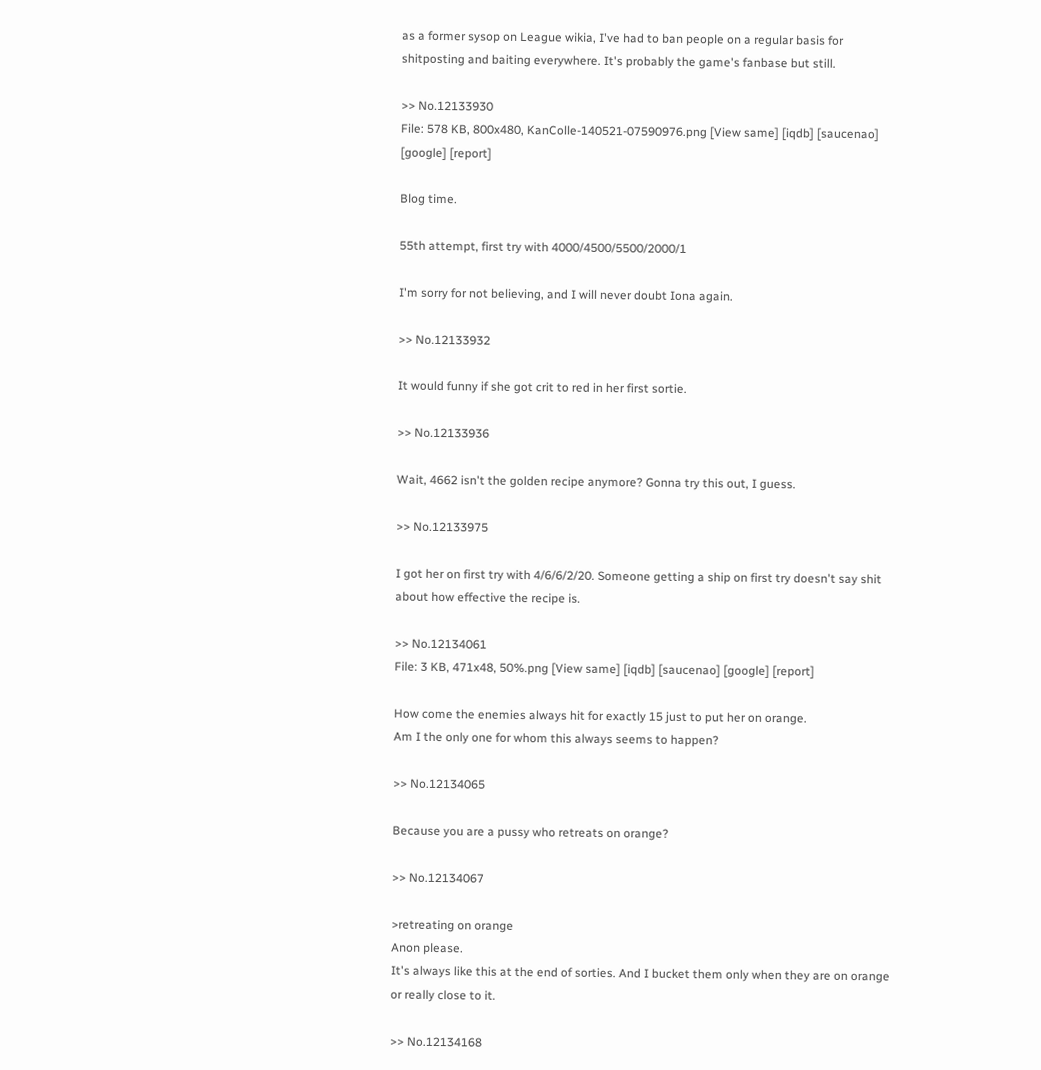as a former sysop on League wikia, I've had to ban people on a regular basis for shitposting and baiting everywhere. It's probably the game's fanbase but still.

>> No.12133930
File: 578 KB, 800x480, KanColle-140521-07590976.png [View same] [iqdb] [saucenao] [google] [report]

Blog time.

55th attempt, first try with 4000/4500/5500/2000/1

I'm sorry for not believing, and I will never doubt Iona again.

>> No.12133932

It would funny if she got crit to red in her first sortie.

>> No.12133936

Wait, 4662 isn't the golden recipe anymore? Gonna try this out, I guess.

>> No.12133975

I got her on first try with 4/6/6/2/20. Someone getting a ship on first try doesn't say shit about how effective the recipe is.

>> No.12134061
File: 3 KB, 471x48, 50%.png [View same] [iqdb] [saucenao] [google] [report]

How come the enemies always hit for exactly 15 just to put her on orange.
Am I the only one for whom this always seems to happen?

>> No.12134065

Because you are a pussy who retreats on orange?

>> No.12134067

>retreating on orange
Anon please.
It's always like this at the end of sorties. And I bucket them only when they are on orange or really close to it.

>> No.12134168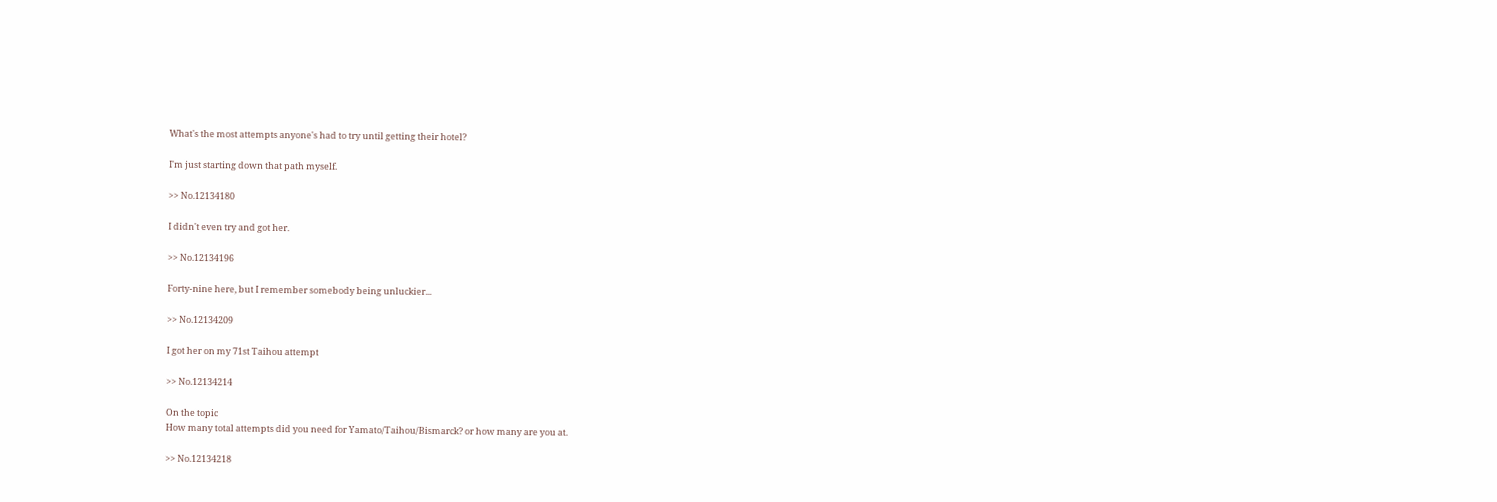What's the most attempts anyone's had to try until getting their hotel?

I'm just starting down that path myself.

>> No.12134180

I didn't even try and got her.

>> No.12134196

Forty-nine here, but I remember somebody being unluckier...

>> No.12134209

I got her on my 71st Taihou attempt

>> No.12134214

On the topic
How many total attempts did you need for Yamato/Taihou/Bismarck? or how many are you at.

>> No.12134218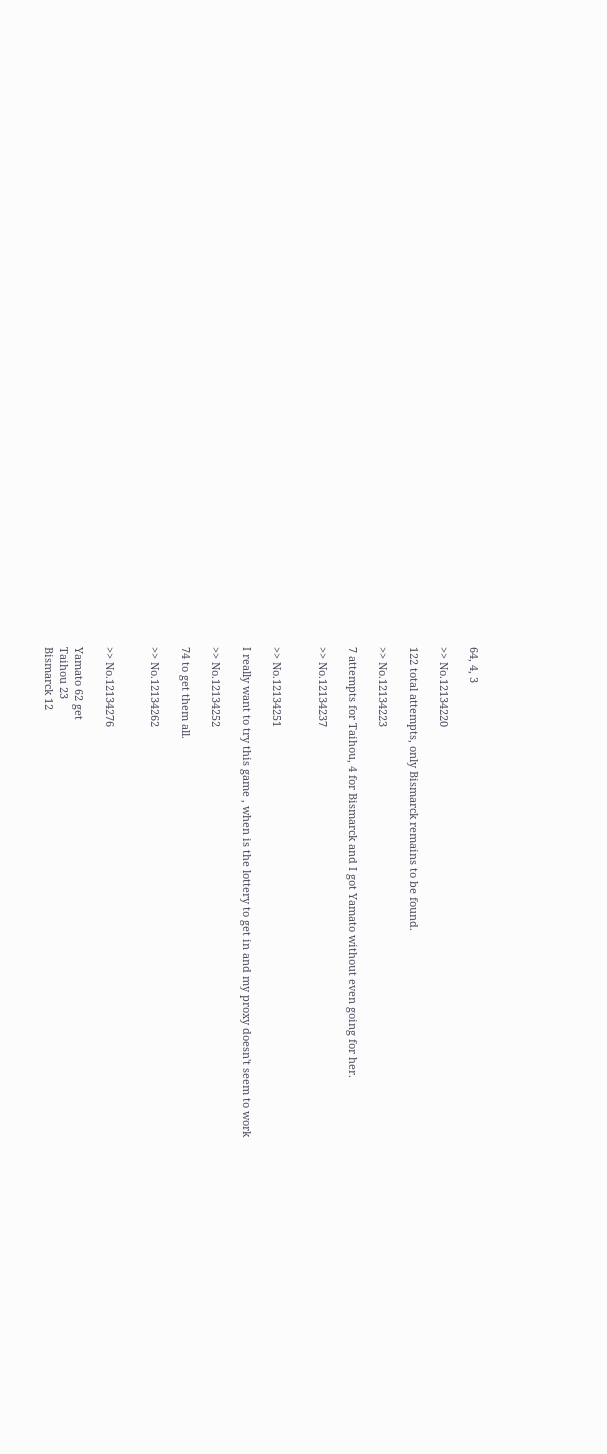64, 4, 3

>> No.12134220

122 total attempts, only Bismarck remains to be found.

>> No.12134223

7 attempts for Taihou, 4 for Bismarck and I got Yamato without even going for her.

>> No.12134237


>> No.12134251

I really want to try this game , when is the lottery to get in and my proxy doesn't seem to work

>> No.12134252

74 to get them all.

>> No.12134262


>> No.12134276

Yamato 62 get
Taihou 23
Bismarck 12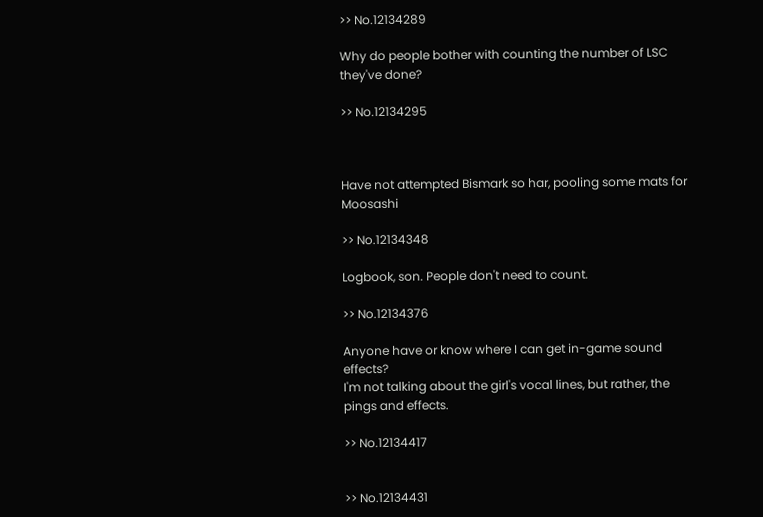>> No.12134289

Why do people bother with counting the number of LSC they've done?

>> No.12134295



Have not attempted Bismark so har, pooling some mats for Moosashi

>> No.12134348

Logbook, son. People don't need to count.

>> No.12134376

Anyone have or know where I can get in-game sound effects?
I'm not talking about the girl's vocal lines, but rather, the pings and effects.

>> No.12134417


>> No.12134431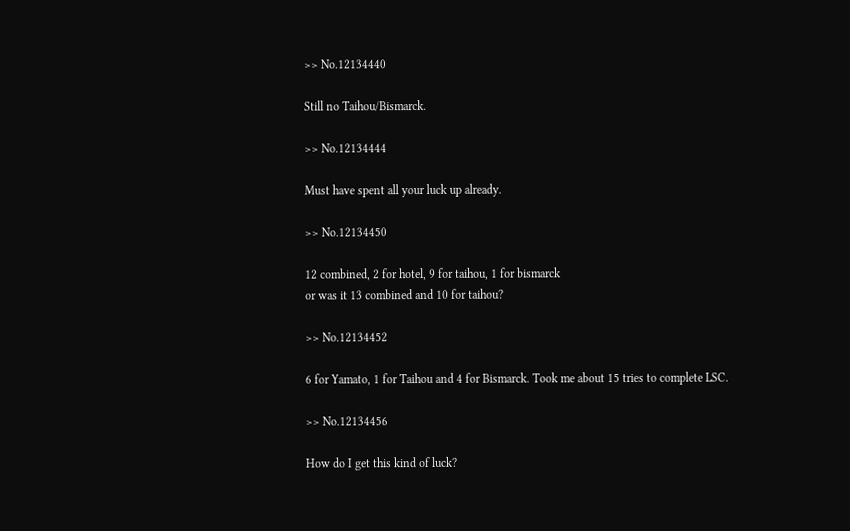>> No.12134440

Still no Taihou/Bismarck.

>> No.12134444

Must have spent all your luck up already.

>> No.12134450

12 combined, 2 for hotel, 9 for taihou, 1 for bismarck
or was it 13 combined and 10 for taihou?

>> No.12134452

6 for Yamato, 1 for Taihou and 4 for Bismarck. Took me about 15 tries to complete LSC.

>> No.12134456

How do I get this kind of luck?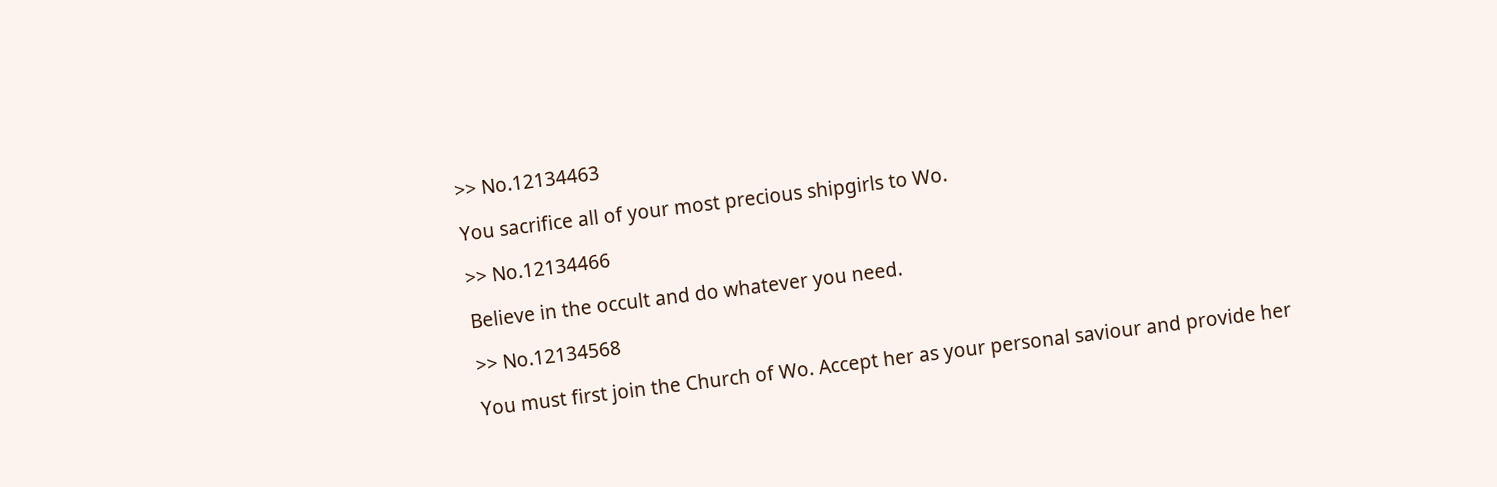>> No.12134463

You sacrifice all of your most precious shipgirls to Wo.

>> No.12134466

Believe in the occult and do whatever you need.

>> No.12134568

You must first join the Church of Wo. Accept her as your personal saviour and provide her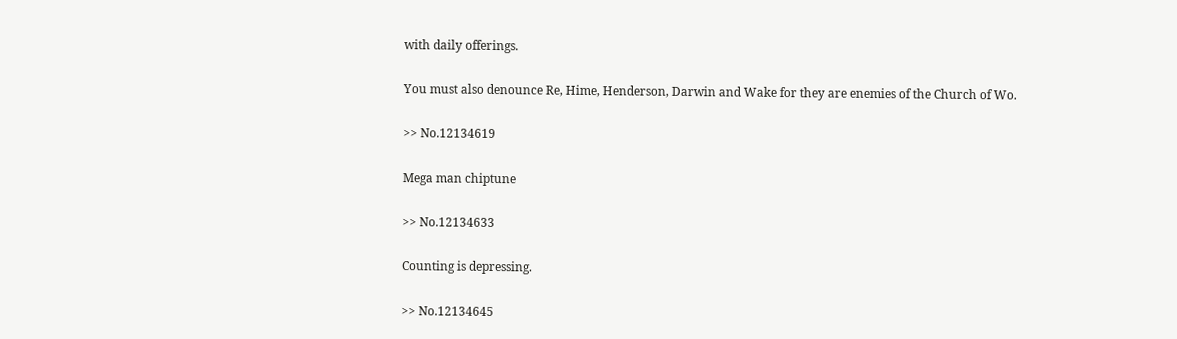with daily offerings.

You must also denounce Re, Hime, Henderson, Darwin and Wake for they are enemies of the Church of Wo.

>> No.12134619

Mega man chiptune

>> No.12134633

Counting is depressing.

>> No.12134645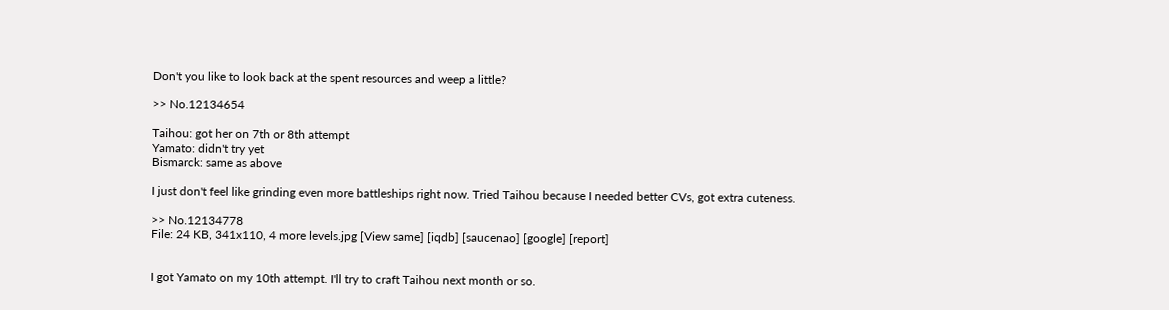Don't you like to look back at the spent resources and weep a little?

>> No.12134654

Taihou: got her on 7th or 8th attempt
Yamato: didn't try yet
Bismarck: same as above

I just don't feel like grinding even more battleships right now. Tried Taihou because I needed better CVs, got extra cuteness.

>> No.12134778
File: 24 KB, 341x110, 4 more levels.jpg [View same] [iqdb] [saucenao] [google] [report]


I got Yamato on my 10th attempt. I'll try to craft Taihou next month or so.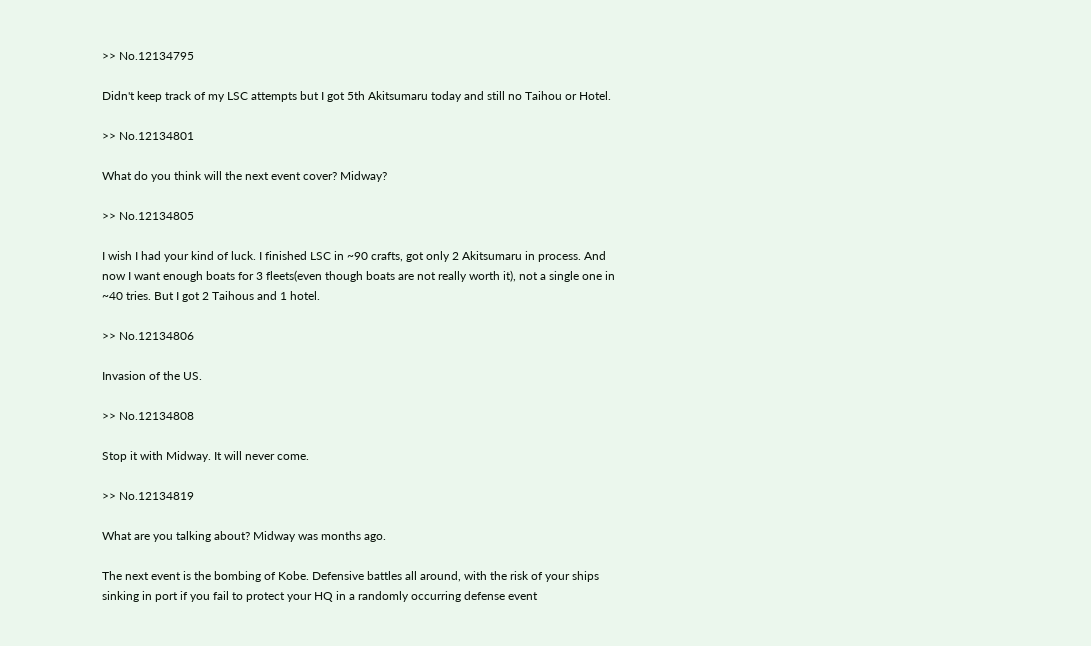>> No.12134795

Didn't keep track of my LSC attempts but I got 5th Akitsumaru today and still no Taihou or Hotel.

>> No.12134801

What do you think will the next event cover? Midway?

>> No.12134805

I wish I had your kind of luck. I finished LSC in ~90 crafts, got only 2 Akitsumaru in process. And now I want enough boats for 3 fleets(even though boats are not really worth it), not a single one in ~40 tries. But I got 2 Taihous and 1 hotel.

>> No.12134806

Invasion of the US.

>> No.12134808

Stop it with Midway. It will never come.

>> No.12134819

What are you talking about? Midway was months ago.

The next event is the bombing of Kobe. Defensive battles all around, with the risk of your ships sinking in port if you fail to protect your HQ in a randomly occurring defense event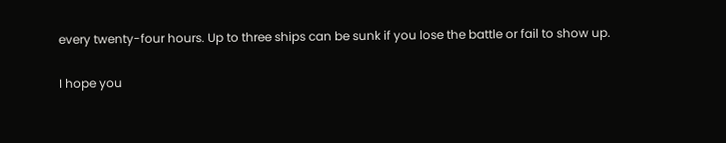every twenty-four hours. Up to three ships can be sunk if you lose the battle or fail to show up.

I hope you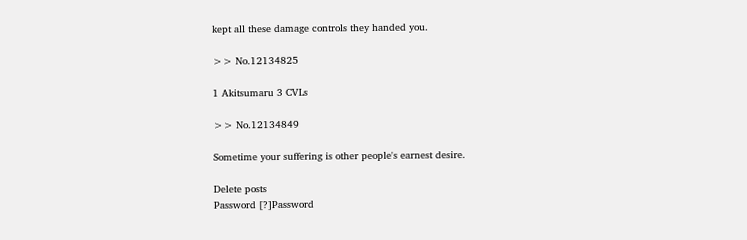kept all these damage controls they handed you.

>> No.12134825

1 Akitsumaru 3 CVLs

>> No.12134849

Sometime your suffering is other people's earnest desire.

Delete posts
Password [?]Password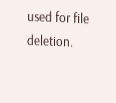used for file deletion.